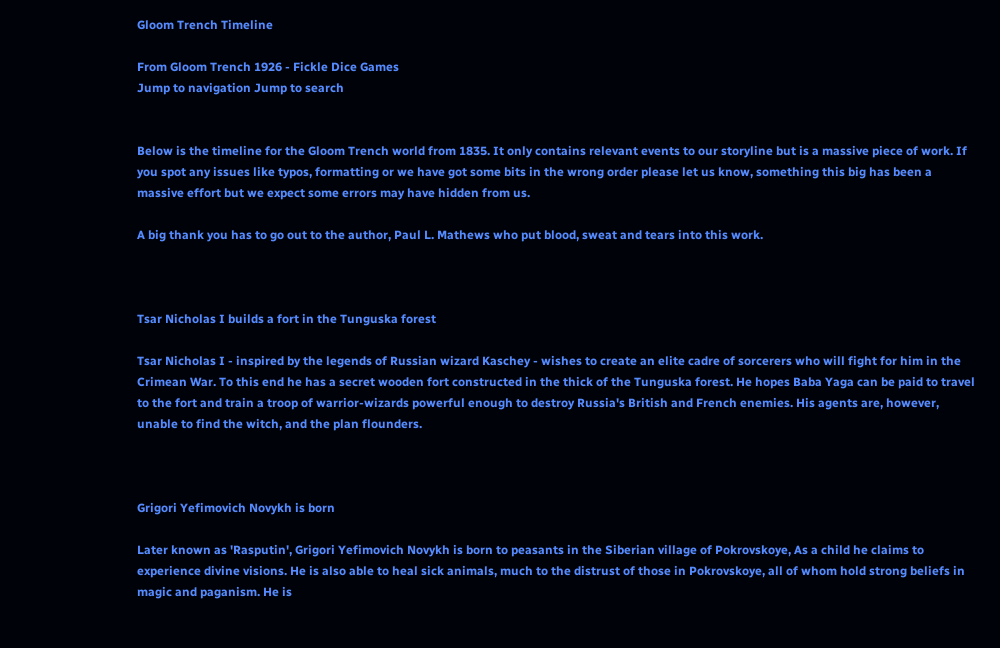Gloom Trench Timeline

From Gloom Trench 1926 - Fickle Dice Games
Jump to navigation Jump to search


Below is the timeline for the Gloom Trench world from 1835. It only contains relevant events to our storyline but is a massive piece of work. If you spot any issues like typos, formatting or we have got some bits in the wrong order please let us know, something this big has been a massive effort but we expect some errors may have hidden from us.

A big thank you has to go out to the author, Paul L. Mathews who put blood, sweat and tears into this work.



Tsar Nicholas I builds a fort in the Tunguska forest

Tsar Nicholas I - inspired by the legends of Russian wizard Kaschey - wishes to create an elite cadre of sorcerers who will fight for him in the Crimean War. To this end he has a secret wooden fort constructed in the thick of the Tunguska forest. He hopes Baba Yaga can be paid to travel to the fort and train a troop of warrior-wizards powerful enough to destroy Russia's British and French enemies. His agents are, however, unable to find the witch, and the plan flounders.



Grigori Yefimovich Novykh is born

Later known as 'Rasputin', Grigori Yefimovich Novykh is born to peasants in the Siberian village of Pokrovskoye, As a child he claims to experience divine visions. He is also able to heal sick animals, much to the distrust of those in Pokrovskoye, all of whom hold strong beliefs in magic and paganism. He is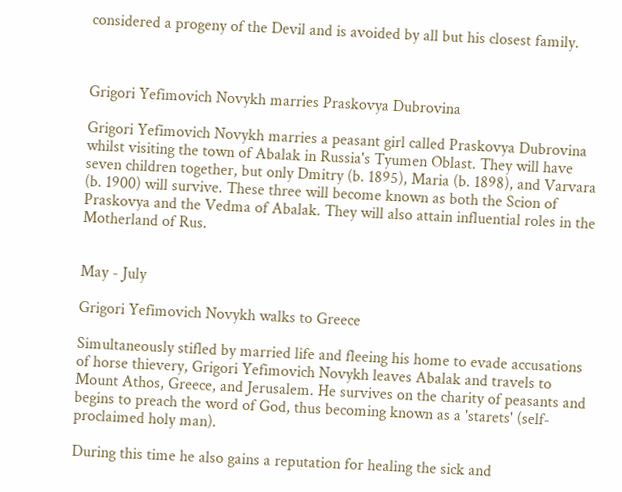considered a progeny of the Devil and is avoided by all but his closest family.



Grigori Yefimovich Novykh marries Praskovya Dubrovina

Grigori Yefimovich Novykh marries a peasant girl called Praskovya Dubrovina whilst visiting the town of Abalak in Russia's Tyumen Oblast. They will have seven children together, but only Dmitry (b. 1895), Maria (b. 1898), and Varvara (b. 1900) will survive. These three will become known as both the Scion of Praskovya and the Vedma of Abalak. They will also attain influential roles in the Motherland of Rus.


May - July

Grigori Yefimovich Novykh walks to Greece

Simultaneously stifled by married life and fleeing his home to evade accusations of horse thievery, Grigori Yefimovich Novykh leaves Abalak and travels to Mount Athos, Greece, and Jerusalem. He survives on the charity of peasants and begins to preach the word of God, thus becoming known as a 'starets' (self-proclaimed holy man).

During this time he also gains a reputation for healing the sick and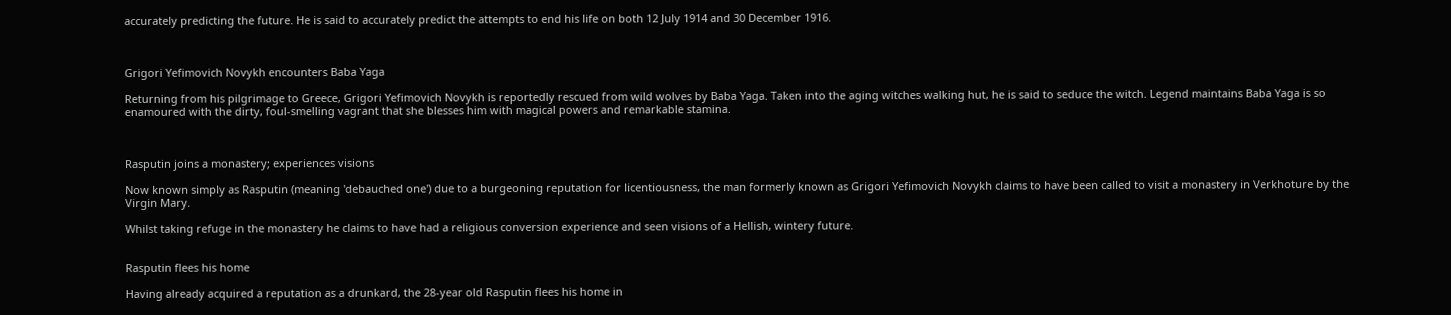accurately predicting the future. He is said to accurately predict the attempts to end his life on both 12 July 1914 and 30 December 1916.



Grigori Yefimovich Novykh encounters Baba Yaga

Returning from his pilgrimage to Greece, Grigori Yefimovich Novykh is reportedly rescued from wild wolves by Baba Yaga. Taken into the aging witches walking hut, he is said to seduce the witch. Legend maintains Baba Yaga is so enamoured with the dirty, foul-smelling vagrant that she blesses him with magical powers and remarkable stamina.



Rasputin joins a monastery; experiences visions

Now known simply as Rasputin (meaning 'debauched one') due to a burgeoning reputation for licentiousness, the man formerly known as Grigori Yefimovich Novykh claims to have been called to visit a monastery in Verkhoture by the Virgin Mary.

Whilst taking refuge in the monastery he claims to have had a religious conversion experience and seen visions of a Hellish, wintery future.


Rasputin flees his home

Having already acquired a reputation as a drunkard, the 28-year old Rasputin flees his home in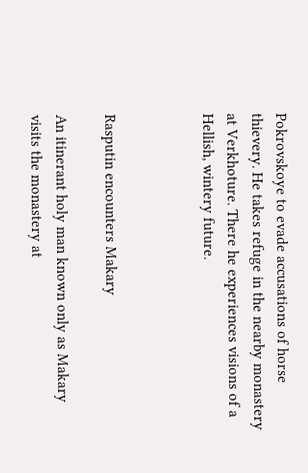Pokrovskoye to evade accusations of horse thievery. He takes refuge in the nearby monastery at Verkhoture. There he experiences visions of a Hellish, wintery future.



Rasputin encounters Makary

An itinerant holy man known only as Makary visits the monastery at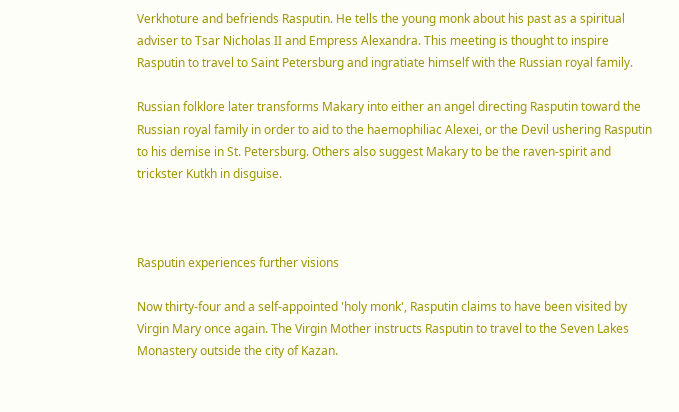Verkhoture and befriends Rasputin. He tells the young monk about his past as a spiritual adviser to Tsar Nicholas II and Empress Alexandra. This meeting is thought to inspire Rasputin to travel to Saint Petersburg and ingratiate himself with the Russian royal family.

Russian folklore later transforms Makary into either an angel directing Rasputin toward the Russian royal family in order to aid to the haemophiliac Alexei, or the Devil ushering Rasputin to his demise in St. Petersburg. Others also suggest Makary to be the raven-spirit and trickster Kutkh in disguise.



Rasputin experiences further visions

Now thirty-four and a self-appointed 'holy monk', Rasputin claims to have been visited by Virgin Mary once again. The Virgin Mother instructs Rasputin to travel to the Seven Lakes Monastery outside the city of Kazan.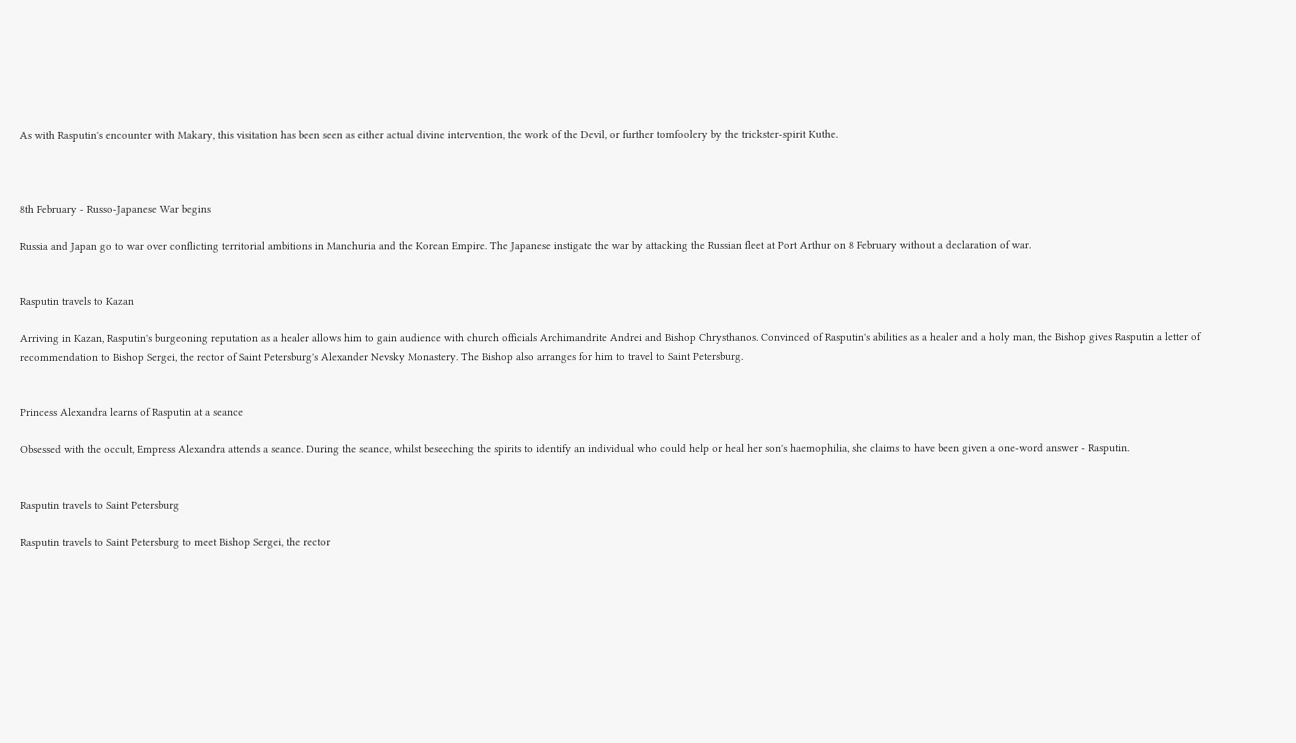As with Rasputin's encounter with Makary, this visitation has been seen as either actual divine intervention, the work of the Devil, or further tomfoolery by the trickster-spirit Kuthe.



8th February - Russo-Japanese War begins

Russia and Japan go to war over conflicting territorial ambitions in Manchuria and the Korean Empire. The Japanese instigate the war by attacking the Russian fleet at Port Arthur on 8 February without a declaration of war.


Rasputin travels to Kazan

Arriving in Kazan, Rasputin's burgeoning reputation as a healer allows him to gain audience with church officials Archimandrite Andrei and Bishop Chrysthanos. Convinced of Rasputin's abilities as a healer and a holy man, the Bishop gives Rasputin a letter of recommendation to Bishop Sergei, the rector of Saint Petersburg's Alexander Nevsky Monastery. The Bishop also arranges for him to travel to Saint Petersburg.


Princess Alexandra learns of Rasputin at a seance

Obsessed with the occult, Empress Alexandra attends a seance. During the seance, whilst beseeching the spirits to identify an individual who could help or heal her son's haemophilia, she claims to have been given a one-word answer - Rasputin.


Rasputin travels to Saint Petersburg

Rasputin travels to Saint Petersburg to meet Bishop Sergei, the rector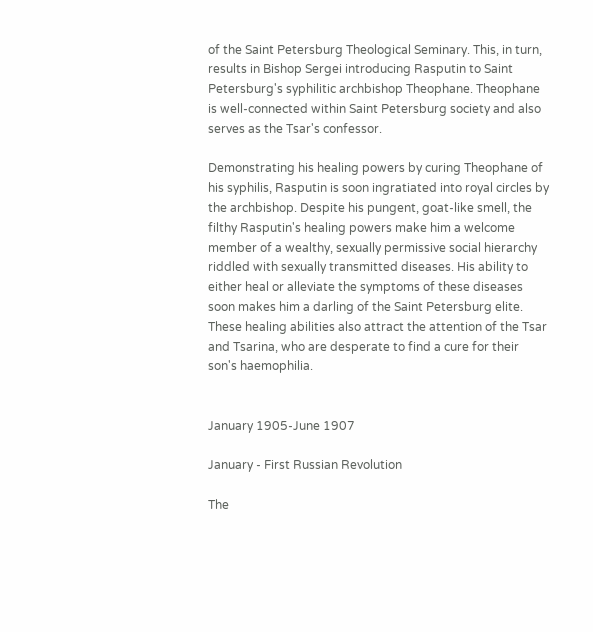of the Saint Petersburg Theological Seminary. This, in turn, results in Bishop Sergei introducing Rasputin to Saint Petersburg's syphilitic archbishop Theophane. Theophane is well-connected within Saint Petersburg society and also serves as the Tsar's confessor.

Demonstrating his healing powers by curing Theophane of his syphilis, Rasputin is soon ingratiated into royal circles by the archbishop. Despite his pungent, goat-like smell, the filthy Rasputin's healing powers make him a welcome member of a wealthy, sexually permissive social hierarchy riddled with sexually transmitted diseases. His ability to either heal or alleviate the symptoms of these diseases soon makes him a darling of the Saint Petersburg elite. These healing abilities also attract the attention of the Tsar and Tsarina, who are desperate to find a cure for their son's haemophilia.


January 1905-June 1907

January - First Russian Revolution

The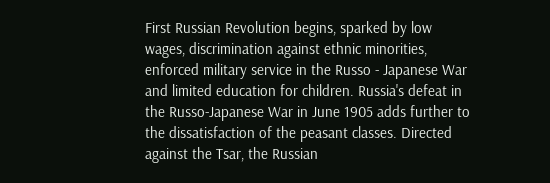First Russian Revolution begins, sparked by low wages, discrimination against ethnic minorities, enforced military service in the Russo - Japanese War and limited education for children. Russia's defeat in the Russo-Japanese War in June 1905 adds further to the dissatisfaction of the peasant classes. Directed against the Tsar, the Russian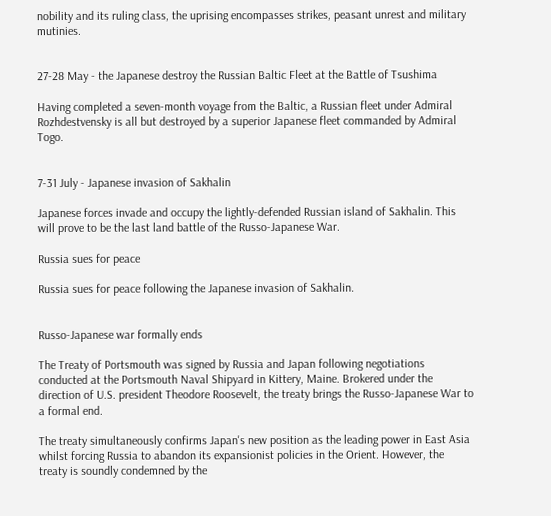nobility and its ruling class, the uprising encompasses strikes, peasant unrest and military mutinies.


27-28 May - the Japanese destroy the Russian Baltic Fleet at the Battle of Tsushima

Having completed a seven-month voyage from the Baltic, a Russian fleet under Admiral Rozhdestvensky is all but destroyed by a superior Japanese fleet commanded by Admiral Togo.


7-31 July - Japanese invasion of Sakhalin

Japanese forces invade and occupy the lightly-defended Russian island of Sakhalin. This will prove to be the last land battle of the Russo-Japanese War.

Russia sues for peace

Russia sues for peace following the Japanese invasion of Sakhalin.


Russo-Japanese war formally ends

The Treaty of Portsmouth was signed by Russia and Japan following negotiations conducted at the Portsmouth Naval Shipyard in Kittery, Maine. Brokered under the direction of U.S. president Theodore Roosevelt, the treaty brings the Russo-Japanese War to a formal end.

The treaty simultaneously confirms Japan's new position as the leading power in East Asia whilst forcing Russia to abandon its expansionist policies in the Orient. However, the treaty is soundly condemned by the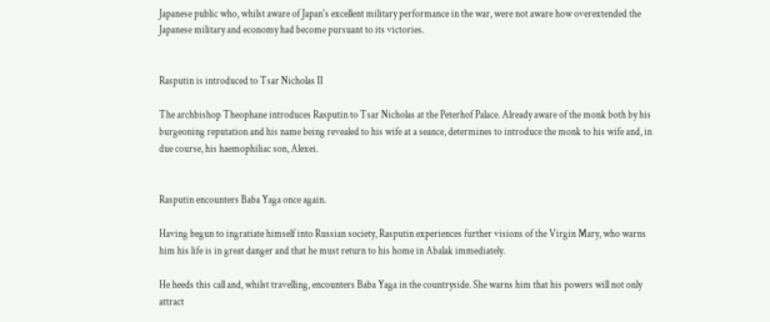Japanese public who, whilst aware of Japan's excellent military performance in the war, were not aware how overextended the Japanese military and economy had become pursuant to its victories.


Rasputin is introduced to Tsar Nicholas II

The archbishop Theophane introduces Rasputin to Tsar Nicholas at the Peterhof Palace. Already aware of the monk both by his burgeoning reputation and his name being revealed to his wife at a seance, determines to introduce the monk to his wife and, in due course, his haemophiliac son, Alexei.


Rasputin encounters Baba Yaga once again.

Having begun to ingratiate himself into Russian society, Rasputin experiences further visions of the Virgin Mary, who warns him his life is in great danger and that he must return to his home in Abalak immediately.

He heeds this call and, whilst travelling, encounters Baba Yaga in the countryside. She warns him that his powers will not only attract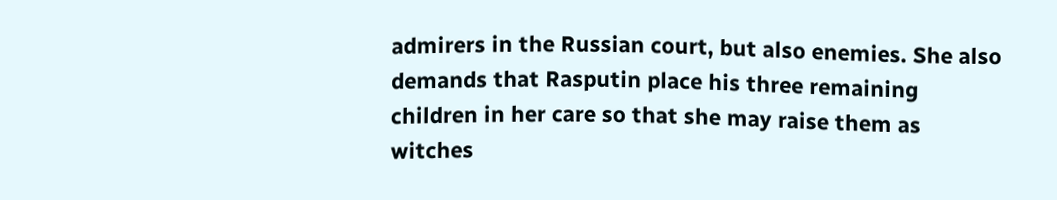admirers in the Russian court, but also enemies. She also demands that Rasputin place his three remaining children in her care so that she may raise them as witches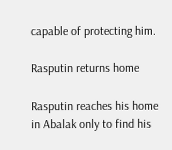capable of protecting him.

Rasputin returns home

Rasputin reaches his home in Abalak only to find his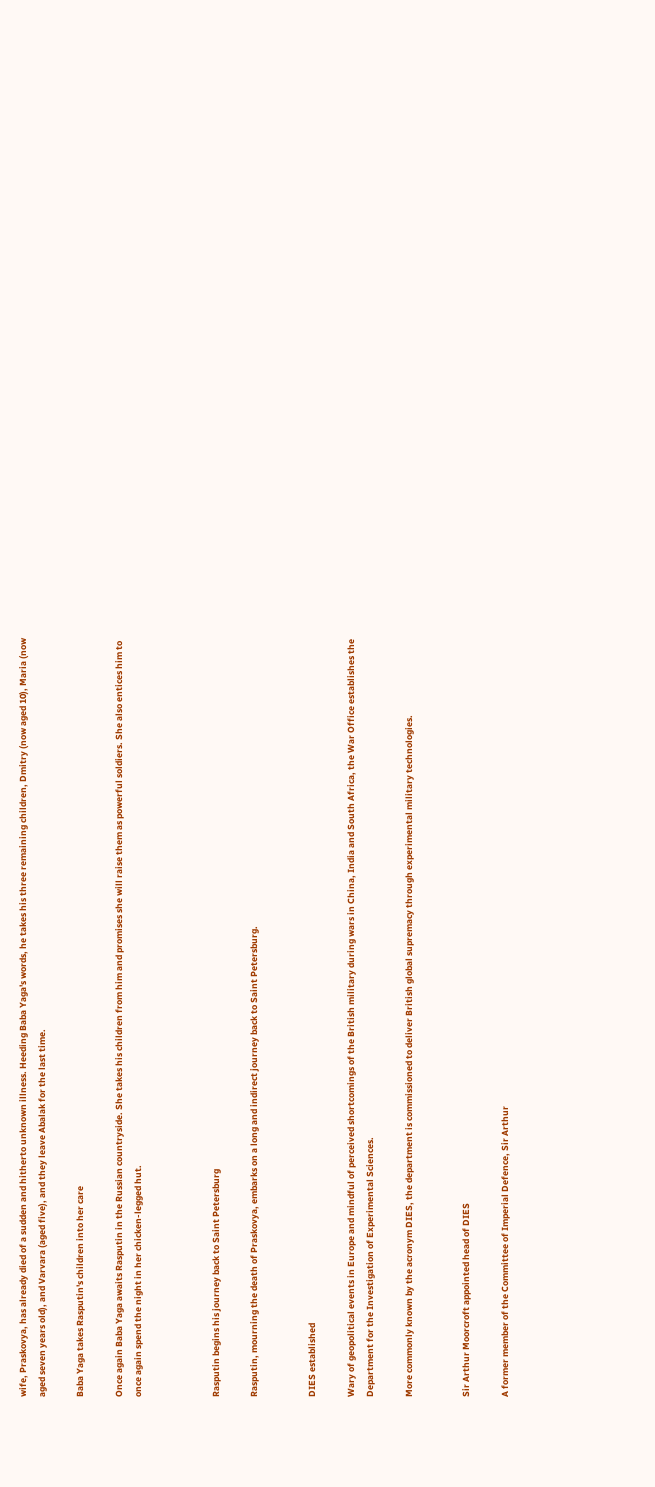wife, Praskovya, has already died of a sudden and hitherto unknown illness. Heeding Baba Yaga's words, he takes his three remaining children, Dmitry (now aged 10), Maria (now aged seven years old), and Varvara (aged five), and they leave Abalak for the last time.

Baba Yaga takes Rasputin's children into her care

Once again Baba Yaga awaits Rasputin in the Russian countryside. She takes his children from him and promises she will raise them as powerful soldiers. She also entices him to once again spend the night in her chicken-legged hut.



Rasputin begins his journey back to Saint Petersburg

Rasputin, mourning the death of Praskovya, embarks on a long and indirect journey back to Saint Petersburg.


DIES established

Wary of geopolitical events in Europe and mindful of perceived shortcomings of the British military during wars in China, India and South Africa, the War Office establishes the Department for the Investigation of Experimental Sciences.

More commonly known by the acronym DIES, the department is commissioned to deliver British global supremacy through experimental military technologies.


Sir Arthur Moorcroft appointed head of DIES

A former member of the Committee of Imperial Defence, Sir Arthur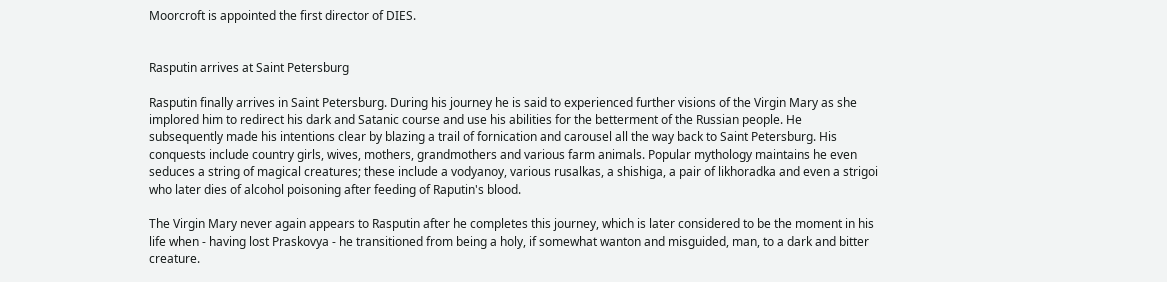Moorcroft is appointed the first director of DIES.


Rasputin arrives at Saint Petersburg

Rasputin finally arrives in Saint Petersburg. During his journey he is said to experienced further visions of the Virgin Mary as she implored him to redirect his dark and Satanic course and use his abilities for the betterment of the Russian people. He subsequently made his intentions clear by blazing a trail of fornication and carousel all the way back to Saint Petersburg. His conquests include country girls, wives, mothers, grandmothers and various farm animals. Popular mythology maintains he even seduces a string of magical creatures; these include a vodyanoy, various rusalkas, a shishiga, a pair of likhoradka and even a strigoi who later dies of alcohol poisoning after feeding of Raputin's blood.

The Virgin Mary never again appears to Rasputin after he completes this journey, which is later considered to be the moment in his life when - having lost Praskovya - he transitioned from being a holy, if somewhat wanton and misguided, man, to a dark and bitter creature.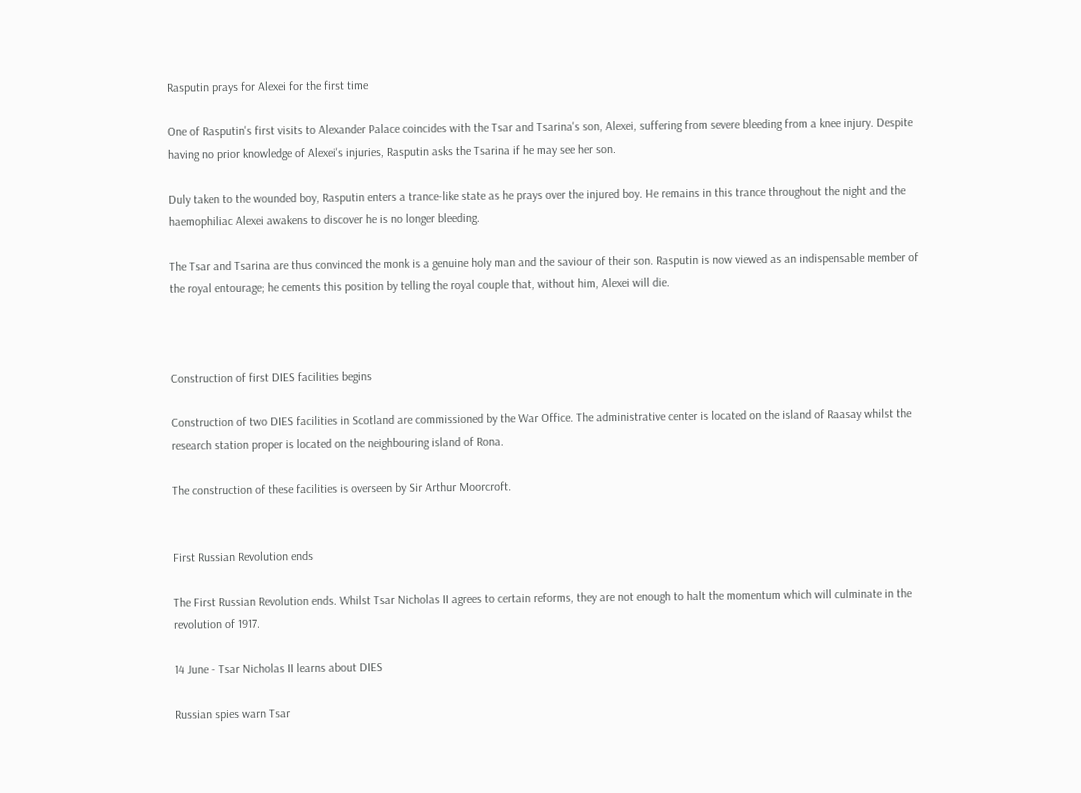Rasputin prays for Alexei for the first time

One of Rasputin's first visits to Alexander Palace coincides with the Tsar and Tsarina's son, Alexei, suffering from severe bleeding from a knee injury. Despite having no prior knowledge of Alexei's injuries, Rasputin asks the Tsarina if he may see her son.

Duly taken to the wounded boy, Rasputin enters a trance-like state as he prays over the injured boy. He remains in this trance throughout the night and the haemophiliac Alexei awakens to discover he is no longer bleeding.

The Tsar and Tsarina are thus convinced the monk is a genuine holy man and the saviour of their son. Rasputin is now viewed as an indispensable member of the royal entourage; he cements this position by telling the royal couple that, without him, Alexei will die.



Construction of first DIES facilities begins

Construction of two DIES facilities in Scotland are commissioned by the War Office. The administrative center is located on the island of Raasay whilst the research station proper is located on the neighbouring island of Rona.

The construction of these facilities is overseen by Sir Arthur Moorcroft.


First Russian Revolution ends

The First Russian Revolution ends. Whilst Tsar Nicholas II agrees to certain reforms, they are not enough to halt the momentum which will culminate in the revolution of 1917.

14 June - Tsar Nicholas II learns about DIES

Russian spies warn Tsar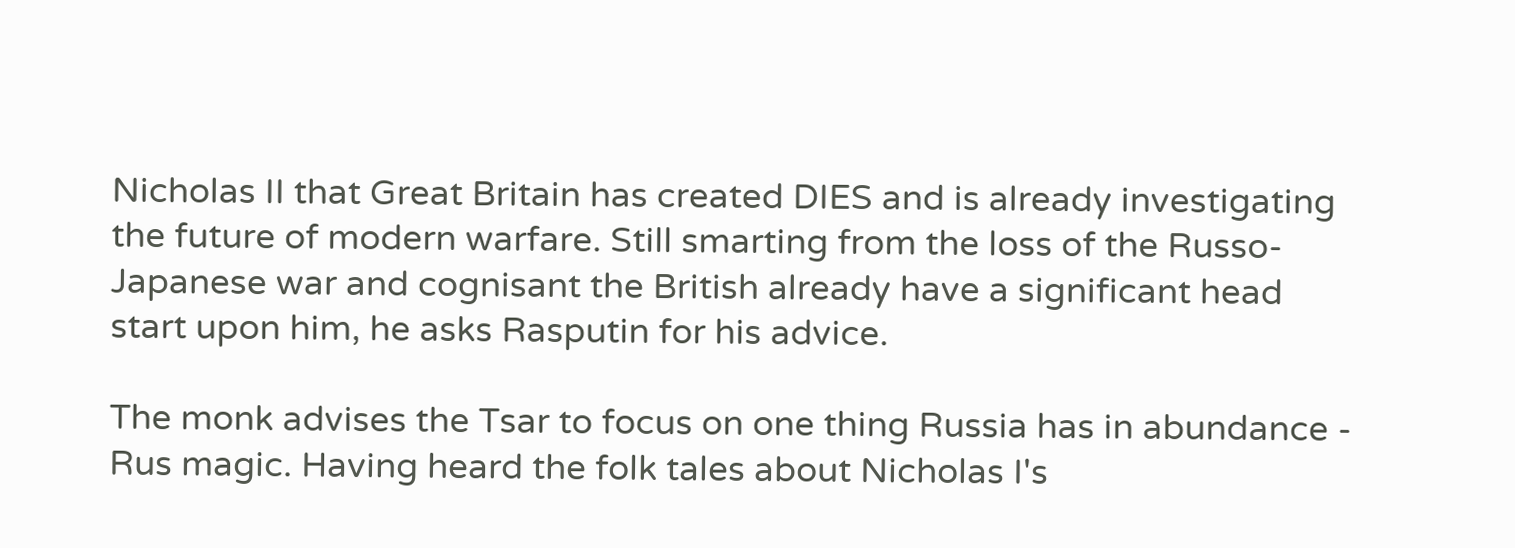Nicholas II that Great Britain has created DIES and is already investigating the future of modern warfare. Still smarting from the loss of the Russo-Japanese war and cognisant the British already have a significant head start upon him, he asks Rasputin for his advice.

The monk advises the Tsar to focus on one thing Russia has in abundance - Rus magic. Having heard the folk tales about Nicholas I's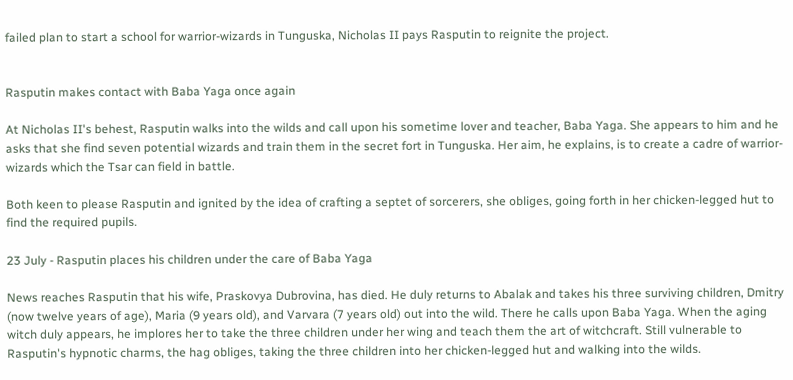failed plan to start a school for warrior-wizards in Tunguska, Nicholas II pays Rasputin to reignite the project.


Rasputin makes contact with Baba Yaga once again

At Nicholas II's behest, Rasputin walks into the wilds and call upon his sometime lover and teacher, Baba Yaga. She appears to him and he asks that she find seven potential wizards and train them in the secret fort in Tunguska. Her aim, he explains, is to create a cadre of warrior-wizards which the Tsar can field in battle.

Both keen to please Rasputin and ignited by the idea of crafting a septet of sorcerers, she obliges, going forth in her chicken-legged hut to find the required pupils.

23 July - Rasputin places his children under the care of Baba Yaga

News reaches Rasputin that his wife, Praskovya Dubrovina, has died. He duly returns to Abalak and takes his three surviving children, Dmitry (now twelve years of age), Maria (9 years old), and Varvara (7 years old) out into the wild. There he calls upon Baba Yaga. When the aging witch duly appears, he implores her to take the three children under her wing and teach them the art of witchcraft. Still vulnerable to Rasputin's hypnotic charms, the hag obliges, taking the three children into her chicken-legged hut and walking into the wilds.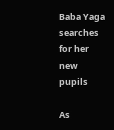Baba Yaga searches for her new pupils

As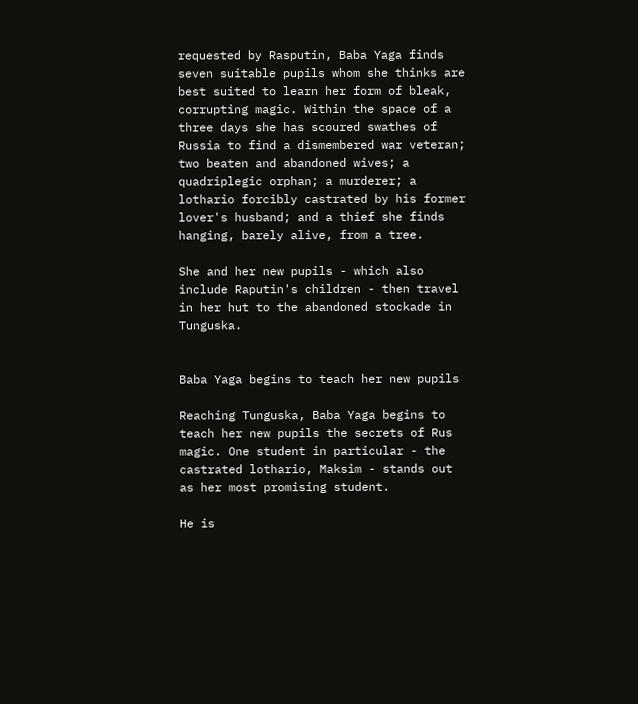requested by Rasputin, Baba Yaga finds seven suitable pupils whom she thinks are best suited to learn her form of bleak, corrupting magic. Within the space of a three days she has scoured swathes of Russia to find a dismembered war veteran; two beaten and abandoned wives; a quadriplegic orphan; a murderer; a lothario forcibly castrated by his former lover's husband; and a thief she finds hanging, barely alive, from a tree.

She and her new pupils - which also include Raputin's children - then travel in her hut to the abandoned stockade in Tunguska.


Baba Yaga begins to teach her new pupils

Reaching Tunguska, Baba Yaga begins to teach her new pupils the secrets of Rus magic. One student in particular - the castrated lothario, Maksim - stands out as her most promising student.

He is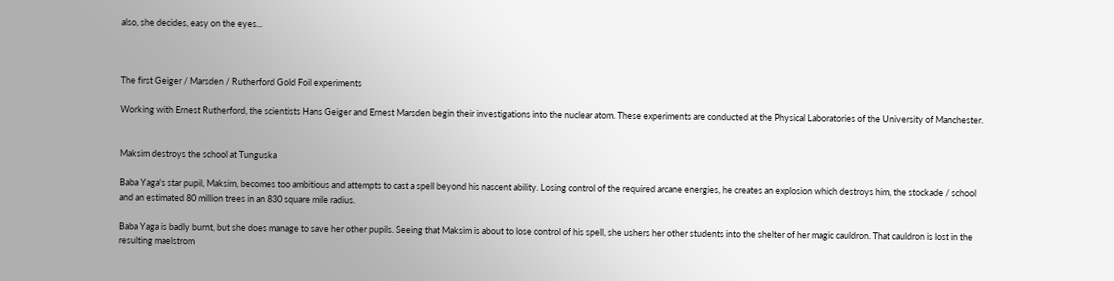also, she decides, easy on the eyes...



The first Geiger / Marsden / Rutherford Gold Foil experiments

Working with Ernest Rutherford, the scientists Hans Geiger and Ernest Marsden begin their investigations into the nuclear atom. These experiments are conducted at the Physical Laboratories of the University of Manchester.


Maksim destroys the school at Tunguska

Baba Yaga's star pupil, Maksim, becomes too ambitious and attempts to cast a spell beyond his nascent ability. Losing control of the required arcane energies, he creates an explosion which destroys him, the stockade / school and an estimated 80 million trees in an 830 square mile radius.

Baba Yaga is badly burnt, but she does manage to save her other pupils. Seeing that Maksim is about to lose control of his spell, she ushers her other students into the shelter of her magic cauldron. That cauldron is lost in the resulting maelstrom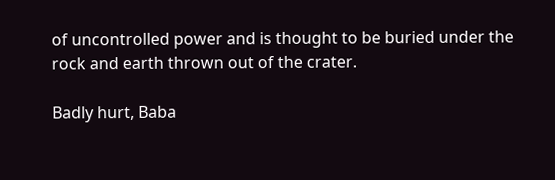of uncontrolled power and is thought to be buried under the rock and earth thrown out of the crater.

Badly hurt, Baba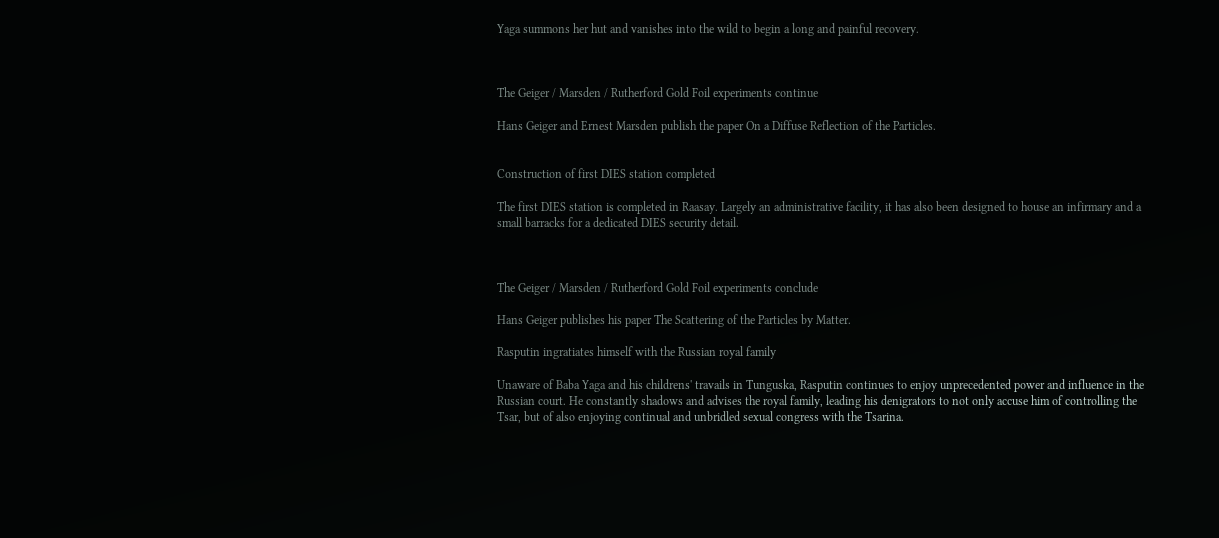Yaga summons her hut and vanishes into the wild to begin a long and painful recovery.



The Geiger / Marsden / Rutherford Gold Foil experiments continue

Hans Geiger and Ernest Marsden publish the paper On a Diffuse Reflection of the Particles.


Construction of first DIES station completed

The first DIES station is completed in Raasay. Largely an administrative facility, it has also been designed to house an infirmary and a small barracks for a dedicated DIES security detail.



The Geiger / Marsden / Rutherford Gold Foil experiments conclude

Hans Geiger publishes his paper The Scattering of the Particles by Matter.

Rasputin ingratiates himself with the Russian royal family

Unaware of Baba Yaga and his childrens' travails in Tunguska, Rasputin continues to enjoy unprecedented power and influence in the Russian court. He constantly shadows and advises the royal family, leading his denigrators to not only accuse him of controlling the Tsar, but of also enjoying continual and unbridled sexual congress with the Tsarina.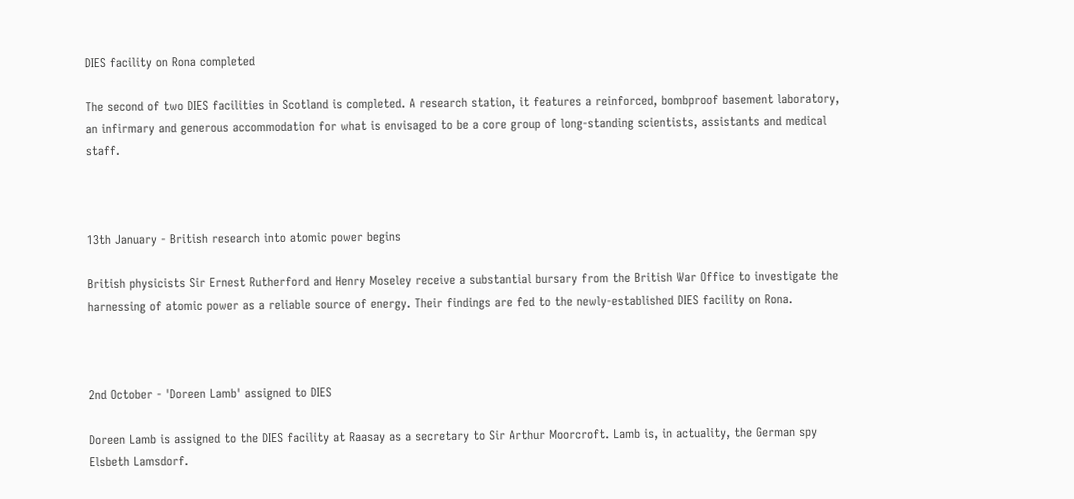DIES facility on Rona completed

The second of two DIES facilities in Scotland is completed. A research station, it features a reinforced, bombproof basement laboratory, an infirmary and generous accommodation for what is envisaged to be a core group of long-standing scientists, assistants and medical staff.



13th January - British research into atomic power begins

British physicists Sir Ernest Rutherford and Henry Moseley receive a substantial bursary from the British War Office to investigate the harnessing of atomic power as a reliable source of energy. Their findings are fed to the newly-established DIES facility on Rona.



2nd October - 'Doreen Lamb' assigned to DIES

Doreen Lamb is assigned to the DIES facility at Raasay as a secretary to Sir Arthur Moorcroft. Lamb is, in actuality, the German spy Elsbeth Lamsdorf.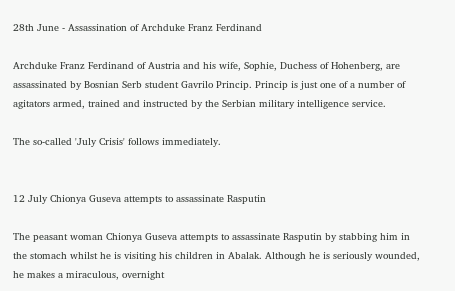28th June - Assassination of Archduke Franz Ferdinand

Archduke Franz Ferdinand of Austria and his wife, Sophie, Duchess of Hohenberg, are assassinated by Bosnian Serb student Gavrilo Princip. Princip is just one of a number of agitators armed, trained and instructed by the Serbian military intelligence service.

The so-called 'July Crisis' follows immediately.


12 July Chionya Guseva attempts to assassinate Rasputin

The peasant woman Chionya Guseva attempts to assassinate Rasputin by stabbing him in the stomach whilst he is visiting his children in Abalak. Although he is seriously wounded, he makes a miraculous, overnight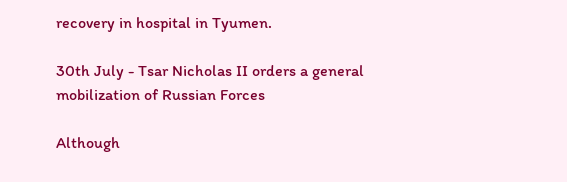recovery in hospital in Tyumen.

30th July - Tsar Nicholas II orders a general mobilization of Russian Forces

Although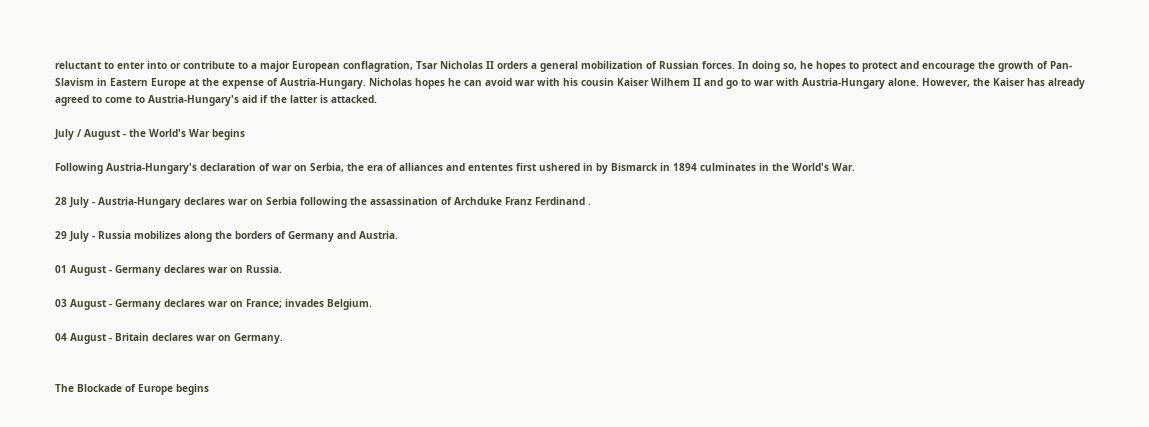reluctant to enter into or contribute to a major European conflagration, Tsar Nicholas II orders a general mobilization of Russian forces. In doing so, he hopes to protect and encourage the growth of Pan-Slavism in Eastern Europe at the expense of Austria-Hungary. Nicholas hopes he can avoid war with his cousin Kaiser Wilhem II and go to war with Austria-Hungary alone. However, the Kaiser has already agreed to come to Austria-Hungary's aid if the latter is attacked.

July / August - the World's War begins

Following Austria-Hungary's declaration of war on Serbia, the era of alliances and ententes first ushered in by Bismarck in 1894 culminates in the World's War.

28 July - Austria-Hungary declares war on Serbia following the assassination of Archduke Franz Ferdinand .

29 July - Russia mobilizes along the borders of Germany and Austria.

01 August - Germany declares war on Russia.

03 August - Germany declares war on France; invades Belgium.

04 August - Britain declares war on Germany.


The Blockade of Europe begins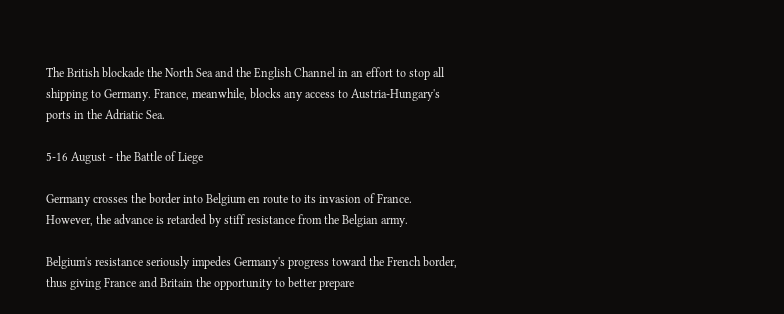The British blockade the North Sea and the English Channel in an effort to stop all shipping to Germany. France, meanwhile, blocks any access to Austria-Hungary's ports in the Adriatic Sea.

5-16 August - the Battle of Liege

Germany crosses the border into Belgium en route to its invasion of France. However, the advance is retarded by stiff resistance from the Belgian army.

Belgium's resistance seriously impedes Germany's progress toward the French border, thus giving France and Britain the opportunity to better prepare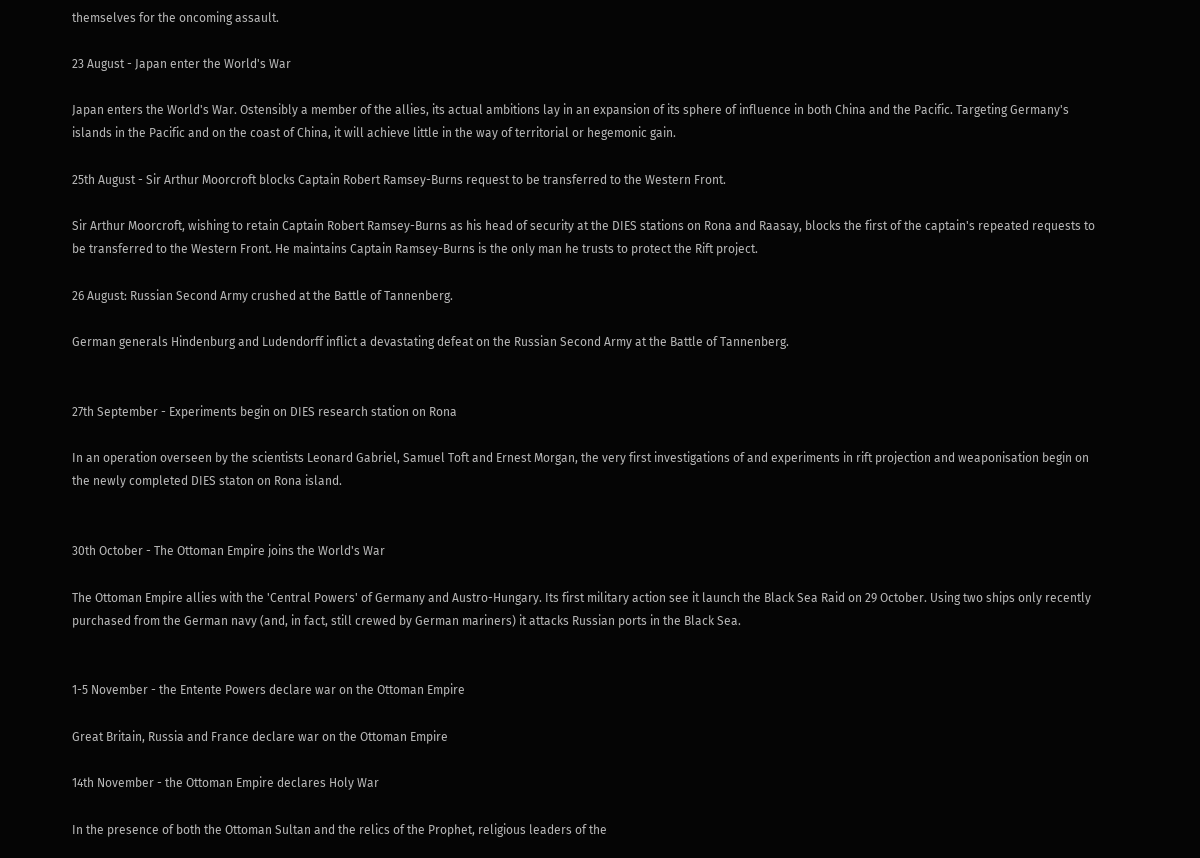themselves for the oncoming assault.

23 August - Japan enter the World's War

Japan enters the World's War. Ostensibly a member of the allies, its actual ambitions lay in an expansion of its sphere of influence in both China and the Pacific. Targeting Germany's islands in the Pacific and on the coast of China, it will achieve little in the way of territorial or hegemonic gain.

25th August - Sir Arthur Moorcroft blocks Captain Robert Ramsey-Burns request to be transferred to the Western Front.

Sir Arthur Moorcroft, wishing to retain Captain Robert Ramsey-Burns as his head of security at the DIES stations on Rona and Raasay, blocks the first of the captain's repeated requests to be transferred to the Western Front. He maintains Captain Ramsey-Burns is the only man he trusts to protect the Rift project.

26 August: Russian Second Army crushed at the Battle of Tannenberg.

German generals Hindenburg and Ludendorff inflict a devastating defeat on the Russian Second Army at the Battle of Tannenberg.


27th September - Experiments begin on DIES research station on Rona

In an operation overseen by the scientists Leonard Gabriel, Samuel Toft and Ernest Morgan, the very first investigations of and experiments in rift projection and weaponisation begin on the newly completed DIES staton on Rona island.


30th October - The Ottoman Empire joins the World's War

The Ottoman Empire allies with the 'Central Powers' of Germany and Austro-Hungary. Its first military action see it launch the Black Sea Raid on 29 October. Using two ships only recently purchased from the German navy (and, in fact, still crewed by German mariners) it attacks Russian ports in the Black Sea.


1-5 November - the Entente Powers declare war on the Ottoman Empire

Great Britain, Russia and France declare war on the Ottoman Empire

14th November - the Ottoman Empire declares Holy War

In the presence of both the Ottoman Sultan and the relics of the Prophet, religious leaders of the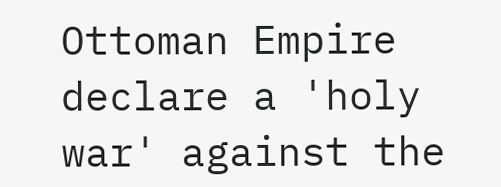Ottoman Empire declare a 'holy war' against the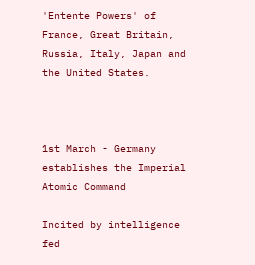'Entente Powers' of France, Great Britain, Russia, Italy, Japan and the United States.



1st March - Germany establishes the Imperial Atomic Command

Incited by intelligence fed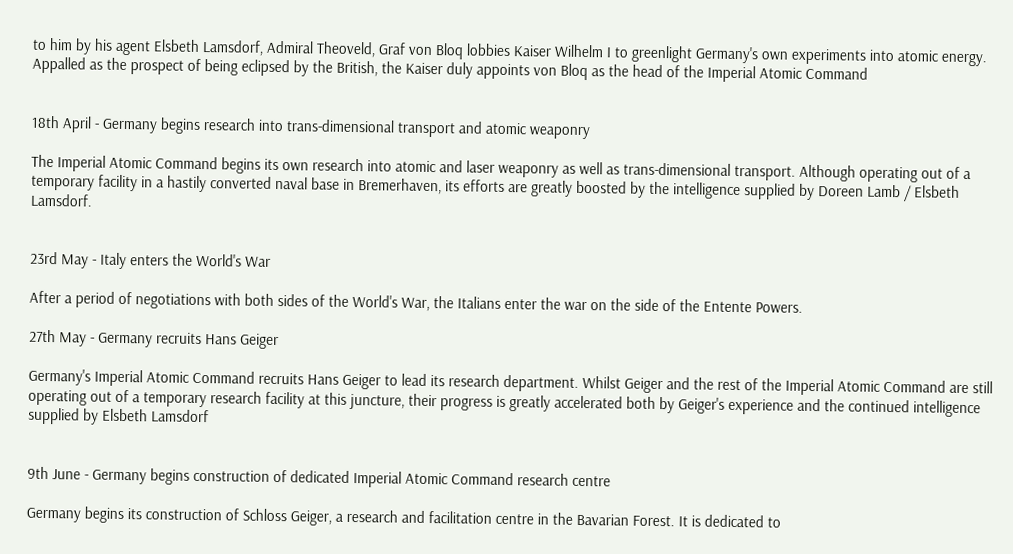to him by his agent Elsbeth Lamsdorf, Admiral Theoveld, Graf von Bloq lobbies Kaiser Wilhelm I to greenlight Germany's own experiments into atomic energy. Appalled as the prospect of being eclipsed by the British, the Kaiser duly appoints von Bloq as the head of the Imperial Atomic Command


18th April - Germany begins research into trans-dimensional transport and atomic weaponry

The Imperial Atomic Command begins its own research into atomic and laser weaponry as well as trans-dimensional transport. Although operating out of a temporary facility in a hastily converted naval base in Bremerhaven, its efforts are greatly boosted by the intelligence supplied by Doreen Lamb / Elsbeth Lamsdorf.


23rd May - Italy enters the World's War

After a period of negotiations with both sides of the World's War, the Italians enter the war on the side of the Entente Powers.

27th May - Germany recruits Hans Geiger

Germany's Imperial Atomic Command recruits Hans Geiger to lead its research department. Whilst Geiger and the rest of the Imperial Atomic Command are still operating out of a temporary research facility at this juncture, their progress is greatly accelerated both by Geiger's experience and the continued intelligence supplied by Elsbeth Lamsdorf


9th June - Germany begins construction of dedicated Imperial Atomic Command research centre

Germany begins its construction of Schloss Geiger, a research and facilitation centre in the Bavarian Forest. It is dedicated to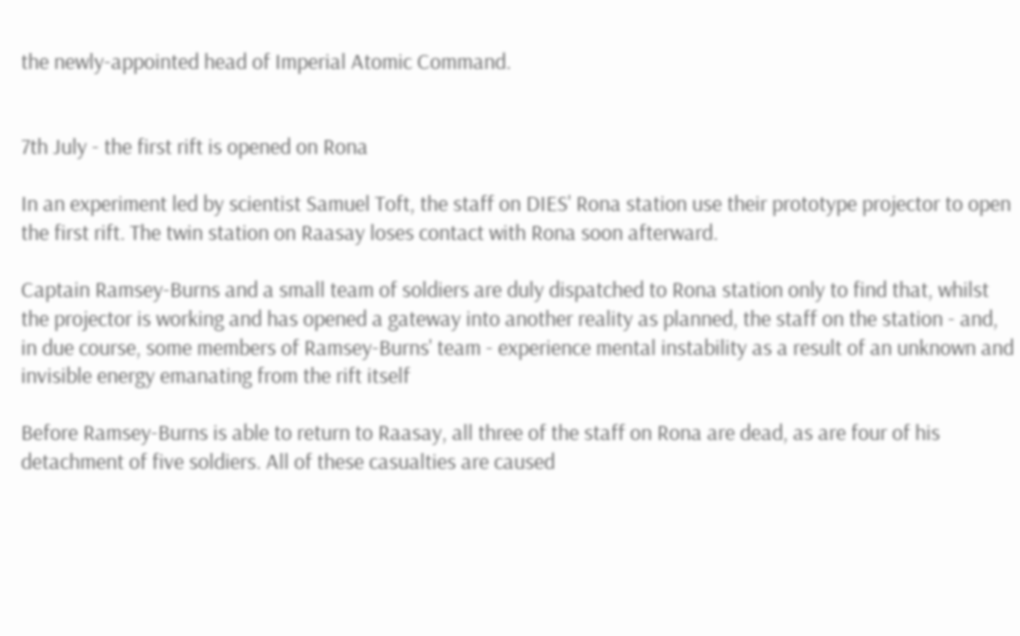the newly-appointed head of Imperial Atomic Command.


7th July - the first rift is opened on Rona

In an experiment led by scientist Samuel Toft, the staff on DIES' Rona station use their prototype projector to open the first rift. The twin station on Raasay loses contact with Rona soon afterward.

Captain Ramsey-Burns and a small team of soldiers are duly dispatched to Rona station only to find that, whilst the projector is working and has opened a gateway into another reality as planned, the staff on the station - and, in due course, some members of Ramsey-Burns' team - experience mental instability as a result of an unknown and invisible energy emanating from the rift itself

Before Ramsey-Burns is able to return to Raasay, all three of the staff on Rona are dead, as are four of his detachment of five soldiers. All of these casualties are caused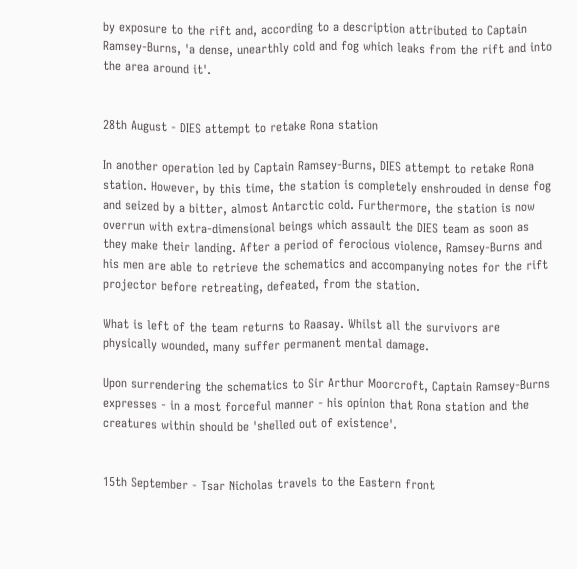by exposure to the rift and, according to a description attributed to Captain Ramsey-Burns, 'a dense, unearthly cold and fog which leaks from the rift and into the area around it'.


28th August - DIES attempt to retake Rona station

In another operation led by Captain Ramsey-Burns, DIES attempt to retake Rona station. However, by this time, the station is completely enshrouded in dense fog and seized by a bitter, almost Antarctic cold. Furthermore, the station is now overrun with extra-dimensional beings which assault the DIES team as soon as they make their landing. After a period of ferocious violence, Ramsey-Burns and his men are able to retrieve the schematics and accompanying notes for the rift projector before retreating, defeated, from the station.

What is left of the team returns to Raasay. Whilst all the survivors are physically wounded, many suffer permanent mental damage.

Upon surrendering the schematics to Sir Arthur Moorcroft, Captain Ramsey-Burns expresses - in a most forceful manner - his opinion that Rona station and the creatures within should be 'shelled out of existence'.


15th September - Tsar Nicholas travels to the Eastern front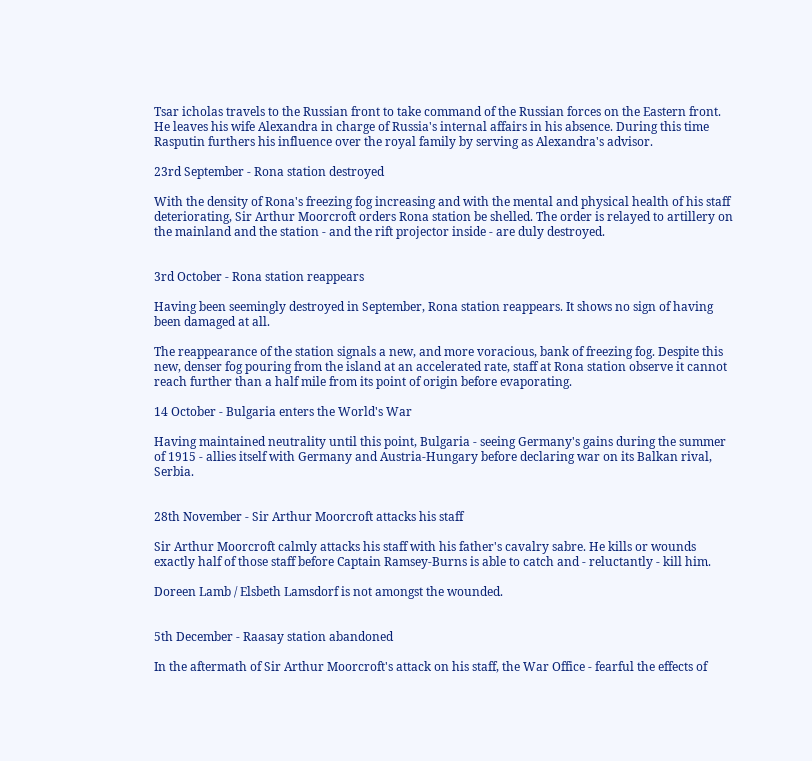Tsar icholas travels to the Russian front to take command of the Russian forces on the Eastern front. He leaves his wife Alexandra in charge of Russia's internal affairs in his absence. During this time Rasputin furthers his influence over the royal family by serving as Alexandra's advisor.

23rd September - Rona station destroyed

With the density of Rona's freezing fog increasing and with the mental and physical health of his staff deteriorating, Sir Arthur Moorcroft orders Rona station be shelled. The order is relayed to artillery on the mainland and the station - and the rift projector inside - are duly destroyed.


3rd October - Rona station reappears

Having been seemingly destroyed in September, Rona station reappears. It shows no sign of having been damaged at all.

The reappearance of the station signals a new, and more voracious, bank of freezing fog. Despite this new, denser fog pouring from the island at an accelerated rate, staff at Rona station observe it cannot reach further than a half mile from its point of origin before evaporating.

14 October - Bulgaria enters the World's War

Having maintained neutrality until this point, Bulgaria - seeing Germany's gains during the summer of 1915 - allies itself with Germany and Austria-Hungary before declaring war on its Balkan rival, Serbia.


28th November - Sir Arthur Moorcroft attacks his staff

Sir Arthur Moorcroft calmly attacks his staff with his father's cavalry sabre. He kills or wounds exactly half of those staff before Captain Ramsey-Burns is able to catch and - reluctantly - kill him.

Doreen Lamb / Elsbeth Lamsdorf is not amongst the wounded.


5th December - Raasay station abandoned

In the aftermath of Sir Arthur Moorcroft's attack on his staff, the War Office - fearful the effects of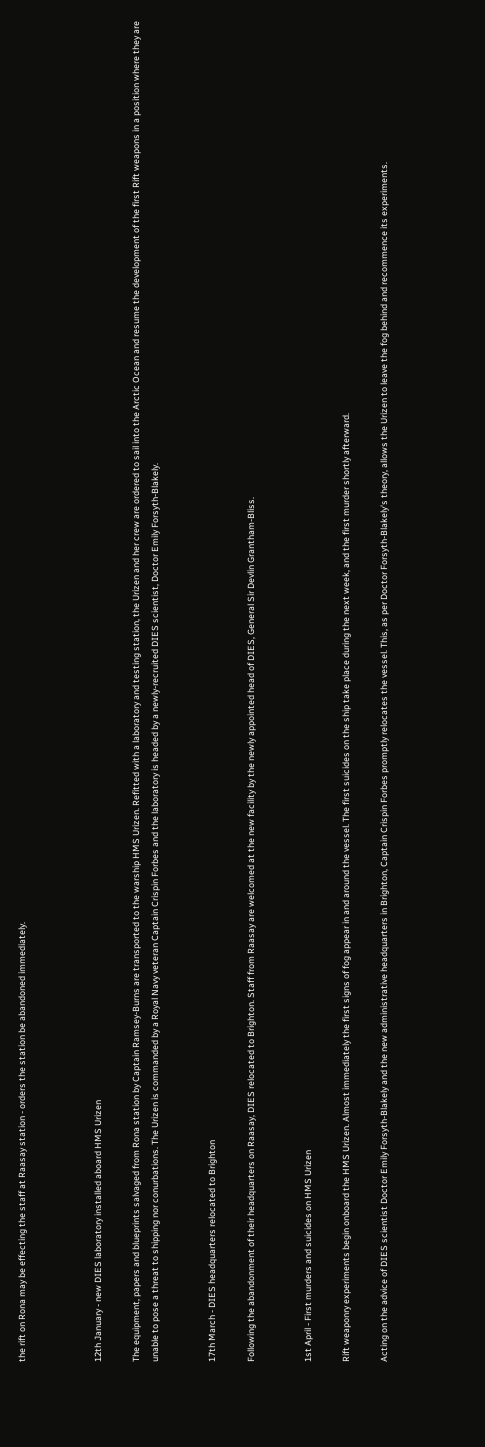the rift on Rona may be effecting the staff at Raasay station - orders the station be abandoned immediately.



12th January - new DIES laboratory installed aboard HMS Urizen

The equipment, papers and blueprints salvaged from Rona station by Captain Ramsey-Burns are transported to the warship HMS Urizen. Refitted with a laboratory and testing station, the Urizen and her crew are ordered to sail into the Arctic Ocean and resume the development of the first Rift weapons in a position where they are unable to pose a threat to shipping nor conurbations. The Urizen is commanded by a Royal Navy veteran Captain Crispin Forbes and the laboratory is headed by a newly-recruited DIES scientist, Doctor Emily Forsyth-Blakely.


17th March - DIES headquarters relocated to Brighton

Following the abandonment of their headquarters on Raasay, DIES relocated to Brighton. Staff from Raasay are welcomed at the new facility by the newly appointed head of DIES, General Sir Devlin Grantham-Bliss.


1st April - First murders and suicides on HMS Urizen

Rift weaponry experiments begin onboard the HMS Urizen. Almost immediately the first signs of fog appear in and around the vessel. The first suicides on the ship take place during the next week, and the first murder shortly afterward.

Acting on the advice of DIES scientist Doctor Emily Forsyth-Blakely and the new administrative headquarters in Brighton, Captain Crispin Forbes promptly relocates the vessel. This, as per Doctor Forsyth-Blakely's theory, allows the Urizen to leave the fog behind and recommence its experiments.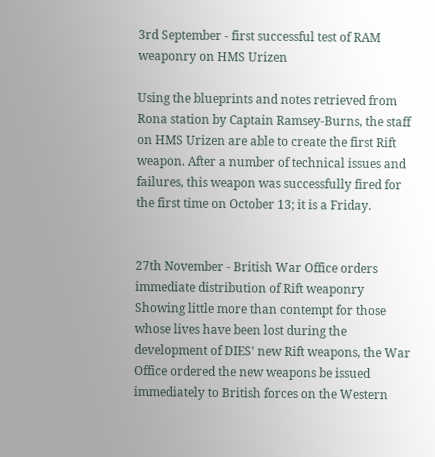3rd September - first successful test of RAM weaponry on HMS Urizen

Using the blueprints and notes retrieved from Rona station by Captain Ramsey-Burns, the staff on HMS Urizen are able to create the first Rift weapon. After a number of technical issues and failures, this weapon was successfully fired for the first time on October 13; it is a Friday.


27th November - British War Office orders immediate distribution of Rift weaponry Showing little more than contempt for those whose lives have been lost during the development of DIES' new Rift weapons, the War Office ordered the new weapons be issued immediately to British forces on the Western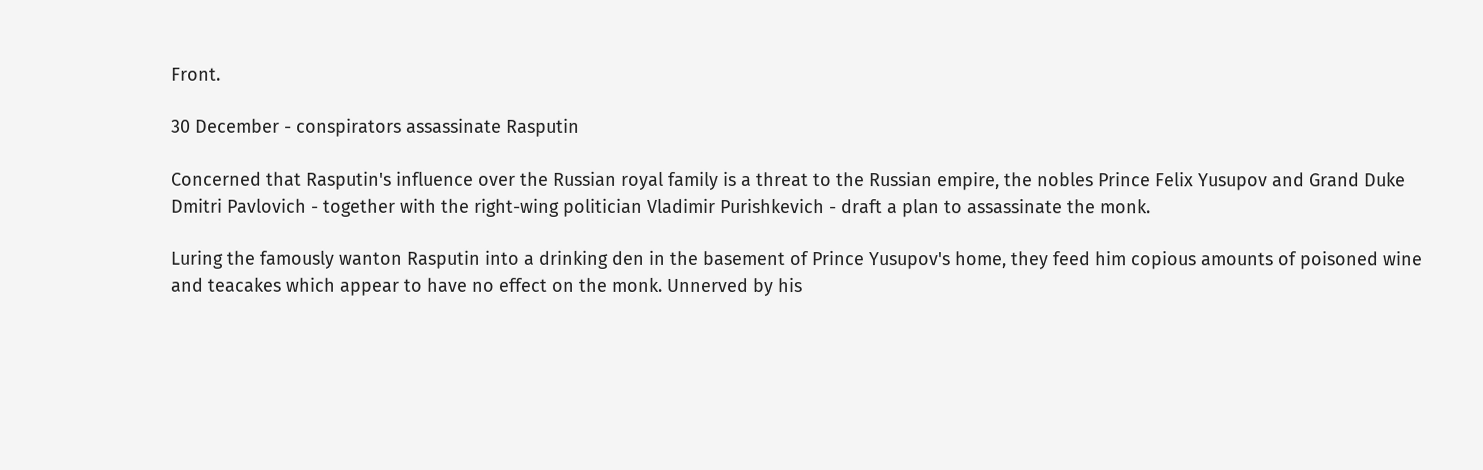Front.

30 December - conspirators assassinate Rasputin

Concerned that Rasputin's influence over the Russian royal family is a threat to the Russian empire, the nobles Prince Felix Yusupov and Grand Duke Dmitri Pavlovich - together with the right-wing politician Vladimir Purishkevich - draft a plan to assassinate the monk.

Luring the famously wanton Rasputin into a drinking den in the basement of Prince Yusupov's home, they feed him copious amounts of poisoned wine and teacakes which appear to have no effect on the monk. Unnerved by his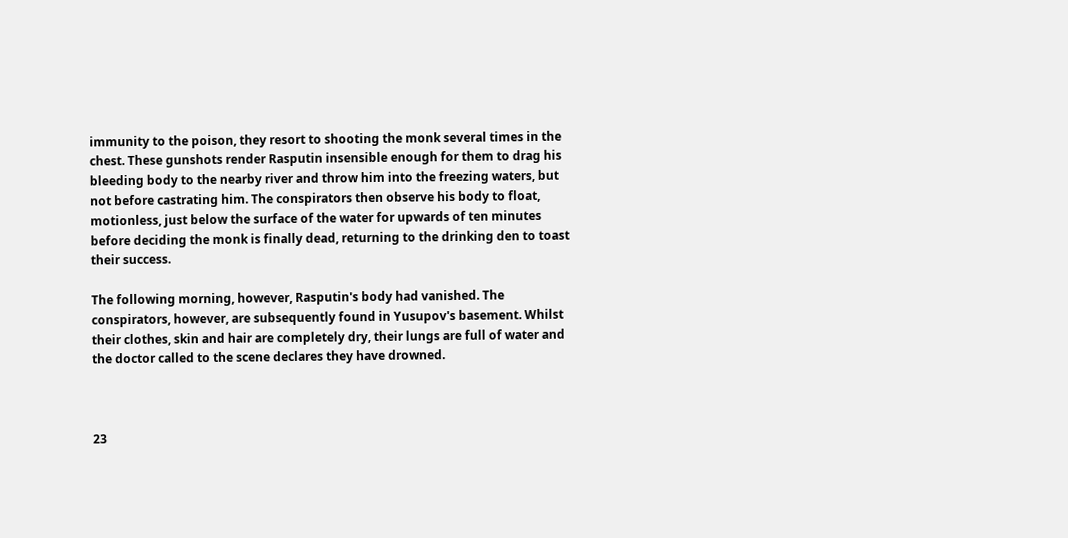immunity to the poison, they resort to shooting the monk several times in the chest. These gunshots render Rasputin insensible enough for them to drag his bleeding body to the nearby river and throw him into the freezing waters, but not before castrating him. The conspirators then observe his body to float, motionless, just below the surface of the water for upwards of ten minutes before deciding the monk is finally dead, returning to the drinking den to toast their success.

The following morning, however, Rasputin's body had vanished. The conspirators, however, are subsequently found in Yusupov's basement. Whilst their clothes, skin and hair are completely dry, their lungs are full of water and the doctor called to the scene declares they have drowned.



23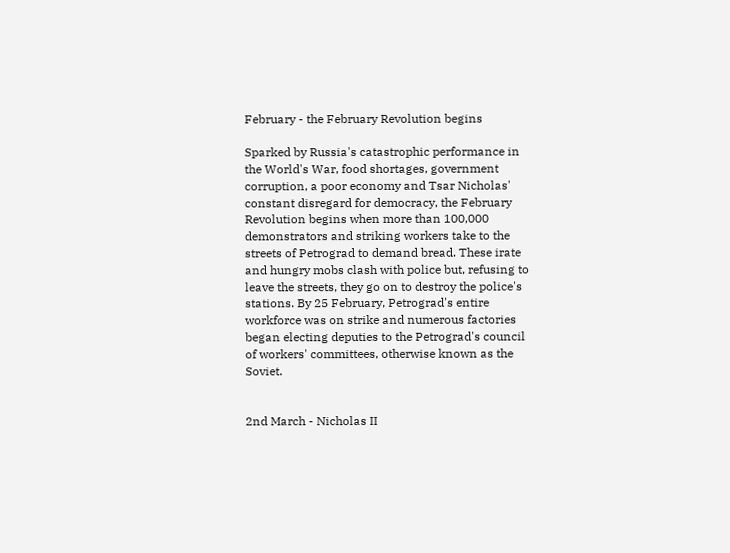February - the February Revolution begins

Sparked by Russia's catastrophic performance in the World's War, food shortages, government corruption, a poor economy and Tsar Nicholas' constant disregard for democracy, the February Revolution begins when more than 100,000 demonstrators and striking workers take to the streets of Petrograd to demand bread. These irate and hungry mobs clash with police but, refusing to leave the streets, they go on to destroy the police's stations. By 25 February, Petrograd's entire workforce was on strike and numerous factories began electing deputies to the Petrograd's council of workers' committees, otherwise known as the Soviet.


2nd March - Nicholas II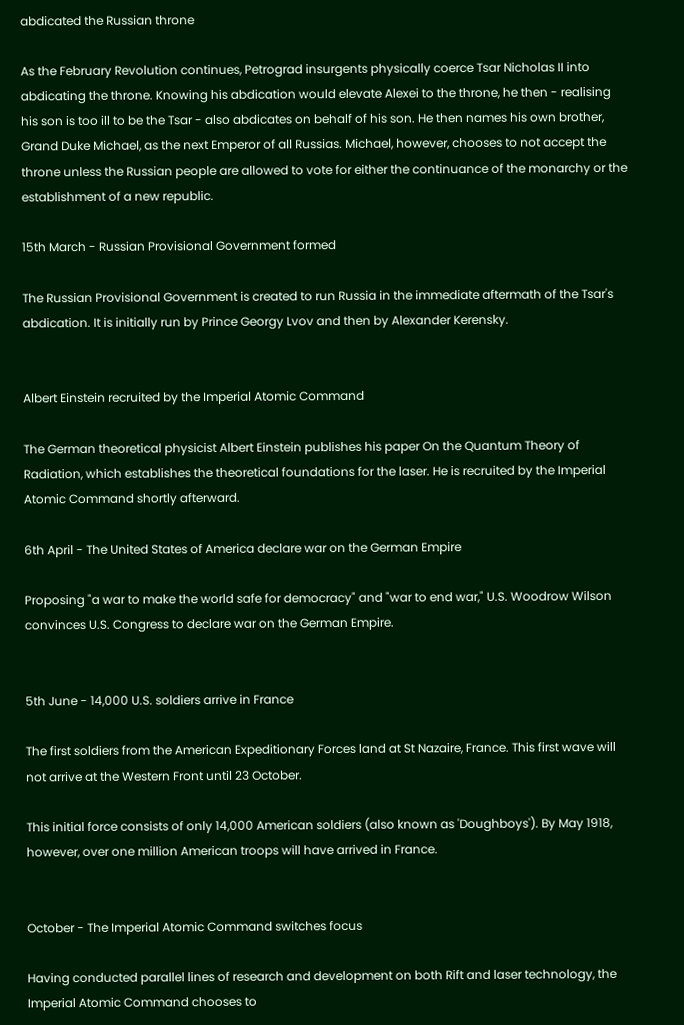abdicated the Russian throne

As the February Revolution continues, Petrograd insurgents physically coerce Tsar Nicholas II into abdicating the throne. Knowing his abdication would elevate Alexei to the throne, he then - realising his son is too ill to be the Tsar - also abdicates on behalf of his son. He then names his own brother, Grand Duke Michael, as the next Emperor of all Russias. Michael, however, chooses to not accept the throne unless the Russian people are allowed to vote for either the continuance of the monarchy or the establishment of a new republic.

15th March - Russian Provisional Government formed

The Russian Provisional Government is created to run Russia in the immediate aftermath of the Tsar's abdication. It is initially run by Prince Georgy Lvov and then by Alexander Kerensky.


Albert Einstein recruited by the Imperial Atomic Command

The German theoretical physicist Albert Einstein publishes his paper On the Quantum Theory of Radiation, which establishes the theoretical foundations for the laser. He is recruited by the Imperial Atomic Command shortly afterward.

6th April - The United States of America declare war on the German Empire

Proposing "a war to make the world safe for democracy" and "war to end war," U.S. Woodrow Wilson convinces U.S. Congress to declare war on the German Empire.


5th June - 14,000 U.S. soldiers arrive in France

The first soldiers from the American Expeditionary Forces land at St Nazaire, France. This first wave will not arrive at the Western Front until 23 October.

This initial force consists of only 14,000 American soldiers (also known as 'Doughboys'). By May 1918, however, over one million American troops will have arrived in France.


October - The Imperial Atomic Command switches focus

Having conducted parallel lines of research and development on both Rift and laser technology, the Imperial Atomic Command chooses to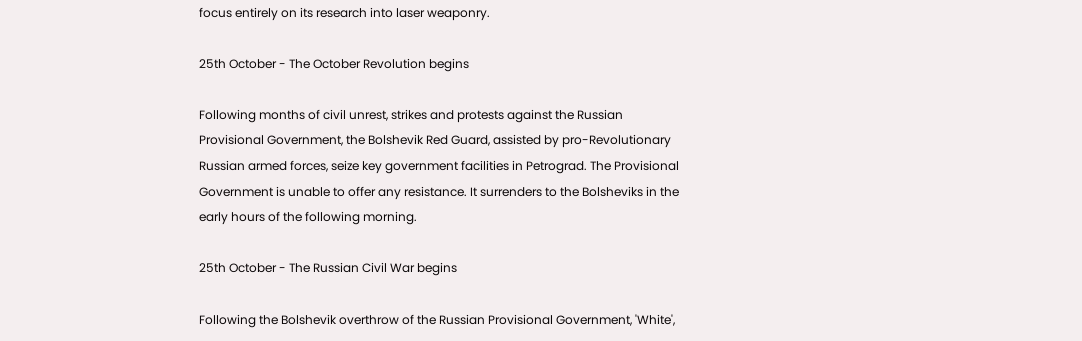focus entirely on its research into laser weaponry.

25th October - The October Revolution begins

Following months of civil unrest, strikes and protests against the Russian Provisional Government, the Bolshevik Red Guard, assisted by pro-Revolutionary Russian armed forces, seize key government facilities in Petrograd. The Provisional Government is unable to offer any resistance. It surrenders to the Bolsheviks in the early hours of the following morning.

25th October - The Russian Civil War begins

Following the Bolshevik overthrow of the Russian Provisional Government, 'White',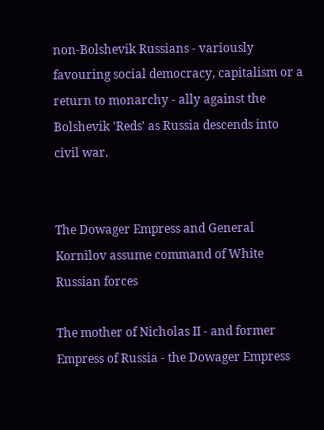non-Bolshevik Russians - variously favouring social democracy, capitalism or a return to monarchy - ally against the Bolshevik 'Reds' as Russia descends into civil war.


The Dowager Empress and General Kornilov assume command of White Russian forces

The mother of Nicholas II - and former Empress of Russia - the Dowager Empress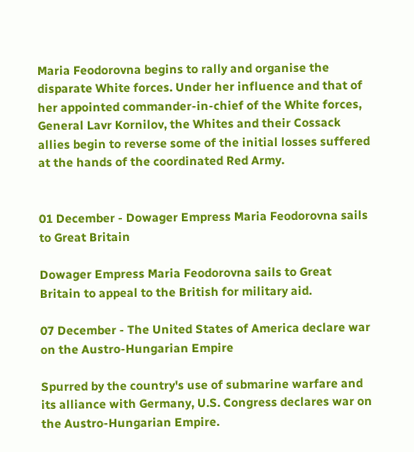Maria Feodorovna begins to rally and organise the disparate White forces. Under her influence and that of her appointed commander-in-chief of the White forces, General Lavr Kornilov, the Whites and their Cossack allies begin to reverse some of the initial losses suffered at the hands of the coordinated Red Army.


01 December - Dowager Empress Maria Feodorovna sails to Great Britain

Dowager Empress Maria Feodorovna sails to Great Britain to appeal to the British for military aid.

07 December - The United States of America declare war on the Austro-Hungarian Empire

Spurred by the country's use of submarine warfare and its alliance with Germany, U.S. Congress declares war on the Austro-Hungarian Empire.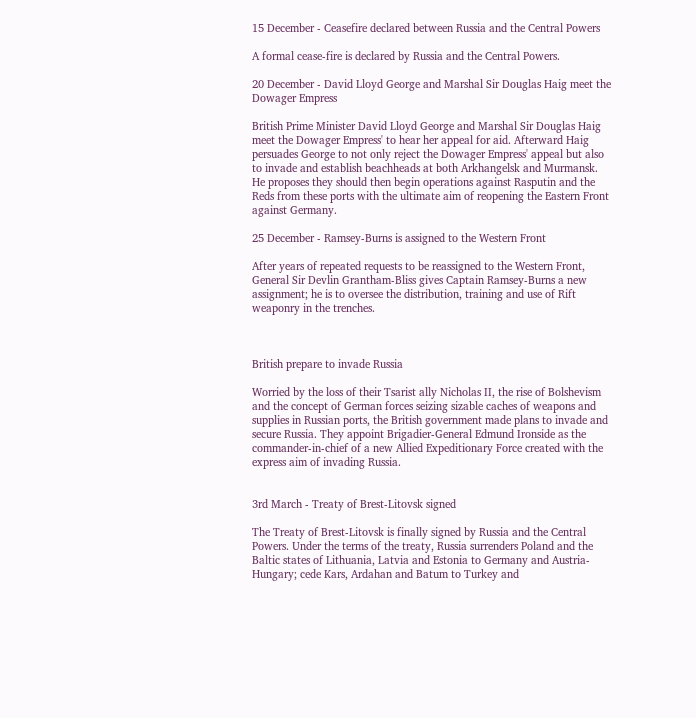15 December - Ceasefire declared between Russia and the Central Powers

A formal cease-fire is declared by Russia and the Central Powers.

20 December - David Lloyd George and Marshal Sir Douglas Haig meet the Dowager Empress

British Prime Minister David Lloyd George and Marshal Sir Douglas Haig meet the Dowager Empress' to hear her appeal for aid. Afterward Haig persuades George to not only reject the Dowager Empress' appeal but also to invade and establish beachheads at both Arkhangelsk and Murmansk. He proposes they should then begin operations against Rasputin and the Reds from these ports with the ultimate aim of reopening the Eastern Front against Germany.

25 December - Ramsey-Burns is assigned to the Western Front

After years of repeated requests to be reassigned to the Western Front, General Sir Devlin Grantham-Bliss gives Captain Ramsey-Burns a new assignment; he is to oversee the distribution, training and use of Rift weaponry in the trenches.



British prepare to invade Russia

Worried by the loss of their Tsarist ally Nicholas II, the rise of Bolshevism and the concept of German forces seizing sizable caches of weapons and supplies in Russian ports, the British government made plans to invade and secure Russia. They appoint Brigadier-General Edmund Ironside as the commander-in-chief of a new Allied Expeditionary Force created with the express aim of invading Russia.


3rd March - Treaty of Brest-Litovsk signed

The Treaty of Brest-Litovsk is finally signed by Russia and the Central Powers. Under the terms of the treaty, Russia surrenders Poland and the Baltic states of Lithuania, Latvia and Estonia to Germany and Austria-Hungary; cede Kars, Ardahan and Batum to Turkey and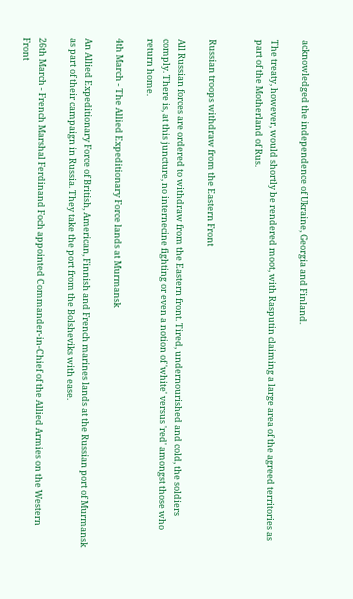acknowledged the independence of Ukraine, Georgia and Finland.

The treaty, however, would shortly be rendered moot, with Rasputin claiming a large area of the agreed territories as part of the Motherland of Rus.


Russian troops withdraw from the Eastern Front

All Russian forces are ordered to withdraw from the Eastern front. Tired, undernourished and cold, the soldiers comply. There is, at this juncture, no internecine fighting or even a notion of 'white' versus 'red' amongst those who return home.

4th March - The Allied Expeditionary Force lands at Murmansk

An Allied Expeditionary Force of British, American, Finnish and French marines lands at the Russian port of Murmansk as part of their campaign in Russia. They take the port from the Bolsheviks with ease.

26th March - French Marshal Ferdinand Foch appointed Commander-in-Chief of the Allied Armies on the Western Front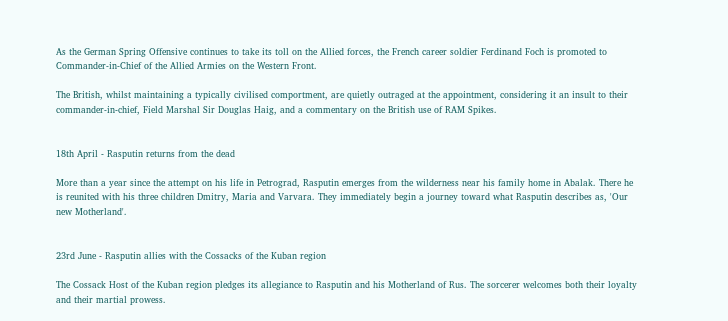As the German Spring Offensive continues to take its toll on the Allied forces, the French career soldier Ferdinand Foch is promoted to Commander-in-Chief of the Allied Armies on the Western Front.

The British, whilst maintaining a typically civilised comportment, are quietly outraged at the appointment, considering it an insult to their commander-in-chief, Field Marshal Sir Douglas Haig, and a commentary on the British use of RAM Spikes.


18th April - Rasputin returns from the dead

More than a year since the attempt on his life in Petrograd, Rasputin emerges from the wilderness near his family home in Abalak. There he is reunited with his three children Dmitry, Maria and Varvara. They immediately begin a journey toward what Rasputin describes as, 'Our new Motherland'.


23rd June - Rasputin allies with the Cossacks of the Kuban region

The Cossack Host of the Kuban region pledges its allegiance to Rasputin and his Motherland of Rus. The sorcerer welcomes both their loyalty and their martial prowess.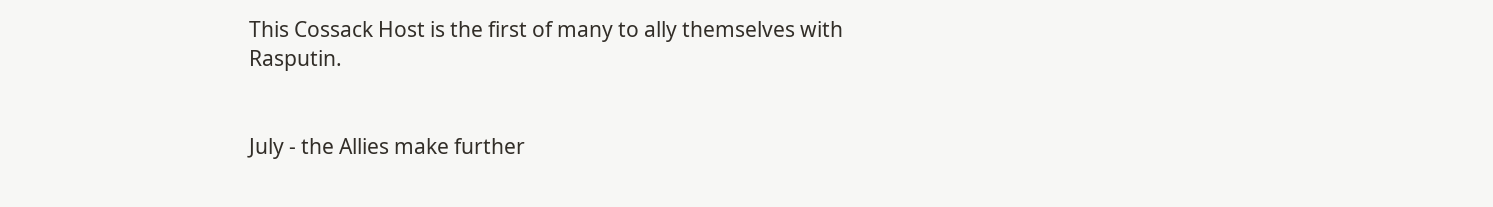This Cossack Host is the first of many to ally themselves with Rasputin.


July - the Allies make further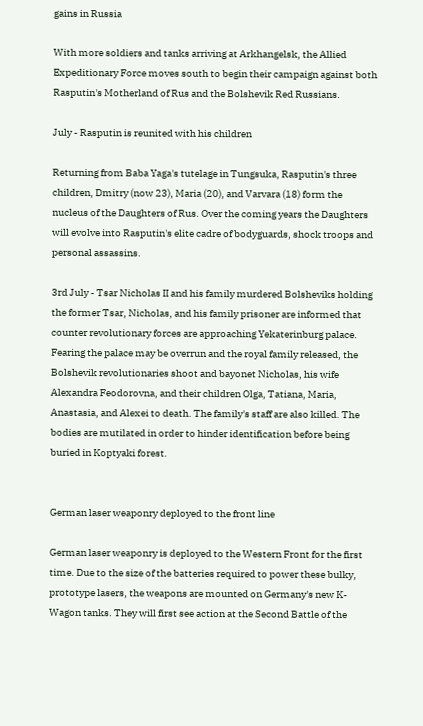gains in Russia

With more soldiers and tanks arriving at Arkhangelsk, the Allied Expeditionary Force moves south to begin their campaign against both Rasputin's Motherland of Rus and the Bolshevik Red Russians.

July - Rasputin is reunited with his children

Returning from Baba Yaga's tutelage in Tungsuka, Rasputin's three children, Dmitry (now 23), Maria (20), and Varvara (18) form the nucleus of the Daughters of Rus. Over the coming years the Daughters will evolve into Rasputin's elite cadre of bodyguards, shock troops and personal assassins.

3rd July - Tsar Nicholas II and his family murdered Bolsheviks holding the former Tsar, Nicholas, and his family prisoner are informed that counter revolutionary forces are approaching Yekaterinburg palace. Fearing the palace may be overrun and the royal family released, the Bolshevik revolutionaries shoot and bayonet Nicholas, his wife Alexandra Feodorovna, and their children Olga, Tatiana, Maria, Anastasia, and Alexei to death. The family's staff are also killed. The bodies are mutilated in order to hinder identification before being buried in Koptyaki forest.


German laser weaponry deployed to the front line

German laser weaponry is deployed to the Western Front for the first time. Due to the size of the batteries required to power these bulky, prototype lasers, the weapons are mounted on Germany's new K-Wagon tanks. They will first see action at the Second Battle of the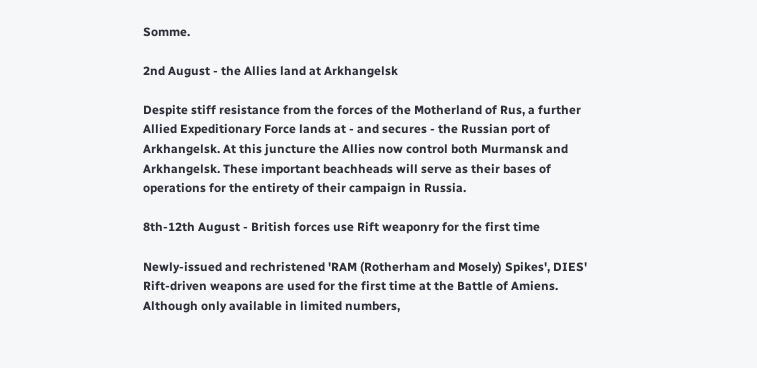Somme.

2nd August - the Allies land at Arkhangelsk

Despite stiff resistance from the forces of the Motherland of Rus, a further Allied Expeditionary Force lands at - and secures - the Russian port of Arkhangelsk. At this juncture the Allies now control both Murmansk and Arkhangelsk. These important beachheads will serve as their bases of operations for the entirety of their campaign in Russia.

8th-12th August - British forces use Rift weaponry for the first time

Newly-issued and rechristened 'RAM (Rotherham and Mosely) Spikes', DIES' Rift-driven weapons are used for the first time at the Battle of Amiens. Although only available in limited numbers,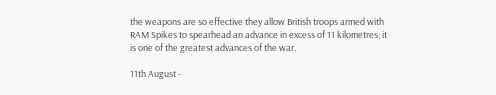the weapons are so effective they allow British troops armed with RAM Spikes to spearhead an advance in excess of 11 kilometres; it is one of the greatest advances of the war.

11th August -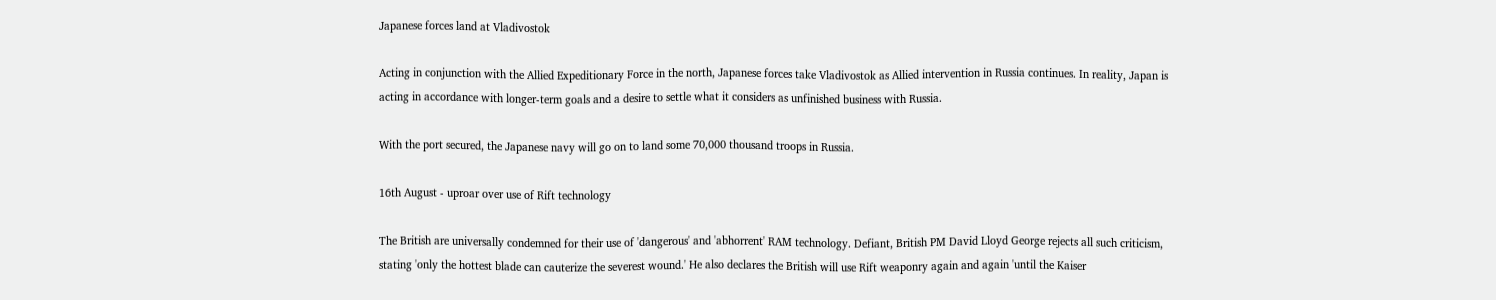Japanese forces land at Vladivostok

Acting in conjunction with the Allied Expeditionary Force in the north, Japanese forces take Vladivostok as Allied intervention in Russia continues. In reality, Japan is acting in accordance with longer-term goals and a desire to settle what it considers as unfinished business with Russia.

With the port secured, the Japanese navy will go on to land some 70,000 thousand troops in Russia.

16th August - uproar over use of Rift technology

The British are universally condemned for their use of 'dangerous' and 'abhorrent' RAM technology. Defiant, British PM David Lloyd George rejects all such criticism, stating 'only the hottest blade can cauterize the severest wound.' He also declares the British will use Rift weaponry again and again 'until the Kaiser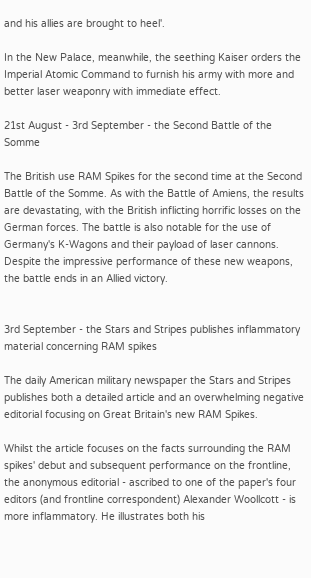and his allies are brought to heel'.

In the New Palace, meanwhile, the seething Kaiser orders the Imperial Atomic Command to furnish his army with more and better laser weaponry with immediate effect.

21st August - 3rd September - the Second Battle of the Somme

The British use RAM Spikes for the second time at the Second Battle of the Somme. As with the Battle of Amiens, the results are devastating, with the British inflicting horrific losses on the German forces. The battle is also notable for the use of Germany's K-Wagons and their payload of laser cannons. Despite the impressive performance of these new weapons, the battle ends in an Allied victory.


3rd September - the Stars and Stripes publishes inflammatory material concerning RAM spikes

The daily American military newspaper the Stars and Stripes publishes both a detailed article and an overwhelming negative editorial focusing on Great Britain's new RAM Spikes.

Whilst the article focuses on the facts surrounding the RAM spikes' debut and subsequent performance on the frontline, the anonymous editorial - ascribed to one of the paper's four editors (and frontline correspondent) Alexander Woollcott - is more inflammatory. He illustrates both his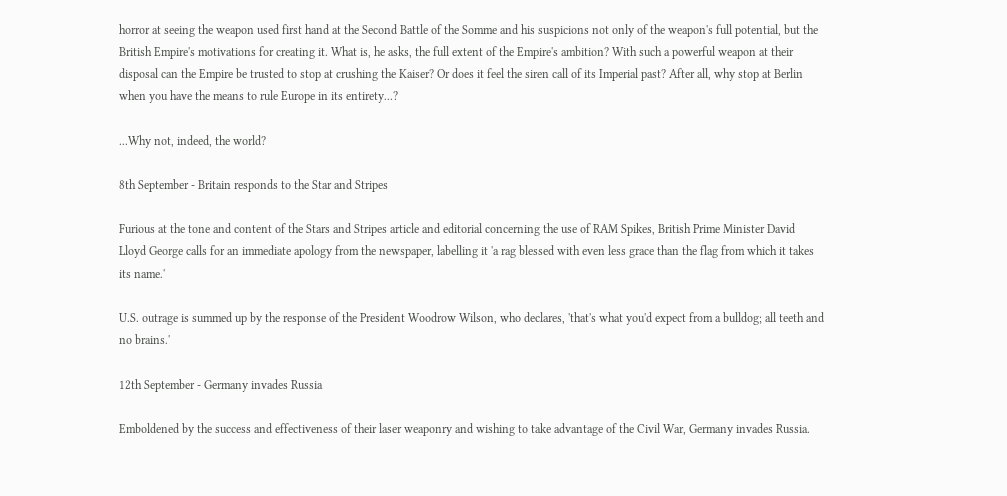horror at seeing the weapon used first hand at the Second Battle of the Somme and his suspicions not only of the weapon's full potential, but the British Empire's motivations for creating it. What is, he asks, the full extent of the Empire's ambition? With such a powerful weapon at their disposal can the Empire be trusted to stop at crushing the Kaiser? Or does it feel the siren call of its Imperial past? After all, why stop at Berlin when you have the means to rule Europe in its entirety...?

...Why not, indeed, the world?

8th September - Britain responds to the Star and Stripes

Furious at the tone and content of the Stars and Stripes article and editorial concerning the use of RAM Spikes, British Prime Minister David Lloyd George calls for an immediate apology from the newspaper, labelling it 'a rag blessed with even less grace than the flag from which it takes its name.'

U.S. outrage is summed up by the response of the President Woodrow Wilson, who declares, 'that's what you'd expect from a bulldog; all teeth and no brains.'

12th September - Germany invades Russia

Emboldened by the success and effectiveness of their laser weaponry and wishing to take advantage of the Civil War, Germany invades Russia.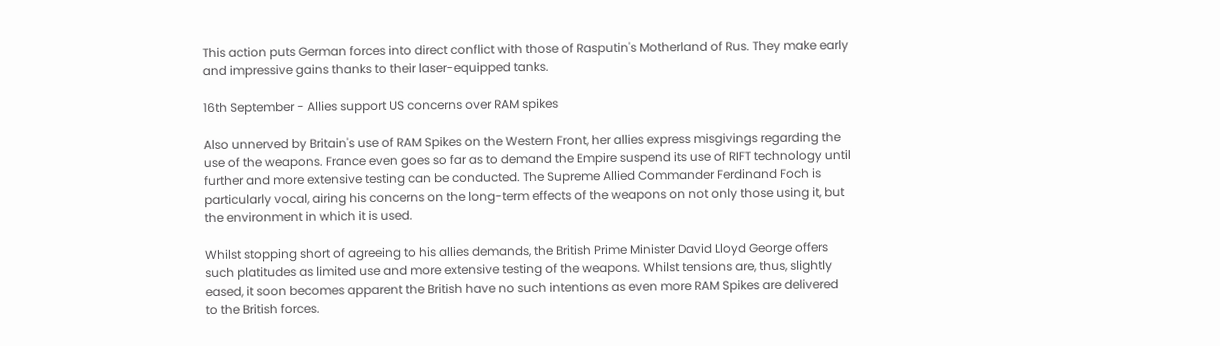This action puts German forces into direct conflict with those of Rasputin's Motherland of Rus. They make early and impressive gains thanks to their laser-equipped tanks.

16th September - Allies support US concerns over RAM spikes

Also unnerved by Britain's use of RAM Spikes on the Western Front, her allies express misgivings regarding the use of the weapons. France even goes so far as to demand the Empire suspend its use of RIFT technology until further and more extensive testing can be conducted. The Supreme Allied Commander Ferdinand Foch is particularly vocal, airing his concerns on the long-term effects of the weapons on not only those using it, but the environment in which it is used.

Whilst stopping short of agreeing to his allies demands, the British Prime Minister David Lloyd George offers such platitudes as limited use and more extensive testing of the weapons. Whilst tensions are, thus, slightly eased, it soon becomes apparent the British have no such intentions as even more RAM Spikes are delivered to the British forces.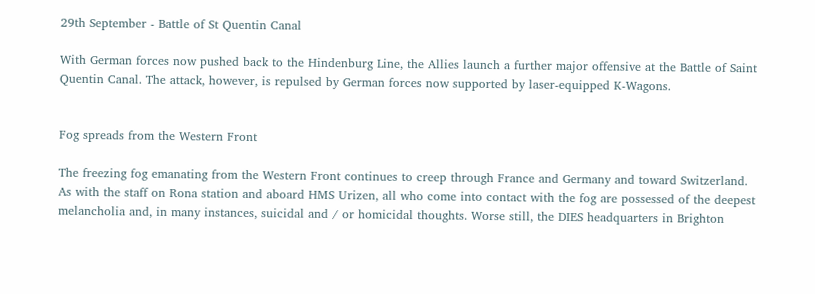29th September - Battle of St Quentin Canal

With German forces now pushed back to the Hindenburg Line, the Allies launch a further major offensive at the Battle of Saint Quentin Canal. The attack, however, is repulsed by German forces now supported by laser-equipped K-Wagons.


Fog spreads from the Western Front

The freezing fog emanating from the Western Front continues to creep through France and Germany and toward Switzerland. As with the staff on Rona station and aboard HMS Urizen, all who come into contact with the fog are possessed of the deepest melancholia and, in many instances, suicidal and / or homicidal thoughts. Worse still, the DIES headquarters in Brighton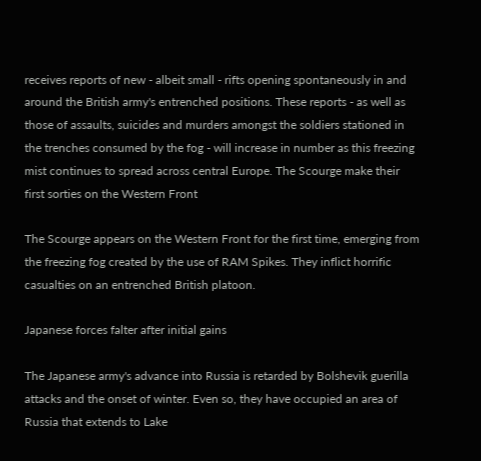receives reports of new - albeit small - rifts opening spontaneously in and around the British army's entrenched positions. These reports - as well as those of assaults, suicides and murders amongst the soldiers stationed in the trenches consumed by the fog - will increase in number as this freezing mist continues to spread across central Europe. The Scourge make their first sorties on the Western Front

The Scourge appears on the Western Front for the first time, emerging from the freezing fog created by the use of RAM Spikes. They inflict horrific casualties on an entrenched British platoon.

Japanese forces falter after initial gains

The Japanese army's advance into Russia is retarded by Bolshevik guerilla attacks and the onset of winter. Even so, they have occupied an area of Russia that extends to Lake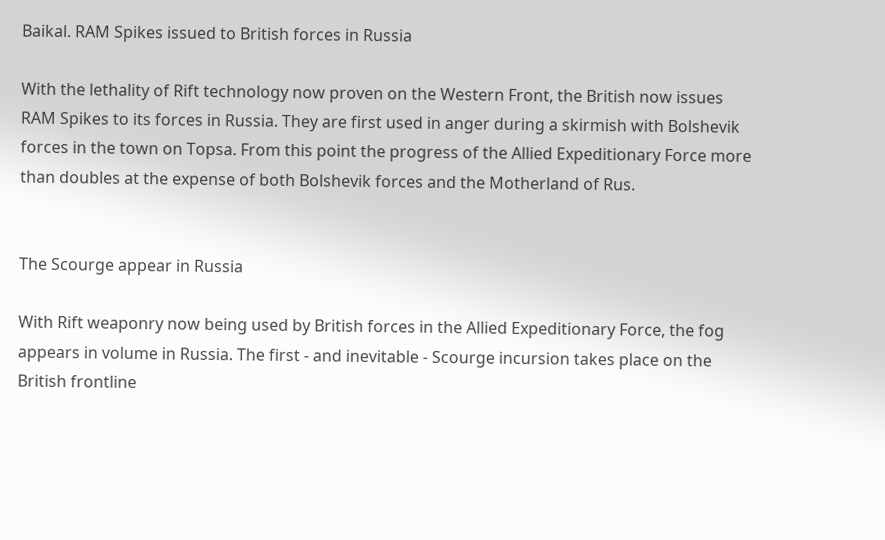Baikal. RAM Spikes issued to British forces in Russia

With the lethality of Rift technology now proven on the Western Front, the British now issues RAM Spikes to its forces in Russia. They are first used in anger during a skirmish with Bolshevik forces in the town on Topsa. From this point the progress of the Allied Expeditionary Force more than doubles at the expense of both Bolshevik forces and the Motherland of Rus.


The Scourge appear in Russia

With Rift weaponry now being used by British forces in the Allied Expeditionary Force, the fog appears in volume in Russia. The first - and inevitable - Scourge incursion takes place on the British frontline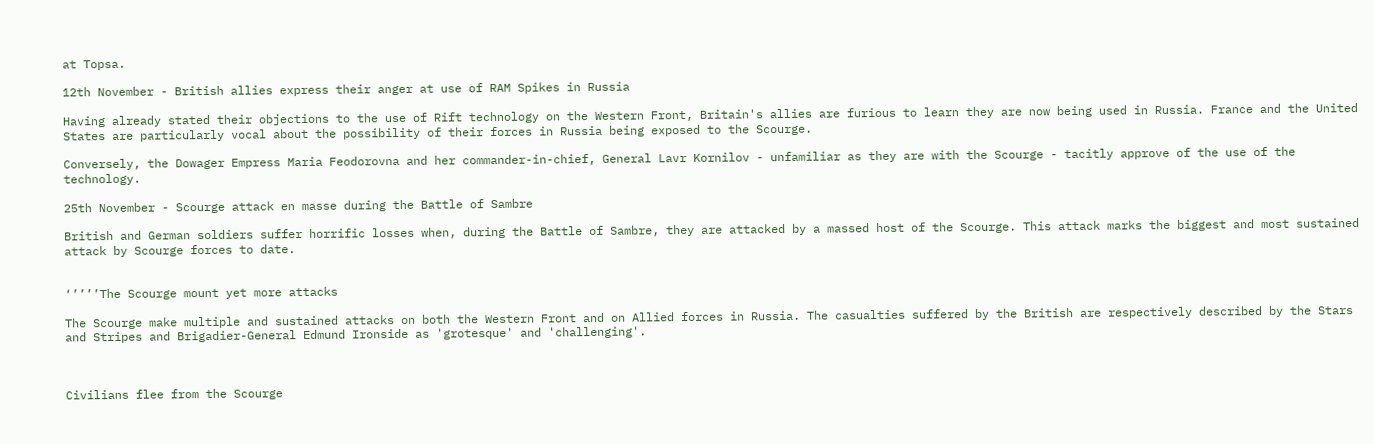at Topsa.

12th November - British allies express their anger at use of RAM Spikes in Russia

Having already stated their objections to the use of Rift technology on the Western Front, Britain's allies are furious to learn they are now being used in Russia. France and the United States are particularly vocal about the possibility of their forces in Russia being exposed to the Scourge.

Conversely, the Dowager Empress Maria Feodorovna and her commander-in-chief, General Lavr Kornilov - unfamiliar as they are with the Scourge - tacitly approve of the use of the technology.

25th November - Scourge attack en masse during the Battle of Sambre

British and German soldiers suffer horrific losses when, during the Battle of Sambre, they are attacked by a massed host of the Scourge. This attack marks the biggest and most sustained attack by Scourge forces to date.


‘’’’’The Scourge mount yet more attacks

The Scourge make multiple and sustained attacks on both the Western Front and on Allied forces in Russia. The casualties suffered by the British are respectively described by the Stars and Stripes and Brigadier-General Edmund Ironside as 'grotesque' and 'challenging'.



Civilians flee from the Scourge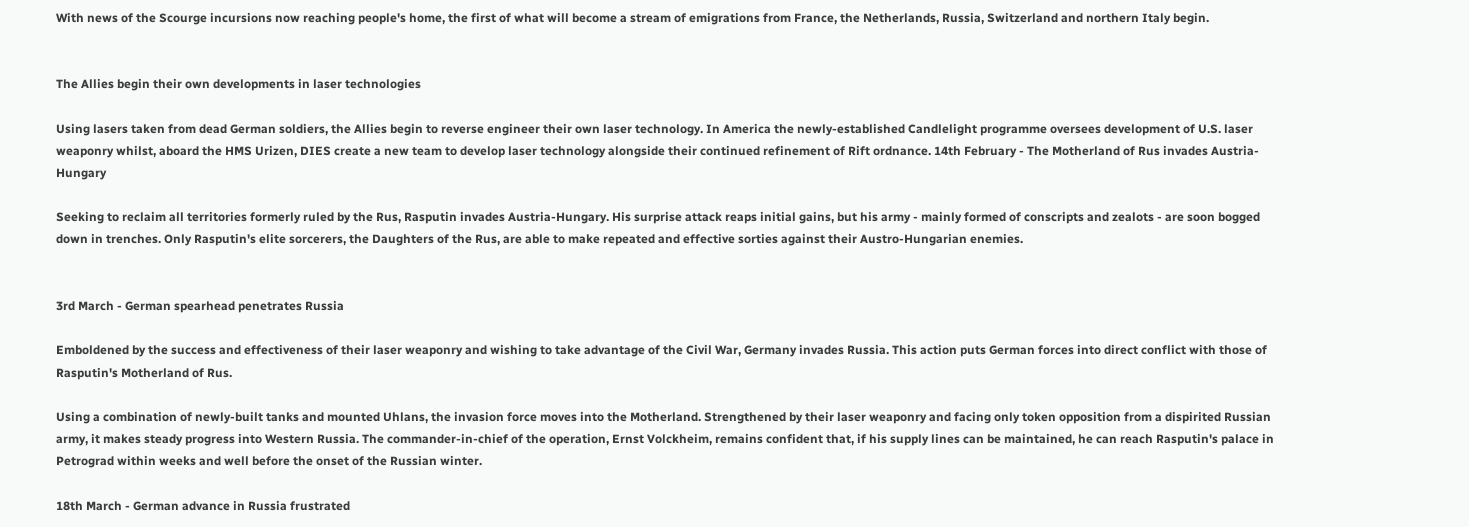With news of the Scourge incursions now reaching people's home, the first of what will become a stream of emigrations from France, the Netherlands, Russia, Switzerland and northern Italy begin.


The Allies begin their own developments in laser technologies

Using lasers taken from dead German soldiers, the Allies begin to reverse engineer their own laser technology. In America the newly-established Candlelight programme oversees development of U.S. laser weaponry whilst, aboard the HMS Urizen, DIES create a new team to develop laser technology alongside their continued refinement of Rift ordnance. 14th February - The Motherland of Rus invades Austria-Hungary

Seeking to reclaim all territories formerly ruled by the Rus, Rasputin invades Austria-Hungary. His surprise attack reaps initial gains, but his army - mainly formed of conscripts and zealots - are soon bogged down in trenches. Only Rasputin's elite sorcerers, the Daughters of the Rus, are able to make repeated and effective sorties against their Austro-Hungarian enemies.


3rd March - German spearhead penetrates Russia

Emboldened by the success and effectiveness of their laser weaponry and wishing to take advantage of the Civil War, Germany invades Russia. This action puts German forces into direct conflict with those of Rasputin's Motherland of Rus.

Using a combination of newly-built tanks and mounted Uhlans, the invasion force moves into the Motherland. Strengthened by their laser weaponry and facing only token opposition from a dispirited Russian army, it makes steady progress into Western Russia. The commander-in-chief of the operation, Ernst Volckheim, remains confident that, if his supply lines can be maintained, he can reach Rasputin's palace in Petrograd within weeks and well before the onset of the Russian winter.

18th March - German advance in Russia frustrated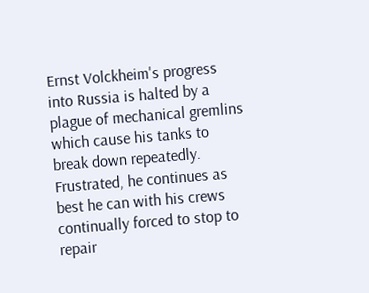Ernst Volckheim's progress into Russia is halted by a plague of mechanical gremlins which cause his tanks to break down repeatedly. Frustrated, he continues as best he can with his crews continually forced to stop to repair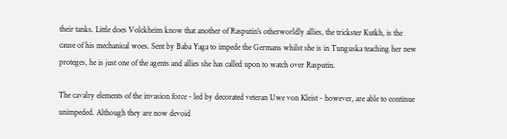their tanks. Little does Volckheim know that another of Rasputin's otherworldly allies, the trickster Kutkh, is the cause of his mechanical woes. Sent by Baba Yaga to impede the Germans whilst she is in Tunguska teaching her new proteges, he is just one of the agents and allies she has called upon to watch over Rasputin.

The cavalry elements of the invasion force - led by decorated veteran Uwe von Kleist - however, are able to continue unimpeded. Although they are now devoid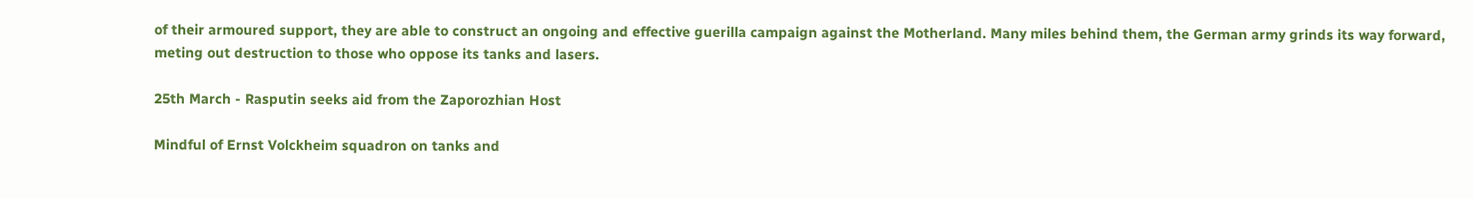of their armoured support, they are able to construct an ongoing and effective guerilla campaign against the Motherland. Many miles behind them, the German army grinds its way forward, meting out destruction to those who oppose its tanks and lasers.

25th March - Rasputin seeks aid from the Zaporozhian Host

Mindful of Ernst Volckheim squadron on tanks and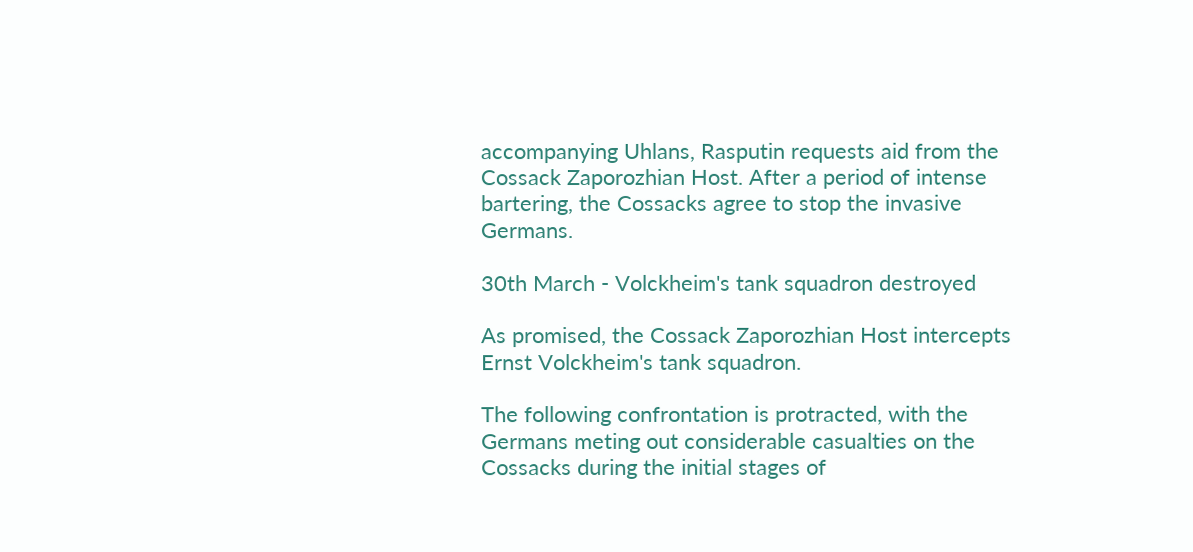accompanying Uhlans, Rasputin requests aid from the Cossack Zaporozhian Host. After a period of intense bartering, the Cossacks agree to stop the invasive Germans.

30th March - Volckheim's tank squadron destroyed

As promised, the Cossack Zaporozhian Host intercepts Ernst Volckheim's tank squadron.

The following confrontation is protracted, with the Germans meting out considerable casualties on the Cossacks during the initial stages of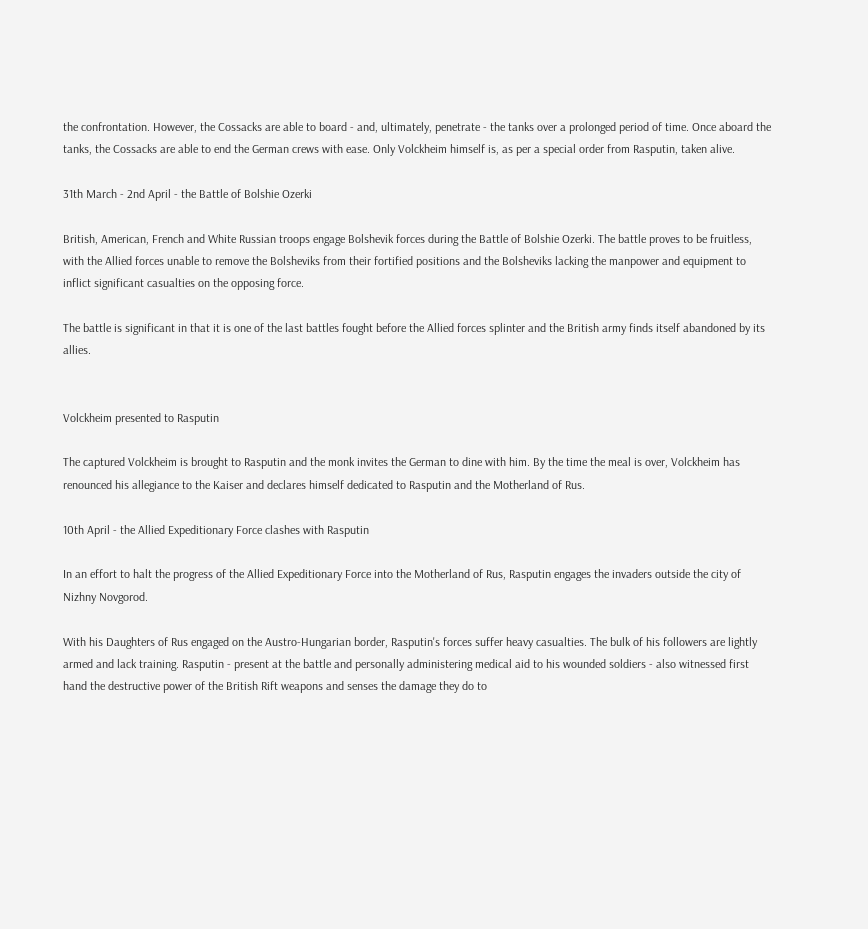the confrontation. However, the Cossacks are able to board - and, ultimately, penetrate - the tanks over a prolonged period of time. Once aboard the tanks, the Cossacks are able to end the German crews with ease. Only Volckheim himself is, as per a special order from Rasputin, taken alive.

31th March - 2nd April - the Battle of Bolshie Ozerki

British, American, French and White Russian troops engage Bolshevik forces during the Battle of Bolshie Ozerki. The battle proves to be fruitless, with the Allied forces unable to remove the Bolsheviks from their fortified positions and the Bolsheviks lacking the manpower and equipment to inflict significant casualties on the opposing force.

The battle is significant in that it is one of the last battles fought before the Allied forces splinter and the British army finds itself abandoned by its allies.


Volckheim presented to Rasputin

The captured Volckheim is brought to Rasputin and the monk invites the German to dine with him. By the time the meal is over, Volckheim has renounced his allegiance to the Kaiser and declares himself dedicated to Rasputin and the Motherland of Rus.

10th April - the Allied Expeditionary Force clashes with Rasputin

In an effort to halt the progress of the Allied Expeditionary Force into the Motherland of Rus, Rasputin engages the invaders outside the city of Nizhny Novgorod.

With his Daughters of Rus engaged on the Austro-Hungarian border, Rasputin's forces suffer heavy casualties. The bulk of his followers are lightly armed and lack training. Rasputin - present at the battle and personally administering medical aid to his wounded soldiers - also witnessed first hand the destructive power of the British Rift weapons and senses the damage they do to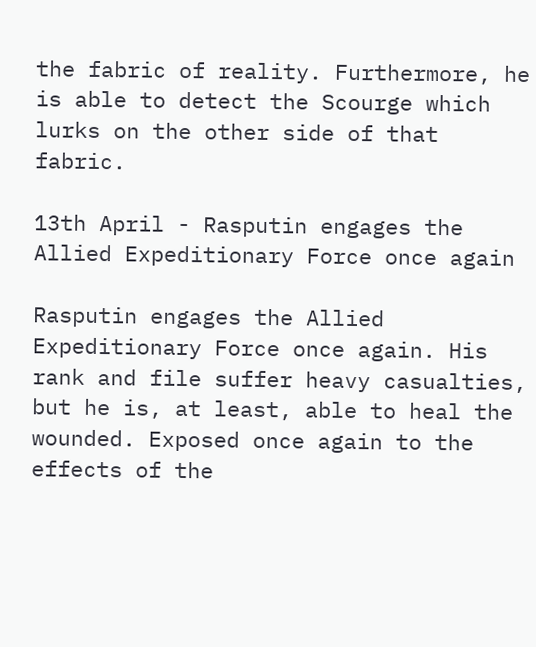the fabric of reality. Furthermore, he is able to detect the Scourge which lurks on the other side of that fabric.

13th April - Rasputin engages the Allied Expeditionary Force once again

Rasputin engages the Allied Expeditionary Force once again. His rank and file suffer heavy casualties, but he is, at least, able to heal the wounded. Exposed once again to the effects of the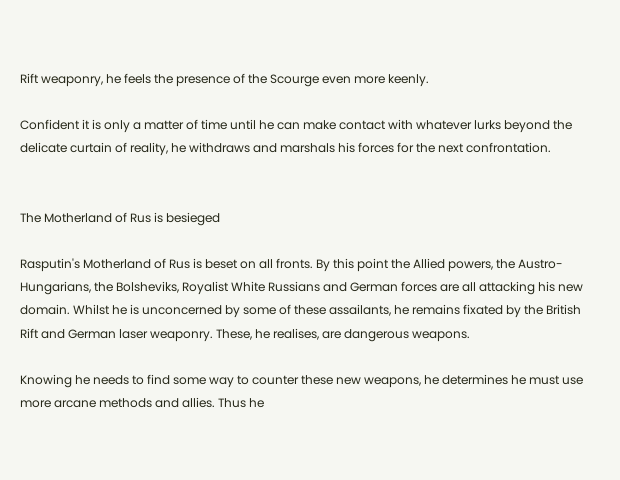Rift weaponry, he feels the presence of the Scourge even more keenly.

Confident it is only a matter of time until he can make contact with whatever lurks beyond the delicate curtain of reality, he withdraws and marshals his forces for the next confrontation.


The Motherland of Rus is besieged

Rasputin's Motherland of Rus is beset on all fronts. By this point the Allied powers, the Austro-Hungarians, the Bolsheviks, Royalist White Russians and German forces are all attacking his new domain. Whilst he is unconcerned by some of these assailants, he remains fixated by the British Rift and German laser weaponry. These, he realises, are dangerous weapons.

Knowing he needs to find some way to counter these new weapons, he determines he must use more arcane methods and allies. Thus he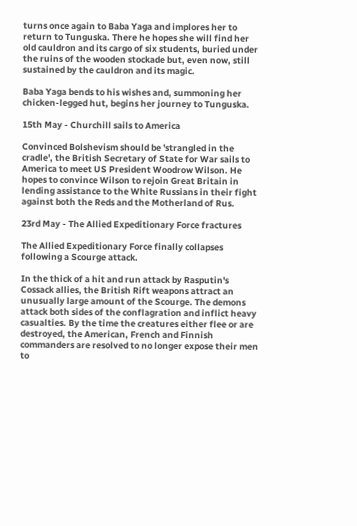turns once again to Baba Yaga and implores her to return to Tunguska. There he hopes she will find her old cauldron and its cargo of six students, buried under the ruins of the wooden stockade but, even now, still sustained by the cauldron and its magic.

Baba Yaga bends to his wishes and, summoning her chicken-legged hut, begins her journey to Tunguska.

15th May - Churchill sails to America

Convinced Bolshevism should be 'strangled in the cradle', the British Secretary of State for War sails to America to meet US President Woodrow Wilson. He hopes to convince Wilson to rejoin Great Britain in lending assistance to the White Russians in their fight against both the Reds and the Motherland of Rus.

23rd May - The Allied Expeditionary Force fractures

The Allied Expeditionary Force finally collapses following a Scourge attack.

In the thick of a hit and run attack by Rasputin's Cossack allies, the British Rift weapons attract an unusually large amount of the Scourge. The demons attack both sides of the conflagration and inflict heavy casualties. By the time the creatures either flee or are destroyed, the American, French and Finnish commanders are resolved to no longer expose their men to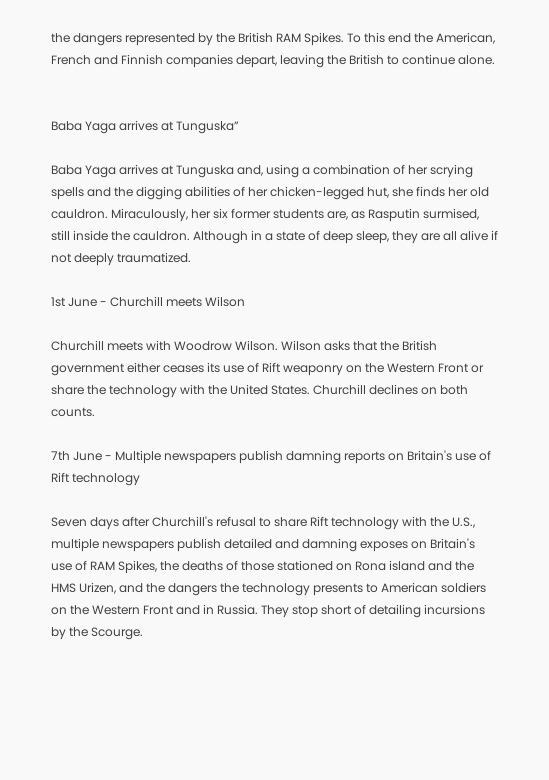the dangers represented by the British RAM Spikes. To this end the American, French and Finnish companies depart, leaving the British to continue alone.


Baba Yaga arrives at Tunguska”

Baba Yaga arrives at Tunguska and, using a combination of her scrying spells and the digging abilities of her chicken-legged hut, she finds her old cauldron. Miraculously, her six former students are, as Rasputin surmised, still inside the cauldron. Although in a state of deep sleep, they are all alive if not deeply traumatized.

1st June - Churchill meets Wilson

Churchill meets with Woodrow Wilson. Wilson asks that the British government either ceases its use of Rift weaponry on the Western Front or share the technology with the United States. Churchill declines on both counts.

7th June - Multiple newspapers publish damning reports on Britain's use of Rift technology

Seven days after Churchill's refusal to share Rift technology with the U.S., multiple newspapers publish detailed and damning exposes on Britain's use of RAM Spikes, the deaths of those stationed on Rona island and the HMS Urizen, and the dangers the technology presents to American soldiers on the Western Front and in Russia. They stop short of detailing incursions by the Scourge.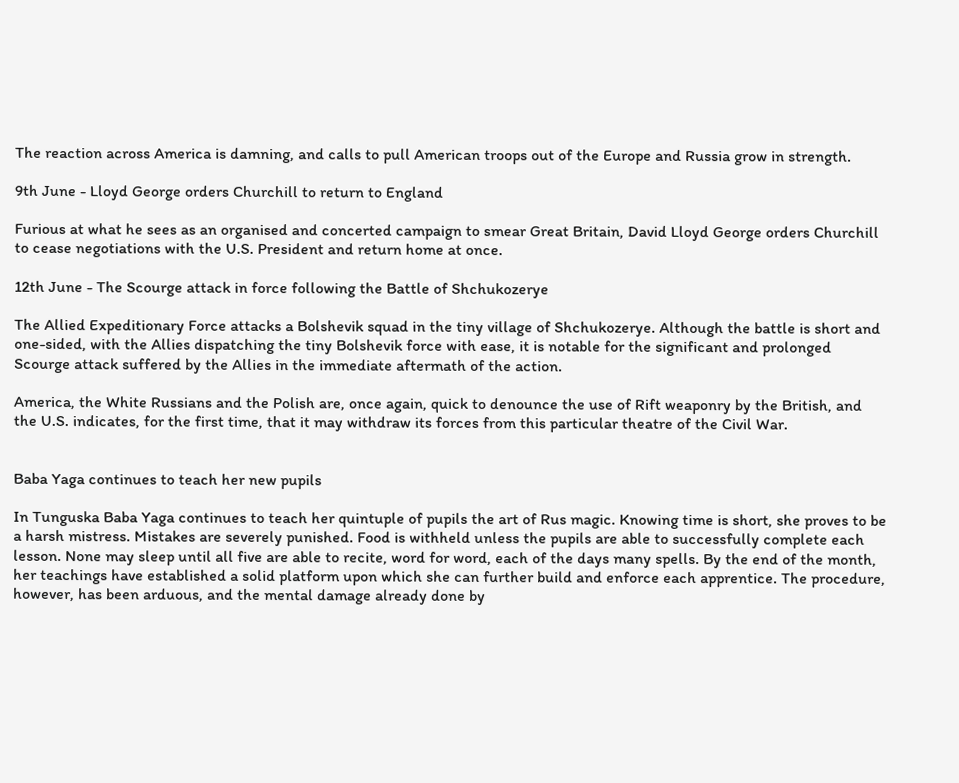The reaction across America is damning, and calls to pull American troops out of the Europe and Russia grow in strength.

9th June - Lloyd George orders Churchill to return to England

Furious at what he sees as an organised and concerted campaign to smear Great Britain, David Lloyd George orders Churchill to cease negotiations with the U.S. President and return home at once.

12th June - The Scourge attack in force following the Battle of Shchukozerye

The Allied Expeditionary Force attacks a Bolshevik squad in the tiny village of Shchukozerye. Although the battle is short and one-sided, with the Allies dispatching the tiny Bolshevik force with ease, it is notable for the significant and prolonged Scourge attack suffered by the Allies in the immediate aftermath of the action.

America, the White Russians and the Polish are, once again, quick to denounce the use of Rift weaponry by the British, and the U.S. indicates, for the first time, that it may withdraw its forces from this particular theatre of the Civil War.


Baba Yaga continues to teach her new pupils

In Tunguska Baba Yaga continues to teach her quintuple of pupils the art of Rus magic. Knowing time is short, she proves to be a harsh mistress. Mistakes are severely punished. Food is withheld unless the pupils are able to successfully complete each lesson. None may sleep until all five are able to recite, word for word, each of the days many spells. By the end of the month, her teachings have established a solid platform upon which she can further build and enforce each apprentice. The procedure, however, has been arduous, and the mental damage already done by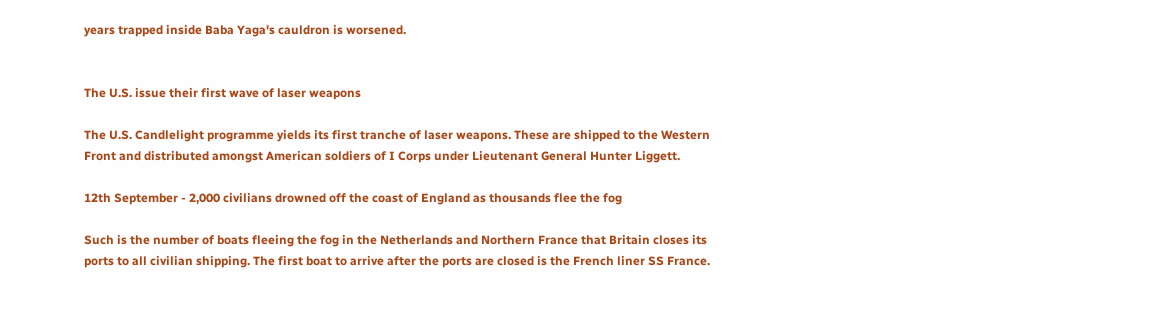years trapped inside Baba Yaga's cauldron is worsened.


The U.S. issue their first wave of laser weapons

The U.S. Candlelight programme yields its first tranche of laser weapons. These are shipped to the Western Front and distributed amongst American soldiers of I Corps under Lieutenant General Hunter Liggett.

12th September - 2,000 civilians drowned off the coast of England as thousands flee the fog

Such is the number of boats fleeing the fog in the Netherlands and Northern France that Britain closes its ports to all civilian shipping. The first boat to arrive after the ports are closed is the French liner SS France.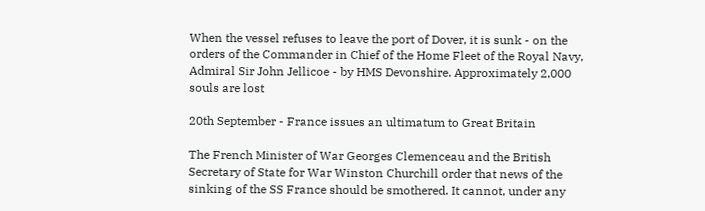When the vessel refuses to leave the port of Dover, it is sunk - on the orders of the Commander in Chief of the Home Fleet of the Royal Navy, Admiral Sir John Jellicoe - by HMS Devonshire. Approximately 2,000 souls are lost

20th September - France issues an ultimatum to Great Britain

The French Minister of War Georges Clemenceau and the British Secretary of State for War Winston Churchill order that news of the sinking of the SS France should be smothered. It cannot, under any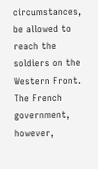circumstances, be allowed to reach the soldiers on the Western Front. The French government, however,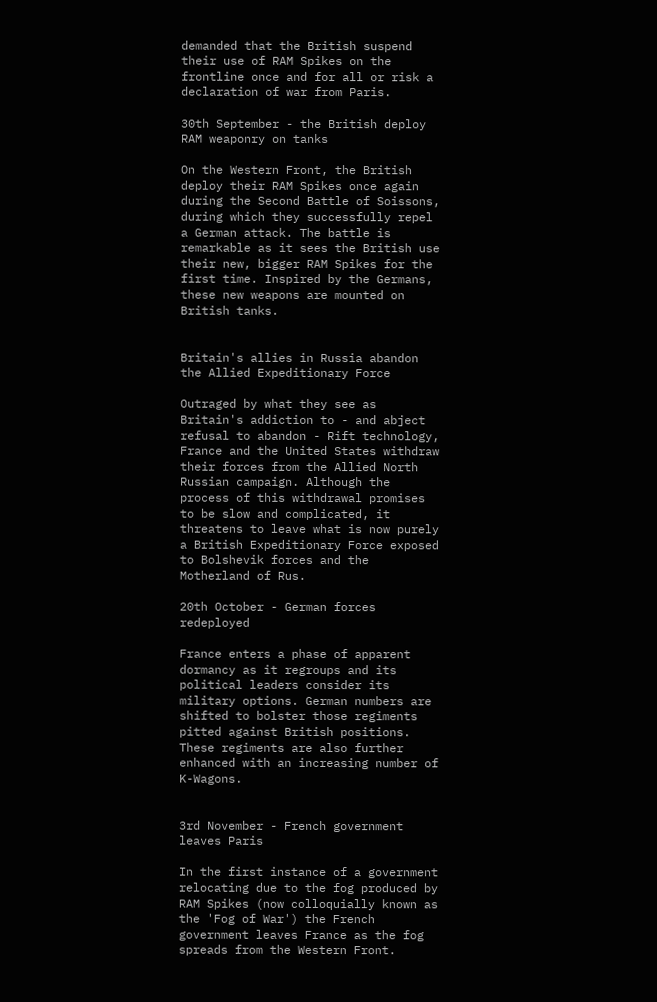demanded that the British suspend their use of RAM Spikes on the frontline once and for all or risk a declaration of war from Paris.

30th September - the British deploy RAM weaponry on tanks

On the Western Front, the British deploy their RAM Spikes once again during the Second Battle of Soissons, during which they successfully repel a German attack. The battle is remarkable as it sees the British use their new, bigger RAM Spikes for the first time. Inspired by the Germans, these new weapons are mounted on British tanks.


Britain's allies in Russia abandon the Allied Expeditionary Force

Outraged by what they see as Britain's addiction to - and abject refusal to abandon - Rift technology, France and the United States withdraw their forces from the Allied North Russian campaign. Although the process of this withdrawal promises to be slow and complicated, it threatens to leave what is now purely a British Expeditionary Force exposed to Bolshevik forces and the Motherland of Rus.

20th October - German forces redeployed

France enters a phase of apparent dormancy as it regroups and its political leaders consider its military options. German numbers are shifted to bolster those regiments pitted against British positions. These regiments are also further enhanced with an increasing number of K-Wagons.


3rd November - French government leaves Paris

In the first instance of a government relocating due to the fog produced by RAM Spikes (now colloquially known as the 'Fog of War') the French government leaves France as the fog spreads from the Western Front.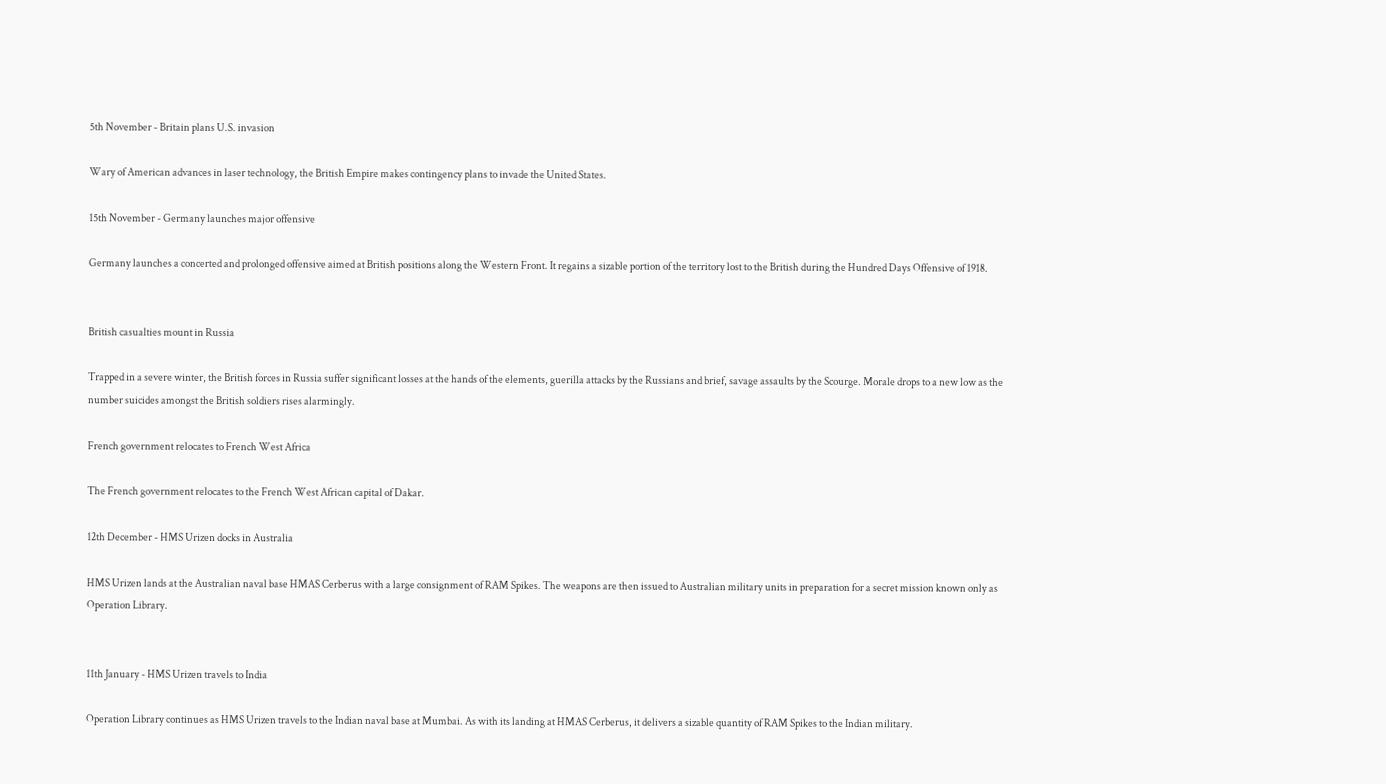5th November - Britain plans U.S. invasion

Wary of American advances in laser technology, the British Empire makes contingency plans to invade the United States.

15th November - Germany launches major offensive

Germany launches a concerted and prolonged offensive aimed at British positions along the Western Front. It regains a sizable portion of the territory lost to the British during the Hundred Days Offensive of 1918.


British casualties mount in Russia

Trapped in a severe winter, the British forces in Russia suffer significant losses at the hands of the elements, guerilla attacks by the Russians and brief, savage assaults by the Scourge. Morale drops to a new low as the number suicides amongst the British soldiers rises alarmingly.

French government relocates to French West Africa

The French government relocates to the French West African capital of Dakar.

12th December - HMS Urizen docks in Australia

HMS Urizen lands at the Australian naval base HMAS Cerberus with a large consignment of RAM Spikes. The weapons are then issued to Australian military units in preparation for a secret mission known only as Operation Library.


11th January - HMS Urizen travels to India

Operation Library continues as HMS Urizen travels to the Indian naval base at Mumbai. As with its landing at HMAS Cerberus, it delivers a sizable quantity of RAM Spikes to the Indian military.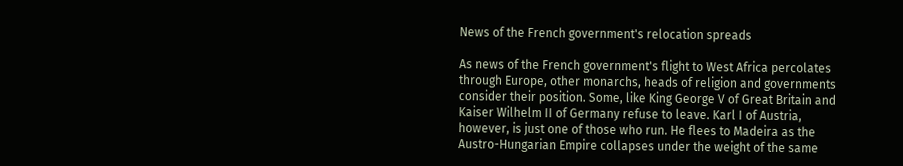News of the French government's relocation spreads

As news of the French government's flight to West Africa percolates through Europe, other monarchs, heads of religion and governments consider their position. Some, like King George V of Great Britain and Kaiser Wilhelm II of Germany refuse to leave. Karl I of Austria, however, is just one of those who run. He flees to Madeira as the Austro-Hungarian Empire collapses under the weight of the same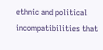ethnic and political incompatibilities that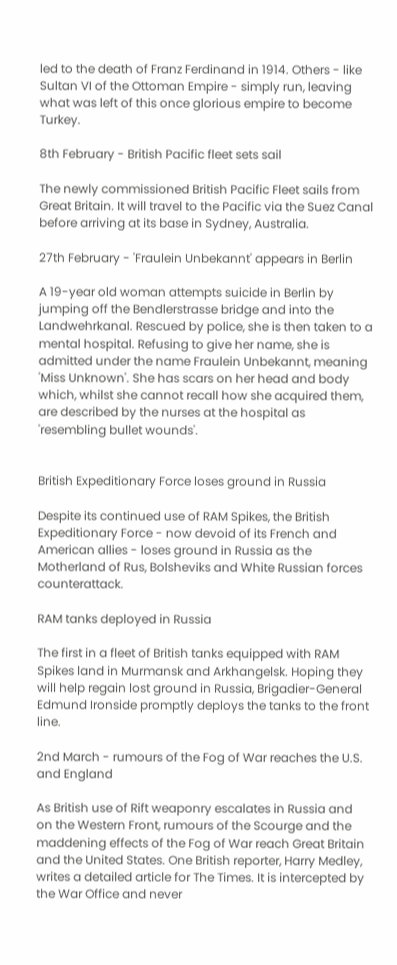led to the death of Franz Ferdinand in 1914. Others - like Sultan VI of the Ottoman Empire - simply run, leaving what was left of this once glorious empire to become Turkey.

8th February - British Pacific fleet sets sail

The newly commissioned British Pacific Fleet sails from Great Britain. It will travel to the Pacific via the Suez Canal before arriving at its base in Sydney, Australia.

27th February - 'Fraulein Unbekannt' appears in Berlin

A 19-year old woman attempts suicide in Berlin by jumping off the Bendlerstrasse bridge and into the Landwehrkanal. Rescued by police, she is then taken to a mental hospital. Refusing to give her name, she is admitted under the name Fraulein Unbekannt, meaning 'Miss Unknown'. She has scars on her head and body which, whilst she cannot recall how she acquired them, are described by the nurses at the hospital as 'resembling bullet wounds'.


British Expeditionary Force loses ground in Russia

Despite its continued use of RAM Spikes, the British Expeditionary Force - now devoid of its French and American allies - loses ground in Russia as the Motherland of Rus, Bolsheviks and White Russian forces counterattack.

RAM tanks deployed in Russia

The first in a fleet of British tanks equipped with RAM Spikes land in Murmansk and Arkhangelsk. Hoping they will help regain lost ground in Russia, Brigadier-General Edmund Ironside promptly deploys the tanks to the front line.

2nd March - rumours of the Fog of War reaches the U.S. and England

As British use of Rift weaponry escalates in Russia and on the Western Front, rumours of the Scourge and the maddening effects of the Fog of War reach Great Britain and the United States. One British reporter, Harry Medley, writes a detailed article for The Times. It is intercepted by the War Office and never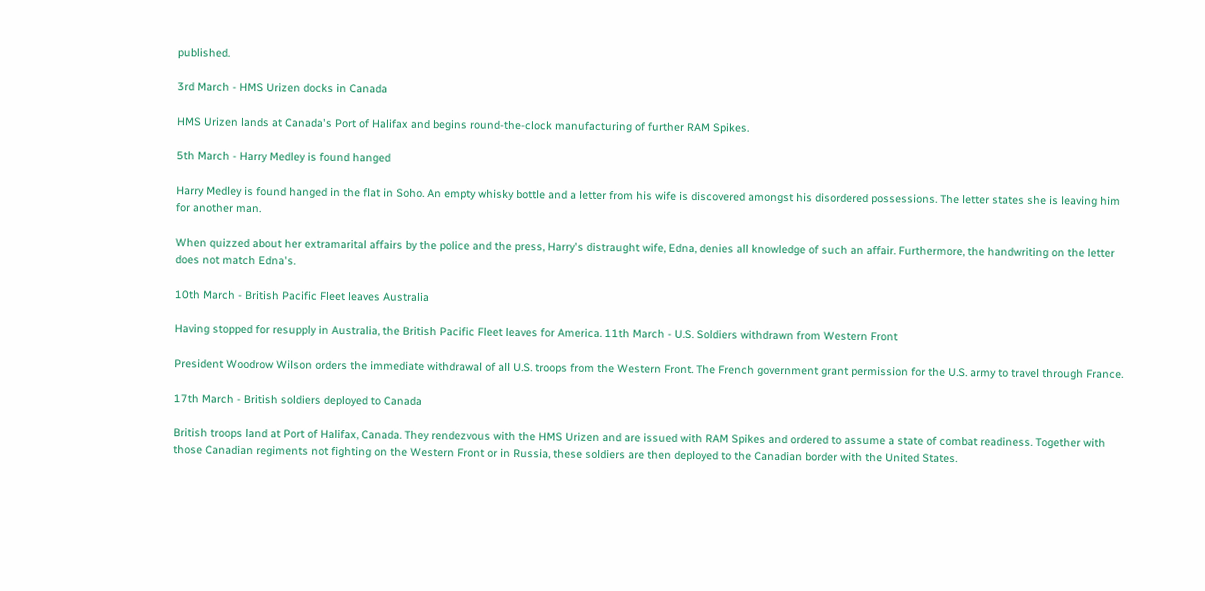published.

3rd March - HMS Urizen docks in Canada

HMS Urizen lands at Canada's Port of Halifax and begins round-the-clock manufacturing of further RAM Spikes.

5th March - Harry Medley is found hanged

Harry Medley is found hanged in the flat in Soho. An empty whisky bottle and a letter from his wife is discovered amongst his disordered possessions. The letter states she is leaving him for another man.

When quizzed about her extramarital affairs by the police and the press, Harry's distraught wife, Edna, denies all knowledge of such an affair. Furthermore, the handwriting on the letter does not match Edna's.

10th March - British Pacific Fleet leaves Australia

Having stopped for resupply in Australia, the British Pacific Fleet leaves for America. 11th March - U.S. Soldiers withdrawn from Western Front

President Woodrow Wilson orders the immediate withdrawal of all U.S. troops from the Western Front. The French government grant permission for the U.S. army to travel through France.

17th March - British soldiers deployed to Canada

British troops land at Port of Halifax, Canada. They rendezvous with the HMS Urizen and are issued with RAM Spikes and ordered to assume a state of combat readiness. Together with those Canadian regiments not fighting on the Western Front or in Russia, these soldiers are then deployed to the Canadian border with the United States.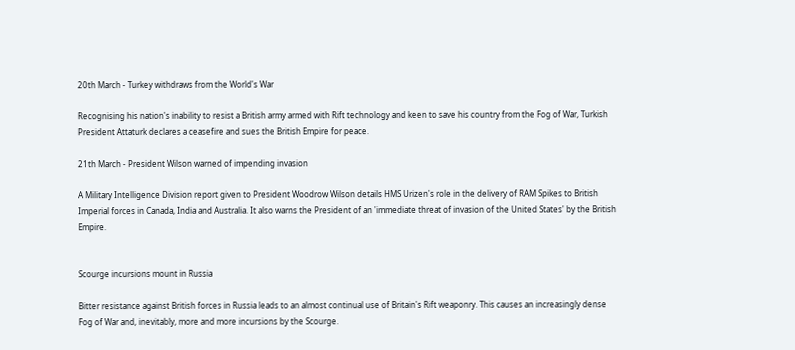20th March - Turkey withdraws from the World's War

Recognising his nation's inability to resist a British army armed with Rift technology and keen to save his country from the Fog of War, Turkish President Attaturk declares a ceasefire and sues the British Empire for peace.

21th March - President Wilson warned of impending invasion

A Military Intelligence Division report given to President Woodrow Wilson details HMS Urizen's role in the delivery of RAM Spikes to British Imperial forces in Canada, India and Australia. It also warns the President of an 'immediate threat of invasion of the United States' by the British Empire.


Scourge incursions mount in Russia

Bitter resistance against British forces in Russia leads to an almost continual use of Britain's Rift weaponry. This causes an increasingly dense Fog of War and, inevitably, more and more incursions by the Scourge.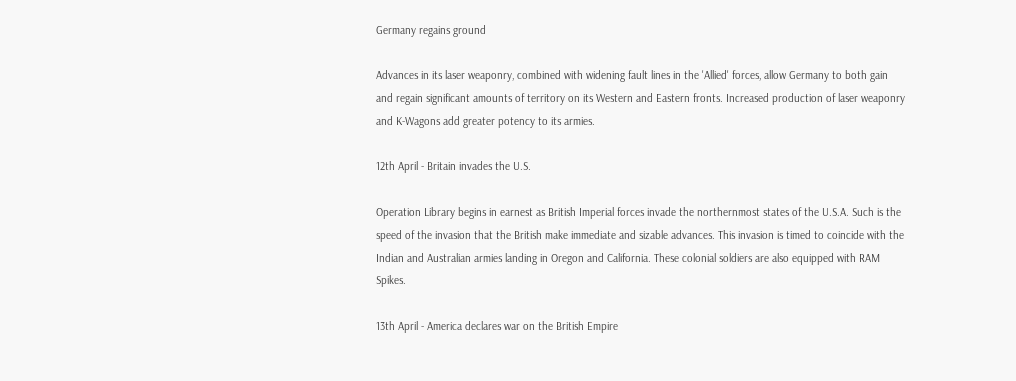Germany regains ground

Advances in its laser weaponry, combined with widening fault lines in the 'Allied' forces, allow Germany to both gain and regain significant amounts of territory on its Western and Eastern fronts. Increased production of laser weaponry and K-Wagons add greater potency to its armies.

12th April - Britain invades the U.S.

Operation Library begins in earnest as British Imperial forces invade the northernmost states of the U.S.A. Such is the speed of the invasion that the British make immediate and sizable advances. This invasion is timed to coincide with the Indian and Australian armies landing in Oregon and California. These colonial soldiers are also equipped with RAM Spikes.

13th April - America declares war on the British Empire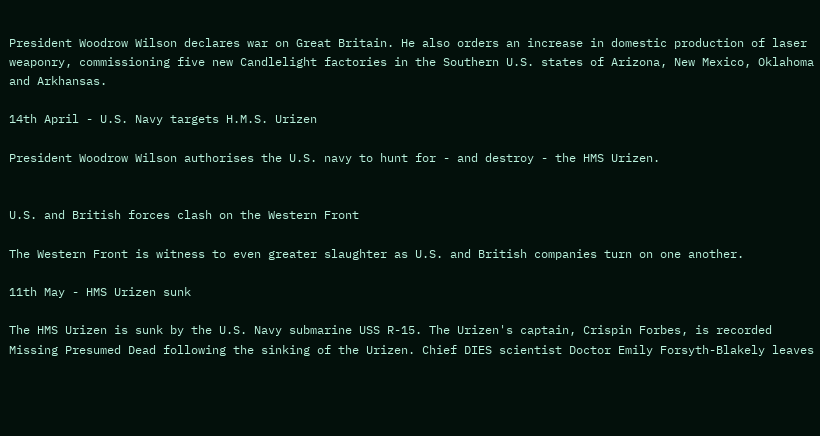President Woodrow Wilson declares war on Great Britain. He also orders an increase in domestic production of laser weaponry, commissioning five new Candlelight factories in the Southern U.S. states of Arizona, New Mexico, Oklahoma and Arkhansas.

14th April - U.S. Navy targets H.M.S. Urizen

President Woodrow Wilson authorises the U.S. navy to hunt for - and destroy - the HMS Urizen.


U.S. and British forces clash on the Western Front

The Western Front is witness to even greater slaughter as U.S. and British companies turn on one another.

11th May - HMS Urizen sunk

The HMS Urizen is sunk by the U.S. Navy submarine USS R-15. The Urizen's captain, Crispin Forbes, is recorded Missing Presumed Dead following the sinking of the Urizen. Chief DIES scientist Doctor Emily Forsyth-Blakely leaves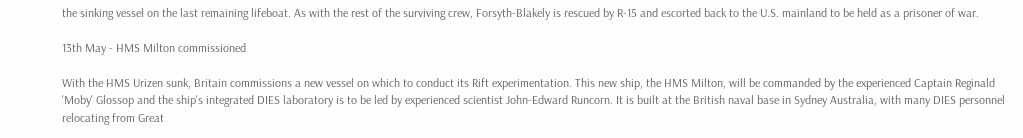the sinking vessel on the last remaining lifeboat. As with the rest of the surviving crew, Forsyth-Blakely is rescued by R-15 and escorted back to the U.S. mainland to be held as a prisoner of war.

13th May - HMS Milton commissioned

With the HMS Urizen sunk, Britain commissions a new vessel on which to conduct its Rift experimentation. This new ship, the HMS Milton, will be commanded by the experienced Captain Reginald 'Moby' Glossop and the ship's integrated DIES laboratory is to be led by experienced scientist John-Edward Runcorn. It is built at the British naval base in Sydney Australia, with many DIES personnel relocating from Great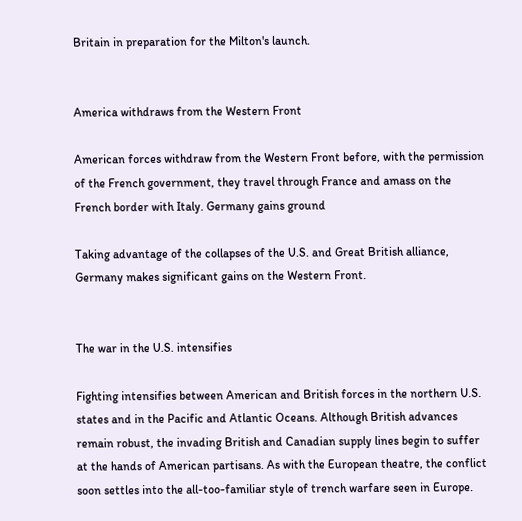Britain in preparation for the Milton's launch.


America withdraws from the Western Front

American forces withdraw from the Western Front before, with the permission of the French government, they travel through France and amass on the French border with Italy. Germany gains ground

Taking advantage of the collapses of the U.S. and Great British alliance, Germany makes significant gains on the Western Front.


The war in the U.S. intensifies

Fighting intensifies between American and British forces in the northern U.S. states and in the Pacific and Atlantic Oceans. Although British advances remain robust, the invading British and Canadian supply lines begin to suffer at the hands of American partisans. As with the European theatre, the conflict soon settles into the all-too-familiar style of trench warfare seen in Europe.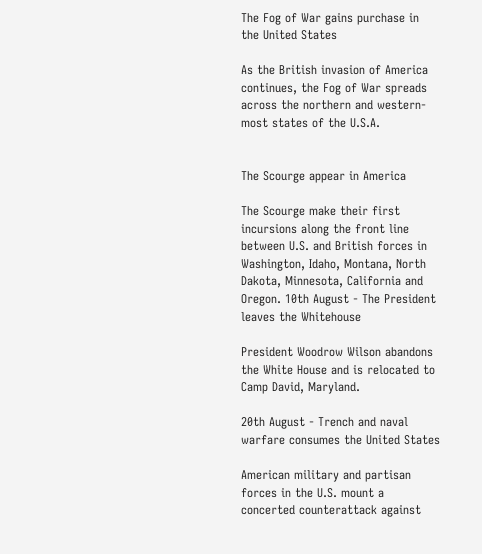The Fog of War gains purchase in the United States

As the British invasion of America continues, the Fog of War spreads across the northern and western-most states of the U.S.A.


The Scourge appear in America

The Scourge make their first incursions along the front line between U.S. and British forces in Washington, Idaho, Montana, North Dakota, Minnesota, California and Oregon. 10th August - The President leaves the Whitehouse

President Woodrow Wilson abandons the White House and is relocated to Camp David, Maryland.

20th August - Trench and naval warfare consumes the United States

American military and partisan forces in the U.S. mount a concerted counterattack against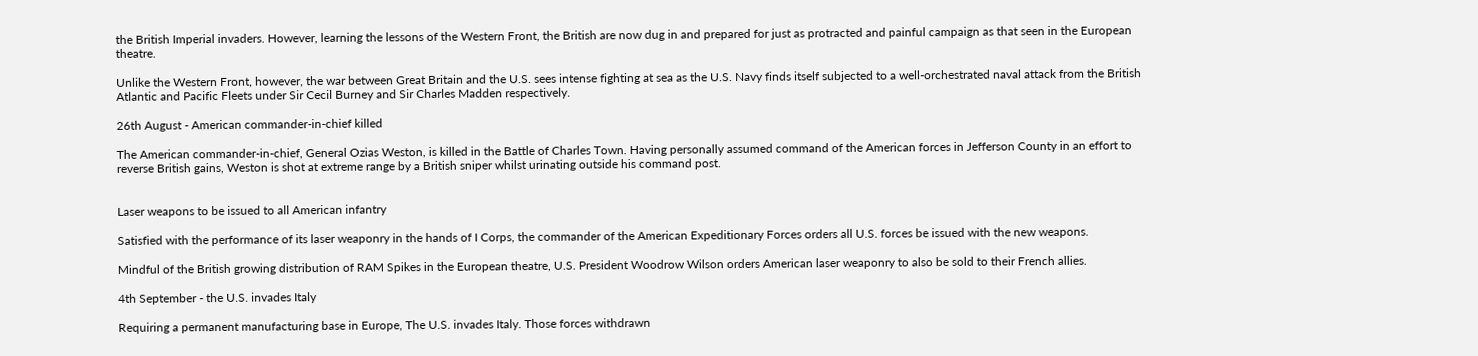the British Imperial invaders. However, learning the lessons of the Western Front, the British are now dug in and prepared for just as protracted and painful campaign as that seen in the European theatre.

Unlike the Western Front, however, the war between Great Britain and the U.S. sees intense fighting at sea as the U.S. Navy finds itself subjected to a well-orchestrated naval attack from the British Atlantic and Pacific Fleets under Sir Cecil Burney and Sir Charles Madden respectively.

26th August - American commander-in-chief killed

The American commander-in-chief, General Ozias Weston, is killed in the Battle of Charles Town. Having personally assumed command of the American forces in Jefferson County in an effort to reverse British gains, Weston is shot at extreme range by a British sniper whilst urinating outside his command post.


Laser weapons to be issued to all American infantry

Satisfied with the performance of its laser weaponry in the hands of I Corps, the commander of the American Expeditionary Forces orders all U.S. forces be issued with the new weapons.

Mindful of the British growing distribution of RAM Spikes in the European theatre, U.S. President Woodrow Wilson orders American laser weaponry to also be sold to their French allies.

4th September - the U.S. invades Italy

Requiring a permanent manufacturing base in Europe, The U.S. invades Italy. Those forces withdrawn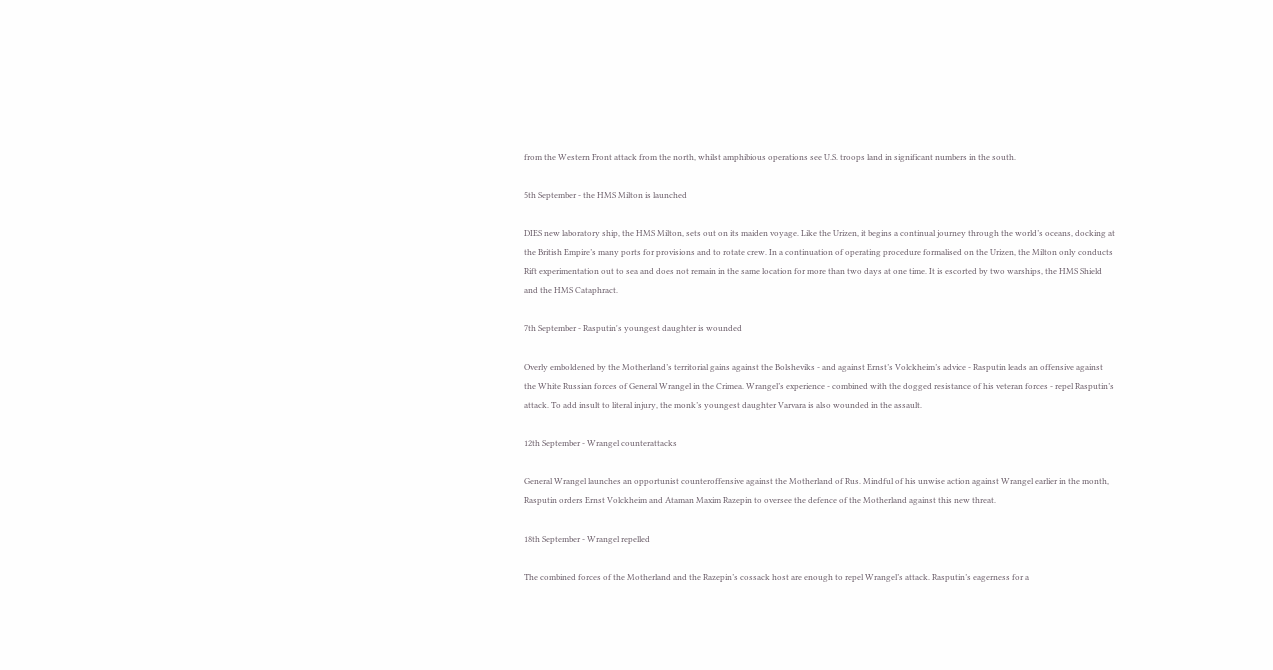from the Western Front attack from the north, whilst amphibious operations see U.S. troops land in significant numbers in the south.

5th September - the HMS Milton is launched

DIES new laboratory ship, the HMS Milton, sets out on its maiden voyage. Like the Urizen, it begins a continual journey through the world’s oceans, docking at the British Empire’s many ports for provisions and to rotate crew. In a continuation of operating procedure formalised on the Urizen, the Milton only conducts Rift experimentation out to sea and does not remain in the same location for more than two days at one time. It is escorted by two warships, the HMS Shield and the HMS Cataphract.

7th September - Rasputin's youngest daughter is wounded

Overly emboldened by the Motherland’s territorial gains against the Bolsheviks - and against Ernst’s Volckheim’s advice - Rasputin leads an offensive against the White Russian forces of General Wrangel in the Crimea. Wrangel’s experience - combined with the dogged resistance of his veteran forces - repel Rasputin’s attack. To add insult to literal injury, the monk’s youngest daughter Varvara is also wounded in the assault.

12th September - Wrangel counterattacks

General Wrangel launches an opportunist counteroffensive against the Motherland of Rus. Mindful of his unwise action against Wrangel earlier in the month, Rasputin orders Ernst Volckheim and Ataman Maxim Razepin to oversee the defence of the Motherland against this new threat.

18th September - Wrangel repelled

The combined forces of the Motherland and the Razepin’s cossack host are enough to repel Wrangel’s attack. Rasputin’s eagerness for a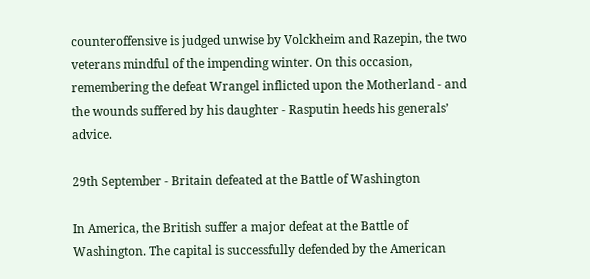counteroffensive is judged unwise by Volckheim and Razepin, the two veterans mindful of the impending winter. On this occasion, remembering the defeat Wrangel inflicted upon the Motherland - and the wounds suffered by his daughter - Rasputin heeds his generals’ advice.

29th September - Britain defeated at the Battle of Washington

In America, the British suffer a major defeat at the Battle of Washington. The capital is successfully defended by the American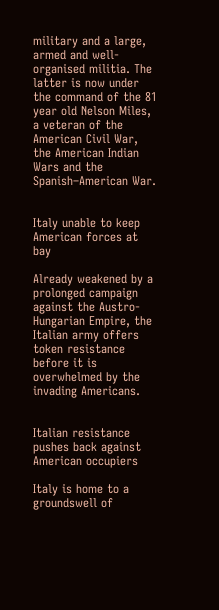military and a large, armed and well-organised militia. The latter is now under the command of the 81 year old Nelson Miles, a veteran of the American Civil War, the American Indian Wars and the Spanish–American War.


Italy unable to keep American forces at bay

Already weakened by a prolonged campaign against the Austro-Hungarian Empire, the Italian army offers token resistance before it is overwhelmed by the invading Americans.


Italian resistance pushes back against American occupiers

Italy is home to a groundswell of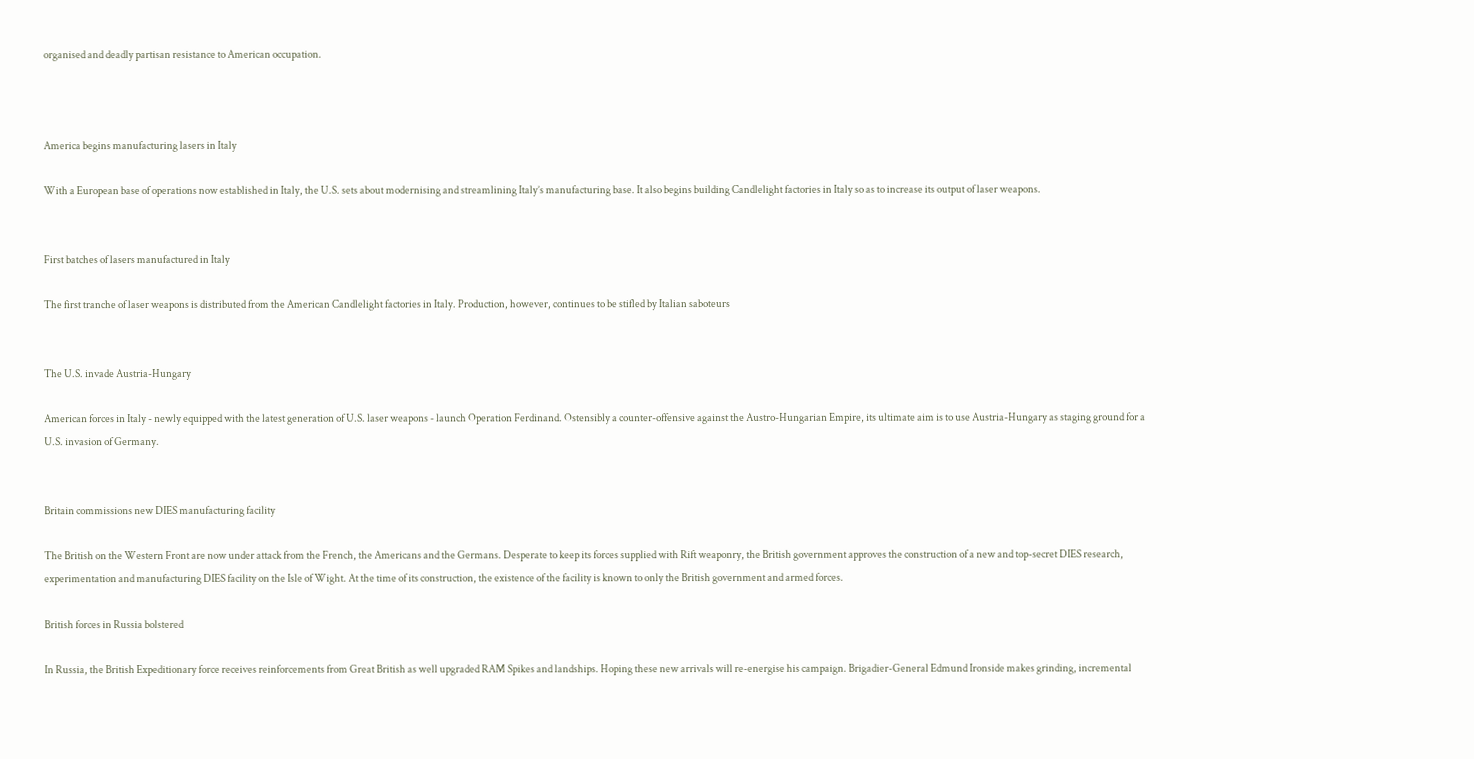organised and deadly partisan resistance to American occupation.



America begins manufacturing lasers in Italy

With a European base of operations now established in Italy, the U.S. sets about modernising and streamlining Italy’s manufacturing base. It also begins building Candlelight factories in Italy so as to increase its output of laser weapons.


First batches of lasers manufactured in Italy

The first tranche of laser weapons is distributed from the American Candlelight factories in Italy. Production, however, continues to be stifled by Italian saboteurs


The U.S. invade Austria-Hungary

American forces in Italy - newly equipped with the latest generation of U.S. laser weapons - launch Operation Ferdinand. Ostensibly a counter-offensive against the Austro-Hungarian Empire, its ultimate aim is to use Austria-Hungary as staging ground for a U.S. invasion of Germany.


Britain commissions new DIES manufacturing facility

The British on the Western Front are now under attack from the French, the Americans and the Germans. Desperate to keep its forces supplied with Rift weaponry, the British government approves the construction of a new and top-secret DIES research, experimentation and manufacturing DIES facility on the Isle of Wight. At the time of its construction, the existence of the facility is known to only the British government and armed forces.

British forces in Russia bolstered

In Russia, the British Expeditionary force receives reinforcements from Great British as well upgraded RAM Spikes and landships. Hoping these new arrivals will re-energise his campaign. Brigadier-General Edmund Ironside makes grinding, incremental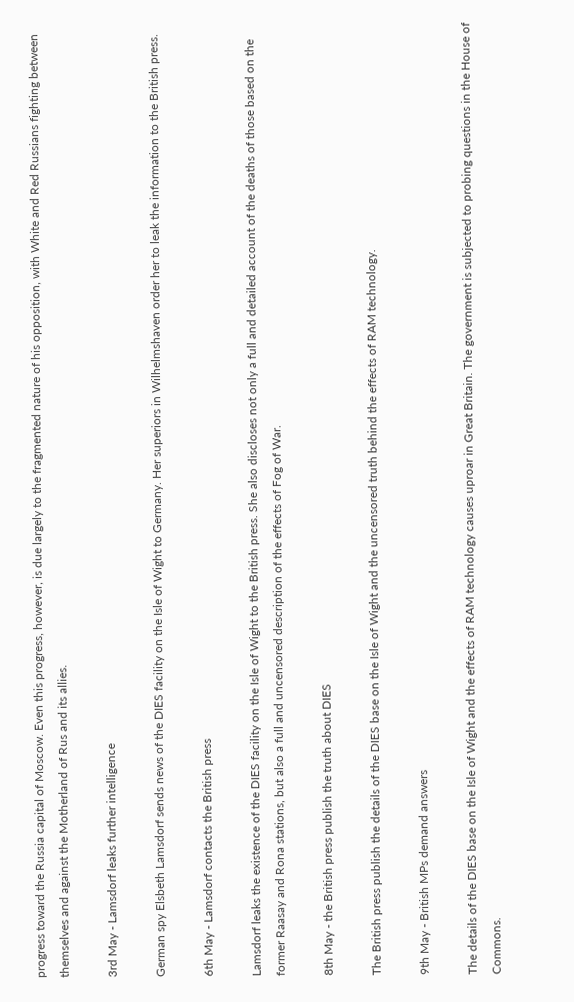progress toward the Russia capital of Moscow. Even this progress, however, is due largely to the fragmented nature of his opposition, with White and Red Russians fighting between themselves and against the Motherland of Rus and its allies.

3rd May - Lamsdorf leaks further intelligence

German spy Elsbeth Lamsdorf sends news of the DIES facility on the Isle of Wight to Germany. Her superiors in Wilhelmshaven order her to leak the information to the British press.

6th May - Lamsdorf contacts the British press

Lamsdorf leaks the existence of the DIES facility on the Isle of Wight to the British press. She also discloses not only a full and detailed account of the deaths of those based on the former Raasay and Rona stations, but also a full and uncensored description of the effects of Fog of War.

8th May - the British press publish the truth about DIES

The British press publish the details of the DIES base on the Isle of Wight and the uncensored truth behind the effects of RAM technology.

9th May - British MPs demand answers

The details of the DIES base on the Isle of Wight and the effects of RAM technology causes uproar in Great Britain. The government is subjected to probing questions in the House of Commons.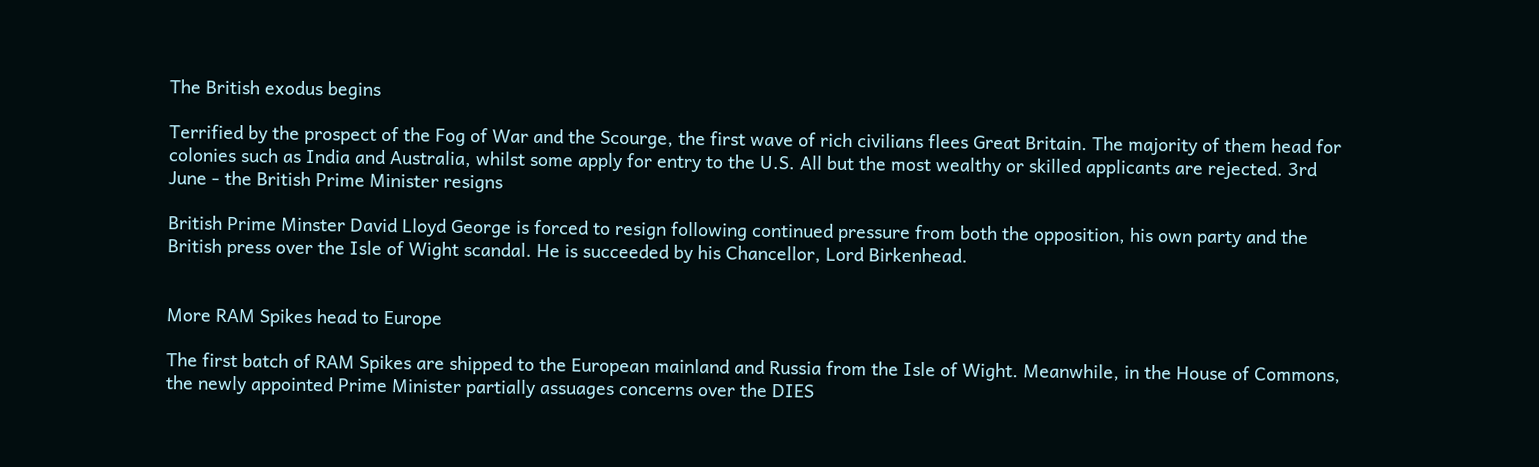The British exodus begins

Terrified by the prospect of the Fog of War and the Scourge, the first wave of rich civilians flees Great Britain. The majority of them head for colonies such as India and Australia, whilst some apply for entry to the U.S. All but the most wealthy or skilled applicants are rejected. 3rd June - the British Prime Minister resigns

British Prime Minster David Lloyd George is forced to resign following continued pressure from both the opposition, his own party and the British press over the Isle of Wight scandal. He is succeeded by his Chancellor, Lord Birkenhead.


More RAM Spikes head to Europe

The first batch of RAM Spikes are shipped to the European mainland and Russia from the Isle of Wight. Meanwhile, in the House of Commons, the newly appointed Prime Minister partially assuages concerns over the DIES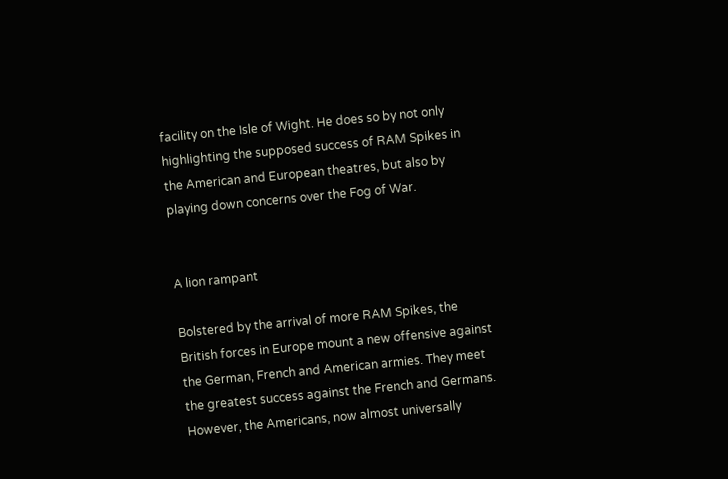facility on the Isle of Wight. He does so by not only highlighting the supposed success of RAM Spikes in the American and European theatres, but also by playing down concerns over the Fog of War.


A lion rampant

Bolstered by the arrival of more RAM Spikes, the British forces in Europe mount a new offensive against the German, French and American armies. They meet the greatest success against the French and Germans. However, the Americans, now almost universally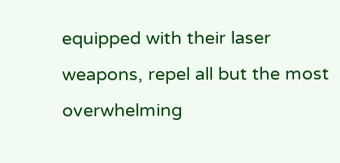equipped with their laser weapons, repel all but the most overwhelming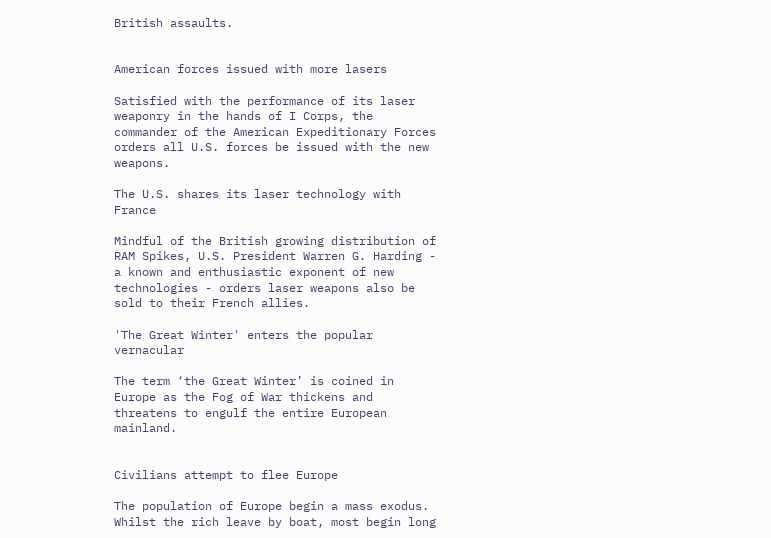British assaults.


American forces issued with more lasers

Satisfied with the performance of its laser weaponry in the hands of I Corps, the commander of the American Expeditionary Forces orders all U.S. forces be issued with the new weapons.

The U.S. shares its laser technology with France

Mindful of the British growing distribution of RAM Spikes, U.S. President Warren G. Harding - a known and enthusiastic exponent of new technologies - orders laser weapons also be sold to their French allies.

'The Great Winter' enters the popular vernacular

The term ‘the Great Winter’ is coined in Europe as the Fog of War thickens and threatens to engulf the entire European mainland.


Civilians attempt to flee Europe

The population of Europe begin a mass exodus. Whilst the rich leave by boat, most begin long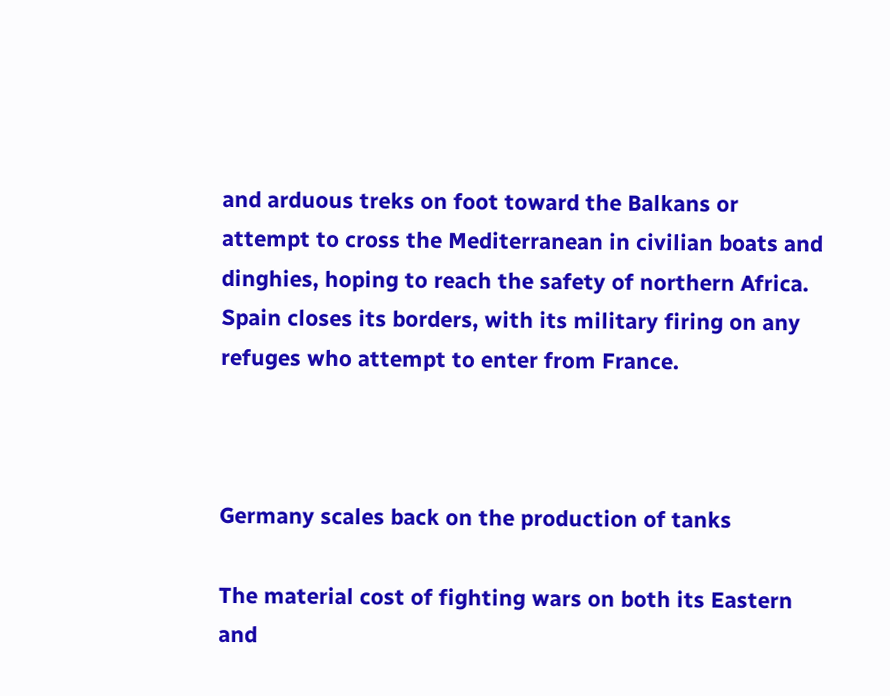and arduous treks on foot toward the Balkans or attempt to cross the Mediterranean in civilian boats and dinghies, hoping to reach the safety of northern Africa. Spain closes its borders, with its military firing on any refuges who attempt to enter from France.



Germany scales back on the production of tanks

The material cost of fighting wars on both its Eastern and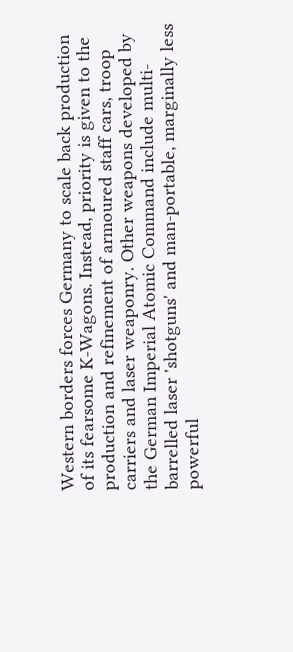Western borders forces Germany to scale back production of its fearsome K-Wagons. Instead, priority is given to the production and refinement of armoured staff cars, troop carriers and laser weaponry. Other weapons developed by the German Imperial Atomic Command include multi-barrelled laser 'shotguns' and man-portable, marginally less powerful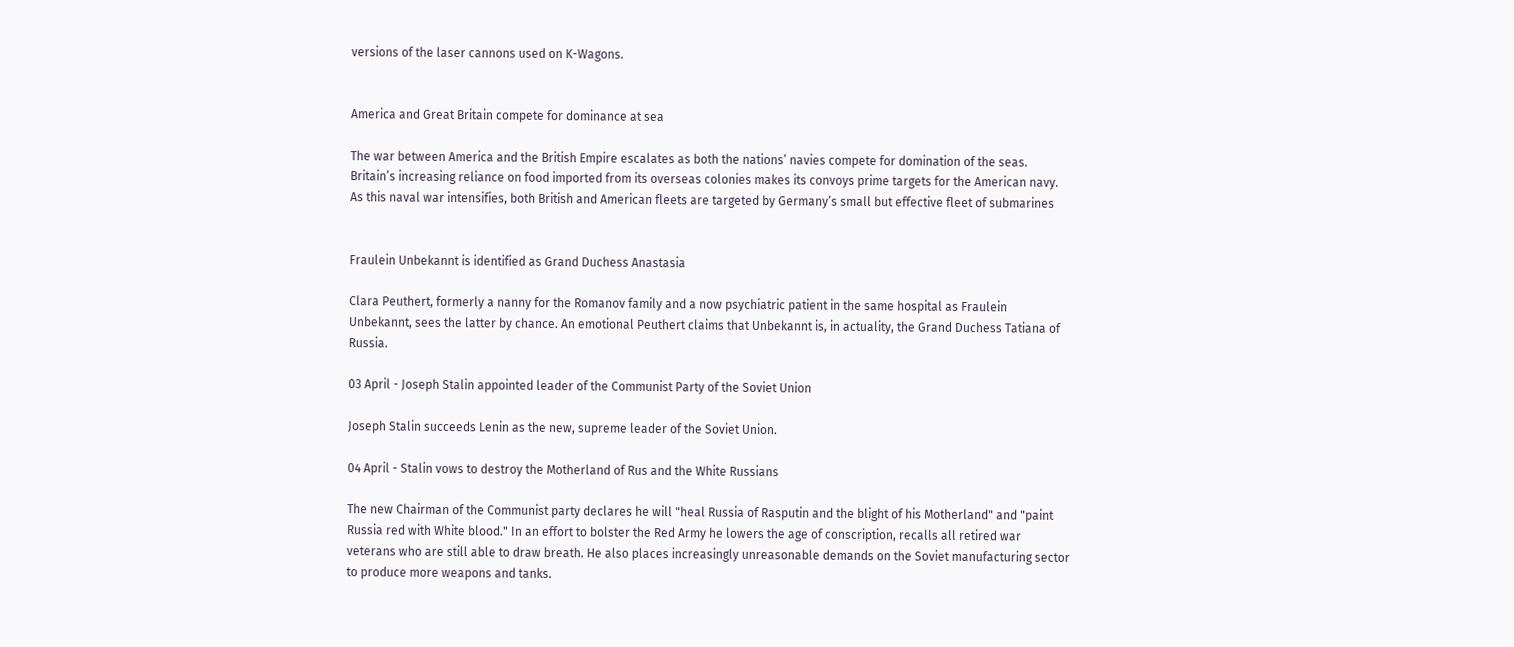versions of the laser cannons used on K-Wagons.


America and Great Britain compete for dominance at sea

The war between America and the British Empire escalates as both the nations’ navies compete for domination of the seas. Britain’s increasing reliance on food imported from its overseas colonies makes its convoys prime targets for the American navy. As this naval war intensifies, both British and American fleets are targeted by Germany’s small but effective fleet of submarines


Fraulein Unbekannt is identified as Grand Duchess Anastasia

Clara Peuthert, formerly a nanny for the Romanov family and a now psychiatric patient in the same hospital as Fraulein Unbekannt, sees the latter by chance. An emotional Peuthert claims that Unbekannt is, in actuality, the Grand Duchess Tatiana of Russia.

03 April - Joseph Stalin appointed leader of the Communist Party of the Soviet Union

Joseph Stalin succeeds Lenin as the new, supreme leader of the Soviet Union.

04 April - Stalin vows to destroy the Motherland of Rus and the White Russians

The new Chairman of the Communist party declares he will "heal Russia of Rasputin and the blight of his Motherland" and "paint Russia red with White blood." In an effort to bolster the Red Army he lowers the age of conscription, recalls all retired war veterans who are still able to draw breath. He also places increasingly unreasonable demands on the Soviet manufacturing sector to produce more weapons and tanks.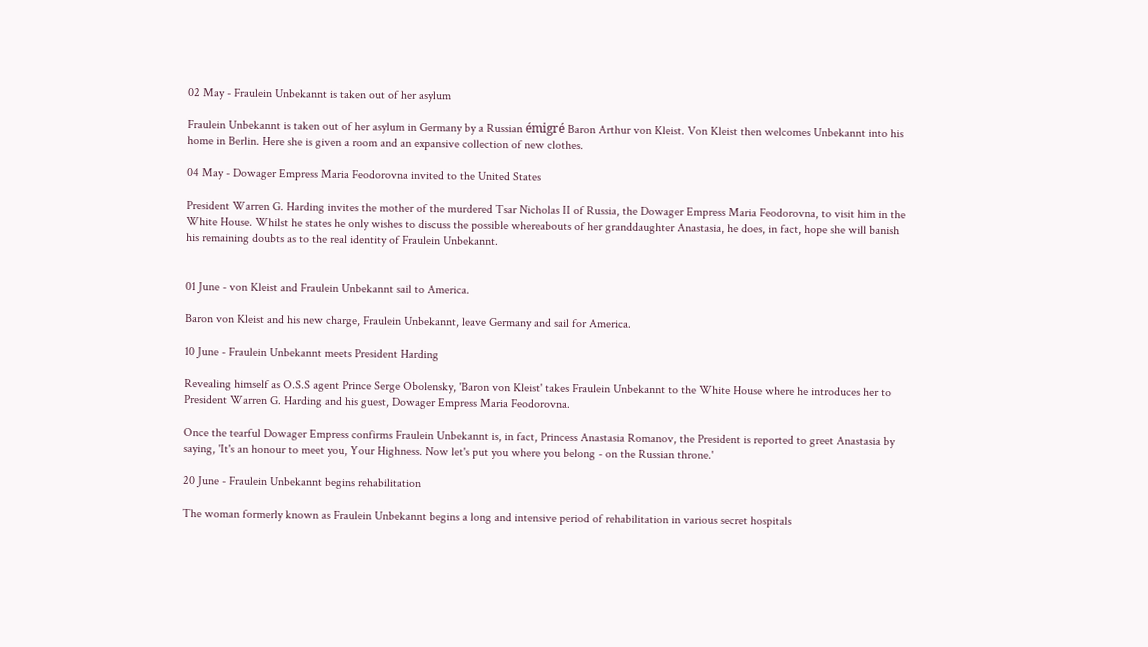02 May - Fraulein Unbekannt is taken out of her asylum

Fraulein Unbekannt is taken out of her asylum in Germany by a Russian émigré Baron Arthur von Kleist. Von Kleist then welcomes Unbekannt into his home in Berlin. Here she is given a room and an expansive collection of new clothes.

04 May - Dowager Empress Maria Feodorovna invited to the United States

President Warren G. Harding invites the mother of the murdered Tsar Nicholas II of Russia, the Dowager Empress Maria Feodorovna, to visit him in the White House. Whilst he states he only wishes to discuss the possible whereabouts of her granddaughter Anastasia, he does, in fact, hope she will banish his remaining doubts as to the real identity of Fraulein Unbekannt.


01 June - von Kleist and Fraulein Unbekannt sail to America.

Baron von Kleist and his new charge, Fraulein Unbekannt, leave Germany and sail for America.

10 June - Fraulein Unbekannt meets President Harding

Revealing himself as O.S.S agent Prince Serge Obolensky, 'Baron von Kleist' takes Fraulein Unbekannt to the White House where he introduces her to President Warren G. Harding and his guest, Dowager Empress Maria Feodorovna.

Once the tearful Dowager Empress confirms Fraulein Unbekannt is, in fact, Princess Anastasia Romanov, the President is reported to greet Anastasia by saying, 'It's an honour to meet you, Your Highness. Now let's put you where you belong - on the Russian throne.'

20 June - Fraulein Unbekannt begins rehabilitation

The woman formerly known as Fraulein Unbekannt begins a long and intensive period of rehabilitation in various secret hospitals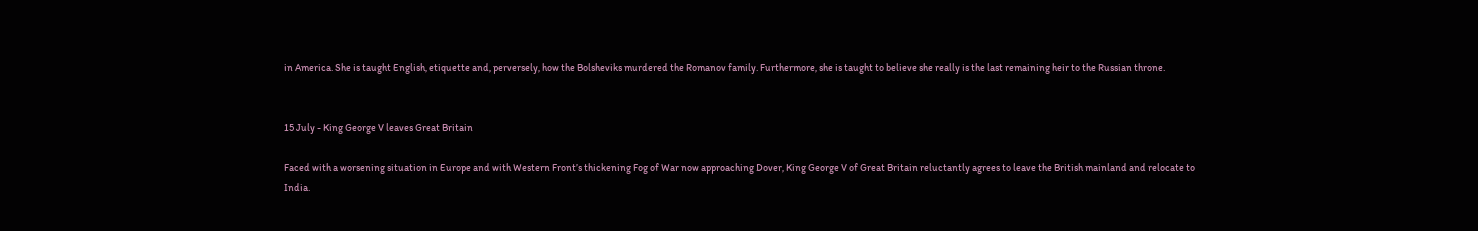in America. She is taught English, etiquette and, perversely, how the Bolsheviks murdered the Romanov family. Furthermore, she is taught to believe she really is the last remaining heir to the Russian throne.


15 July - King George V leaves Great Britain

Faced with a worsening situation in Europe and with Western Front’s thickening Fog of War now approaching Dover, King George V of Great Britain reluctantly agrees to leave the British mainland and relocate to India.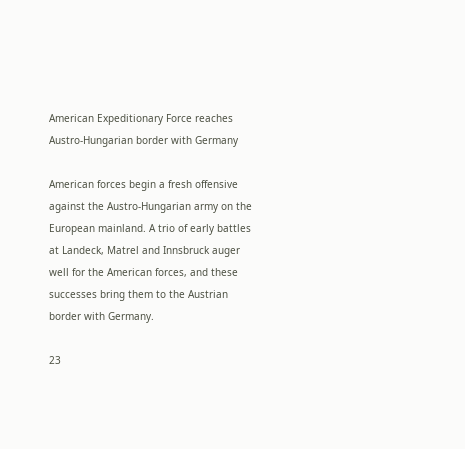American Expeditionary Force reaches Austro-Hungarian border with Germany

American forces begin a fresh offensive against the Austro-Hungarian army on the European mainland. A trio of early battles at Landeck, Matrel and Innsbruck auger well for the American forces, and these successes bring them to the Austrian border with Germany.

23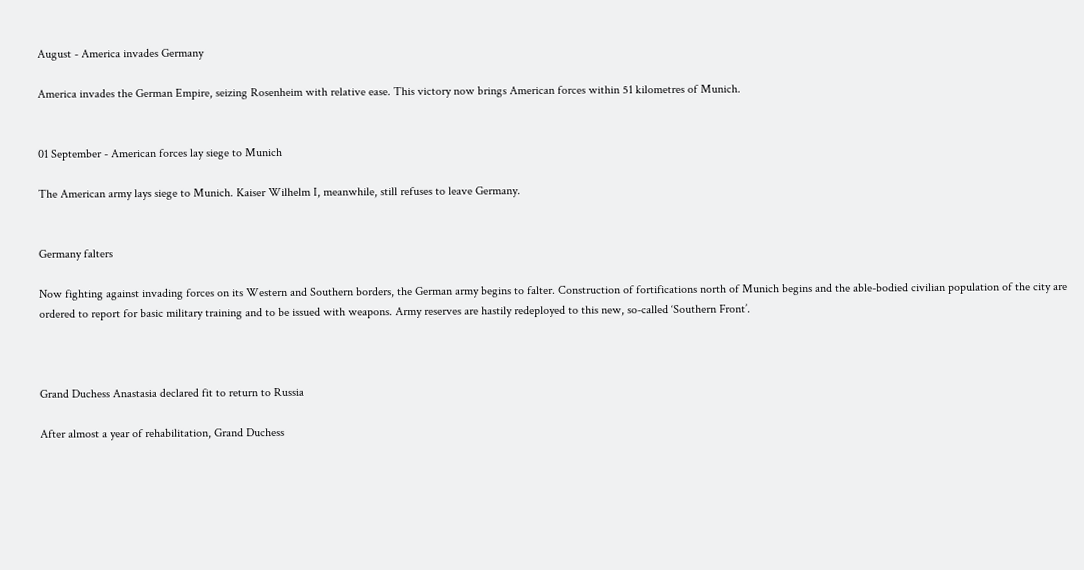August - America invades Germany

America invades the German Empire, seizing Rosenheim with relative ease. This victory now brings American forces within 51 kilometres of Munich.


01 September - American forces lay siege to Munich

The American army lays siege to Munich. Kaiser Wilhelm I, meanwhile, still refuses to leave Germany.


Germany falters

Now fighting against invading forces on its Western and Southern borders, the German army begins to falter. Construction of fortifications north of Munich begins and the able-bodied civilian population of the city are ordered to report for basic military training and to be issued with weapons. Army reserves are hastily redeployed to this new, so-called ‘Southern Front’.



Grand Duchess Anastasia declared fit to return to Russia

After almost a year of rehabilitation, Grand Duchess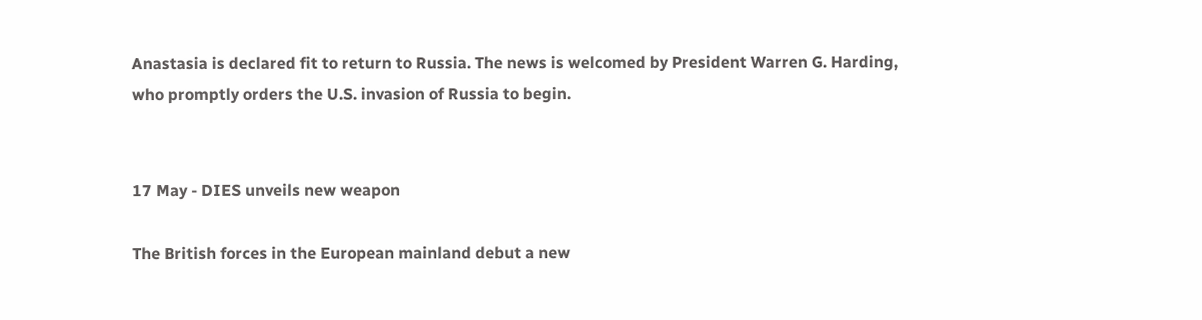Anastasia is declared fit to return to Russia. The news is welcomed by President Warren G. Harding, who promptly orders the U.S. invasion of Russia to begin.


17 May - DIES unveils new weapon

The British forces in the European mainland debut a new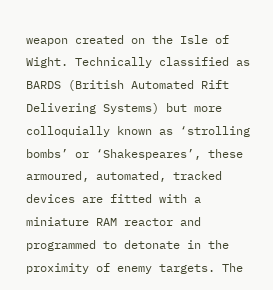weapon created on the Isle of Wight. Technically classified as BARDS (British Automated Rift Delivering Systems) but more colloquially known as ‘strolling bombs’ or ‘Shakespeares’, these armoured, automated, tracked devices are fitted with a miniature RAM reactor and programmed to detonate in the proximity of enemy targets. The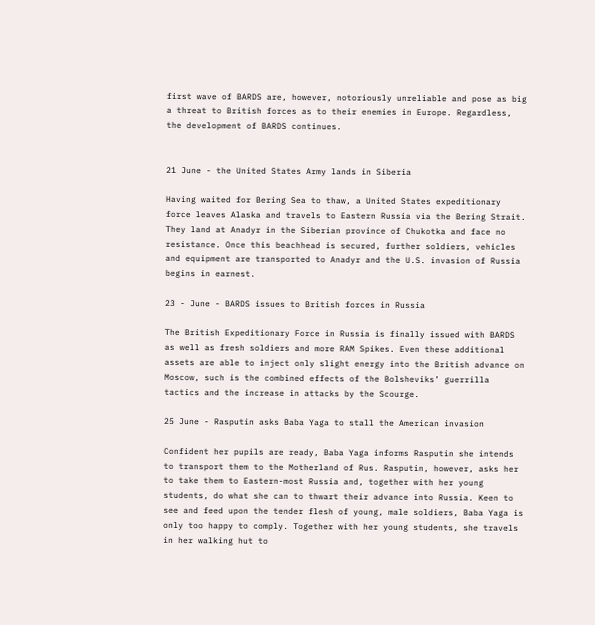first wave of BARDS are, however, notoriously unreliable and pose as big a threat to British forces as to their enemies in Europe. Regardless, the development of BARDS continues.


21 June - the United States Army lands in Siberia

Having waited for Bering Sea to thaw, a United States expeditionary force leaves Alaska and travels to Eastern Russia via the Bering Strait. They land at Anadyr in the Siberian province of Chukotka and face no resistance. Once this beachhead is secured, further soldiers, vehicles and equipment are transported to Anadyr and the U.S. invasion of Russia begins in earnest.

23 - June - BARDS issues to British forces in Russia

The British Expeditionary Force in Russia is finally issued with BARDS as well as fresh soldiers and more RAM Spikes. Even these additional assets are able to inject only slight energy into the British advance on Moscow, such is the combined effects of the Bolsheviks’ guerrilla tactics and the increase in attacks by the Scourge.

25 June - Rasputin asks Baba Yaga to stall the American invasion

Confident her pupils are ready, Baba Yaga informs Rasputin she intends to transport them to the Motherland of Rus. Rasputin, however, asks her to take them to Eastern-most Russia and, together with her young students, do what she can to thwart their advance into Russia. Keen to see and feed upon the tender flesh of young, male soldiers, Baba Yaga is only too happy to comply. Together with her young students, she travels in her walking hut to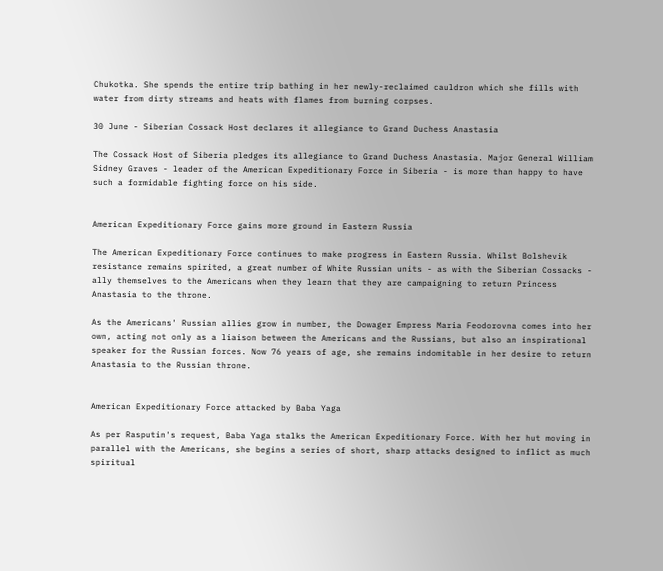Chukotka. She spends the entire trip bathing in her newly-reclaimed cauldron which she fills with water from dirty streams and heats with flames from burning corpses.

30 June - Siberian Cossack Host declares it allegiance to Grand Duchess Anastasia

The Cossack Host of Siberia pledges its allegiance to Grand Duchess Anastasia. Major General William Sidney Graves - leader of the American Expeditionary Force in Siberia - is more than happy to have such a formidable fighting force on his side.


American Expeditionary Force gains more ground in Eastern Russia

The American Expeditionary Force continues to make progress in Eastern Russia. Whilst Bolshevik resistance remains spirited, a great number of White Russian units - as with the Siberian Cossacks - ally themselves to the Americans when they learn that they are campaigning to return Princess Anastasia to the throne.

As the Americans' Russian allies grow in number, the Dowager Empress Maria Feodorovna comes into her own, acting not only as a liaison between the Americans and the Russians, but also an inspirational speaker for the Russian forces. Now 76 years of age, she remains indomitable in her desire to return Anastasia to the Russian throne.


American Expeditionary Force attacked by Baba Yaga

As per Rasputin's request, Baba Yaga stalks the American Expeditionary Force. With her hut moving in parallel with the Americans, she begins a series of short, sharp attacks designed to inflict as much spiritual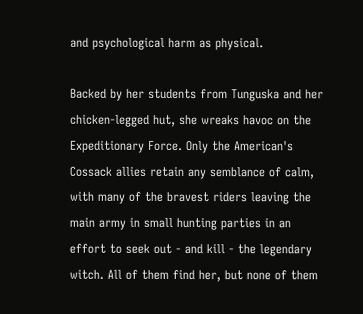and psychological harm as physical.

Backed by her students from Tunguska and her chicken-legged hut, she wreaks havoc on the Expeditionary Force. Only the American's Cossack allies retain any semblance of calm, with many of the bravest riders leaving the main army in small hunting parties in an effort to seek out - and kill - the legendary witch. All of them find her, but none of them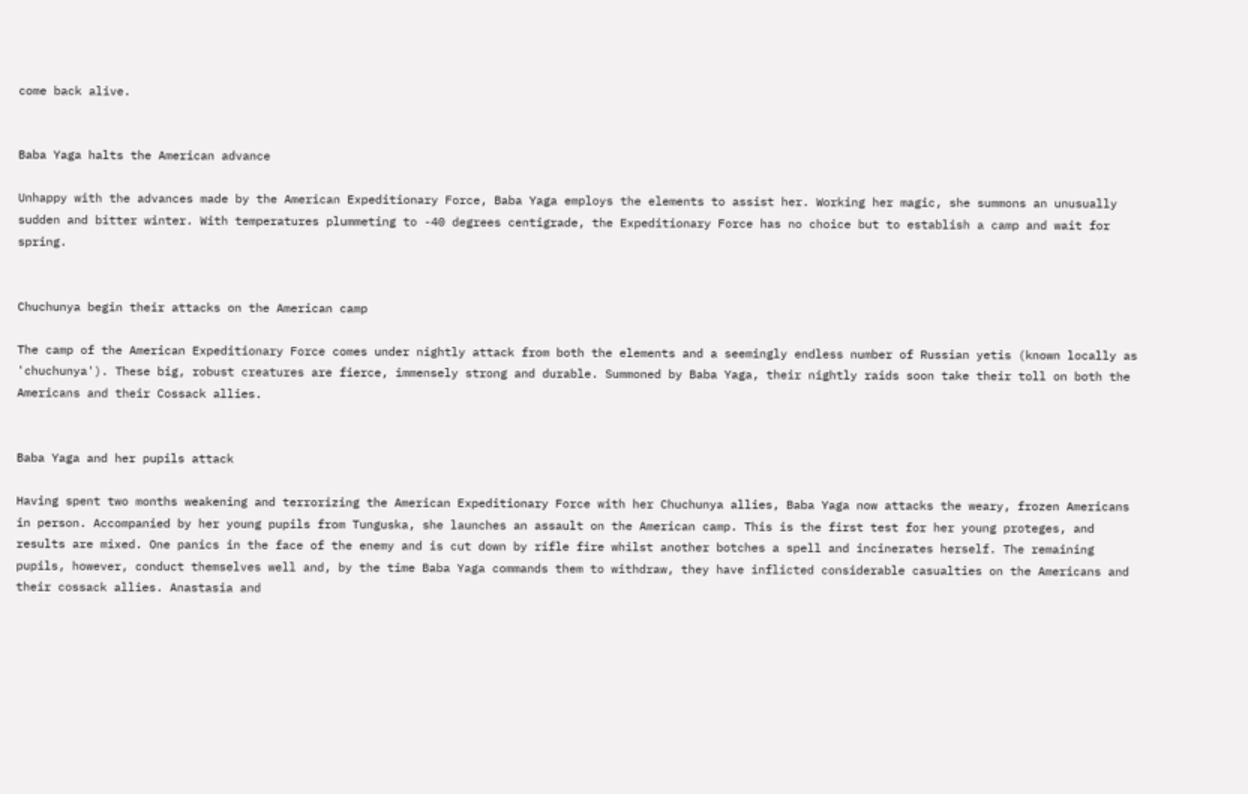come back alive.


Baba Yaga halts the American advance

Unhappy with the advances made by the American Expeditionary Force, Baba Yaga employs the elements to assist her. Working her magic, she summons an unusually sudden and bitter winter. With temperatures plummeting to -40 degrees centigrade, the Expeditionary Force has no choice but to establish a camp and wait for spring.


Chuchunya begin their attacks on the American camp

The camp of the American Expeditionary Force comes under nightly attack from both the elements and a seemingly endless number of Russian yetis (known locally as 'chuchunya'). These big, robust creatures are fierce, immensely strong and durable. Summoned by Baba Yaga, their nightly raids soon take their toll on both the Americans and their Cossack allies.


Baba Yaga and her pupils attack

Having spent two months weakening and terrorizing the American Expeditionary Force with her Chuchunya allies, Baba Yaga now attacks the weary, frozen Americans in person. Accompanied by her young pupils from Tunguska, she launches an assault on the American camp. This is the first test for her young proteges, and results are mixed. One panics in the face of the enemy and is cut down by rifle fire whilst another botches a spell and incinerates herself. The remaining pupils, however, conduct themselves well and, by the time Baba Yaga commands them to withdraw, they have inflicted considerable casualties on the Americans and their cossack allies. Anastasia and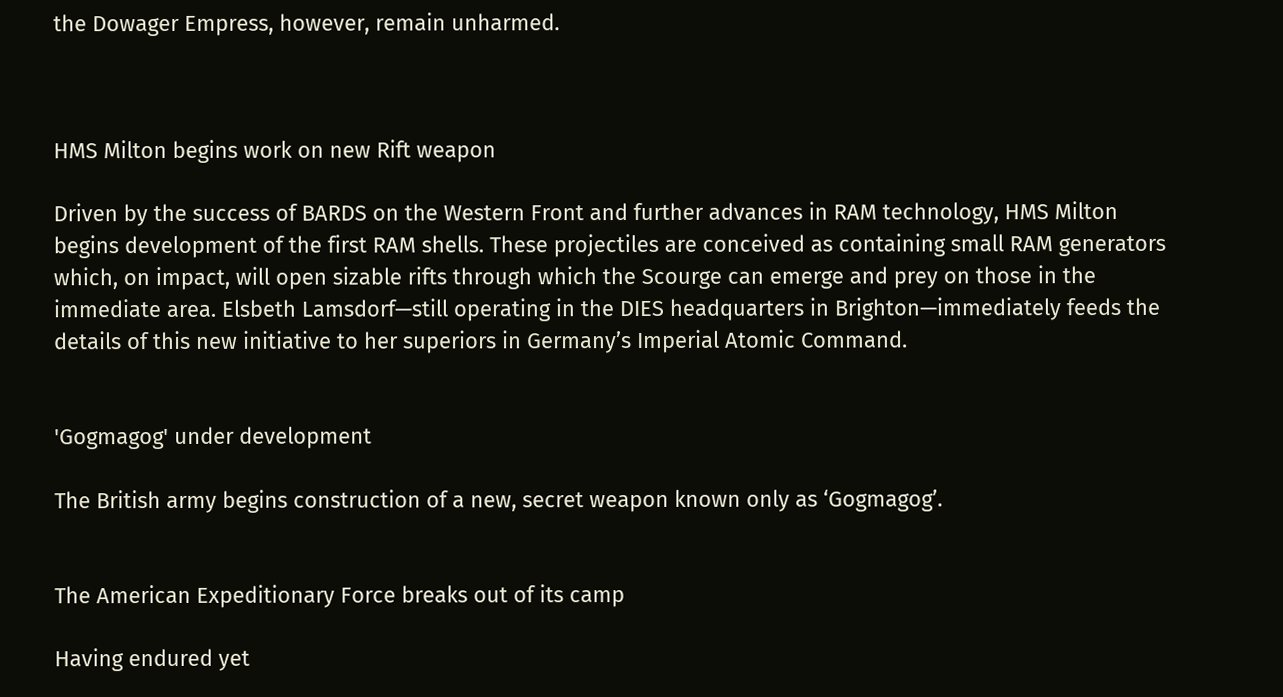the Dowager Empress, however, remain unharmed.



HMS Milton begins work on new Rift weapon

Driven by the success of BARDS on the Western Front and further advances in RAM technology, HMS Milton begins development of the first RAM shells. These projectiles are conceived as containing small RAM generators which, on impact, will open sizable rifts through which the Scourge can emerge and prey on those in the immediate area. Elsbeth Lamsdorf—still operating in the DIES headquarters in Brighton—immediately feeds the details of this new initiative to her superiors in Germany’s Imperial Atomic Command.


'Gogmagog' under development

The British army begins construction of a new, secret weapon known only as ‘Gogmagog’.


The American Expeditionary Force breaks out of its camp

Having endured yet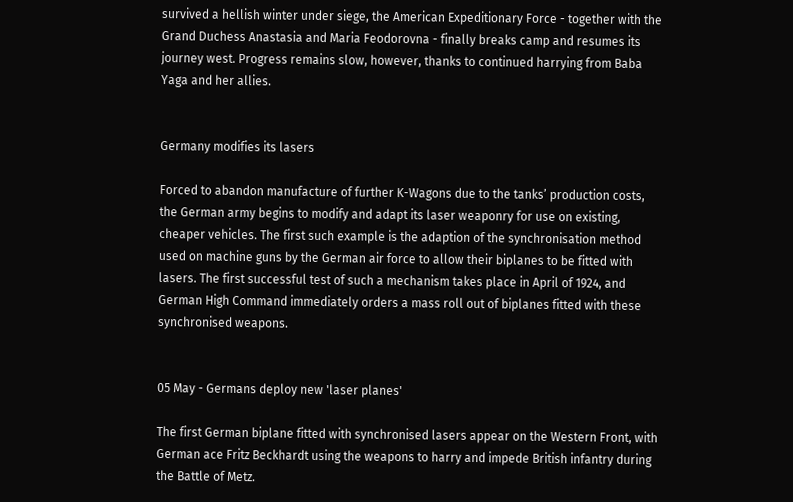survived a hellish winter under siege, the American Expeditionary Force - together with the Grand Duchess Anastasia and Maria Feodorovna - finally breaks camp and resumes its journey west. Progress remains slow, however, thanks to continued harrying from Baba Yaga and her allies.


Germany modifies its lasers

Forced to abandon manufacture of further K-Wagons due to the tanks’ production costs, the German army begins to modify and adapt its laser weaponry for use on existing, cheaper vehicles. The first such example is the adaption of the synchronisation method used on machine guns by the German air force to allow their biplanes to be fitted with lasers. The first successful test of such a mechanism takes place in April of 1924, and German High Command immediately orders a mass roll out of biplanes fitted with these synchronised weapons.


05 May - Germans deploy new 'laser planes'

The first German biplane fitted with synchronised lasers appear on the Western Front, with German ace Fritz Beckhardt using the weapons to harry and impede British infantry during the Battle of Metz.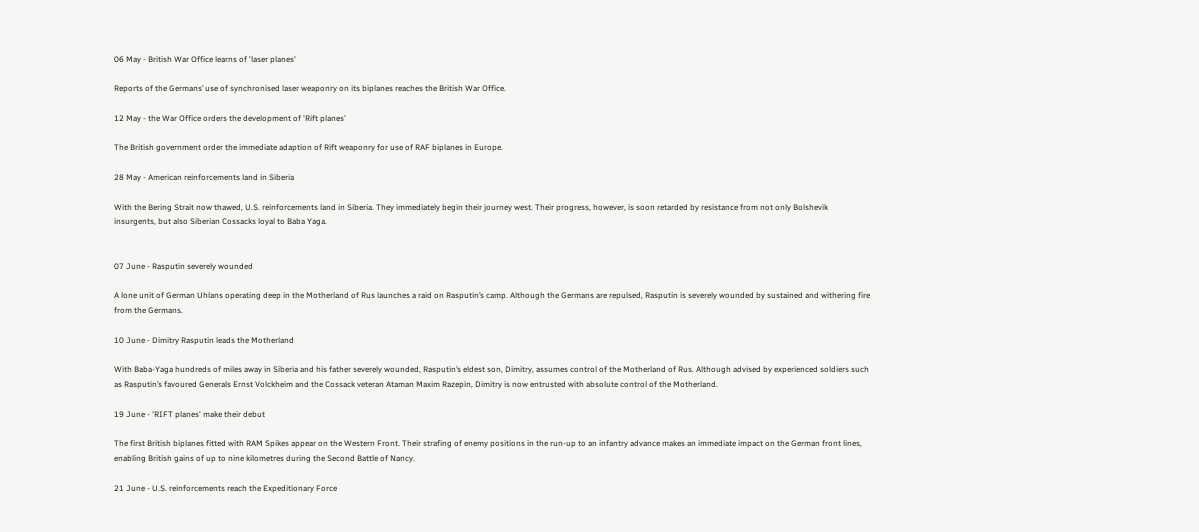06 May - British War Office learns of 'laser planes'

Reports of the Germans’ use of synchronised laser weaponry on its biplanes reaches the British War Office.

12 May - the War Office orders the development of 'Rift planes'

The British government order the immediate adaption of Rift weaponry for use of RAF biplanes in Europe.

28 May - American reinforcements land in Siberia

With the Bering Strait now thawed, U.S. reinforcements land in Siberia. They immediately begin their journey west. Their progress, however, is soon retarded by resistance from not only Bolshevik insurgents, but also Siberian Cossacks loyal to Baba Yaga.


07 June - Rasputin severely wounded

A lone unit of German Uhlans operating deep in the Motherland of Rus launches a raid on Rasputin’s camp. Although the Germans are repulsed, Rasputin is severely wounded by sustained and withering fire from the Germans.

10 June - Dimitry Rasputin leads the Motherland

With Baba-Yaga hundreds of miles away in Siberia and his father severely wounded, Rasputin’s eldest son, Dimitry, assumes control of the Motherland of Rus. Although advised by experienced soldiers such as Rasputin’s favoured Generals Ernst Volckheim and the Cossack veteran Ataman Maxim Razepin, Dimitry is now entrusted with absolute control of the Motherland.

19 June - 'RIFT planes' make their debut

The first British biplanes fitted with RAM Spikes appear on the Western Front. Their strafing of enemy positions in the run-up to an infantry advance makes an immediate impact on the German front lines, enabling British gains of up to nine kilometres during the Second Battle of Nancy.

21 June - U.S. reinforcements reach the Expeditionary Force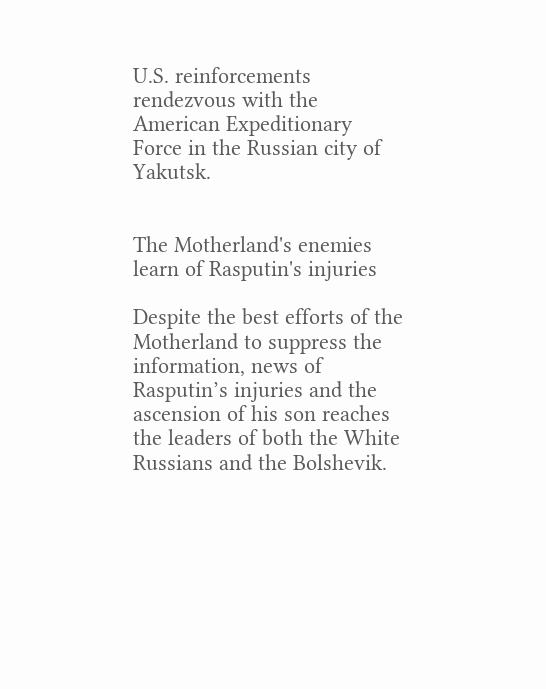U.S. reinforcements rendezvous with the American Expeditionary Force in the Russian city of Yakutsk.


The Motherland's enemies learn of Rasputin's injuries

Despite the best efforts of the Motherland to suppress the information, news of Rasputin’s injuries and the ascension of his son reaches the leaders of both the White Russians and the Bolshevik.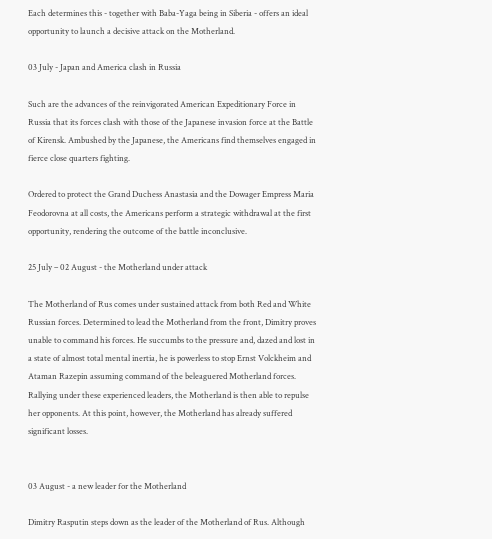Each determines this - together with Baba-Yaga being in Siberia - offers an ideal opportunity to launch a decisive attack on the Motherland.

03 July - Japan and America clash in Russia

Such are the advances of the reinvigorated American Expeditionary Force in Russia that its forces clash with those of the Japanese invasion force at the Battle of Kirensk. Ambushed by the Japanese, the Americans find themselves engaged in fierce close quarters fighting.

Ordered to protect the Grand Duchess Anastasia and the Dowager Empress Maria Feodorovna at all costs, the Americans perform a strategic withdrawal at the first opportunity, rendering the outcome of the battle inconclusive.

25 July – 02 August - the Motherland under attack

The Motherland of Rus comes under sustained attack from both Red and White Russian forces. Determined to lead the Motherland from the front, Dimitry proves unable to command his forces. He succumbs to the pressure and, dazed and lost in a state of almost total mental inertia, he is powerless to stop Ernst Volckheim and Ataman Razepin assuming command of the beleaguered Motherland forces. Rallying under these experienced leaders, the Motherland is then able to repulse her opponents. At this point, however, the Motherland has already suffered significant losses.


03 August - a new leader for the Motherland

Dimitry Rasputin steps down as the leader of the Motherland of Rus. Although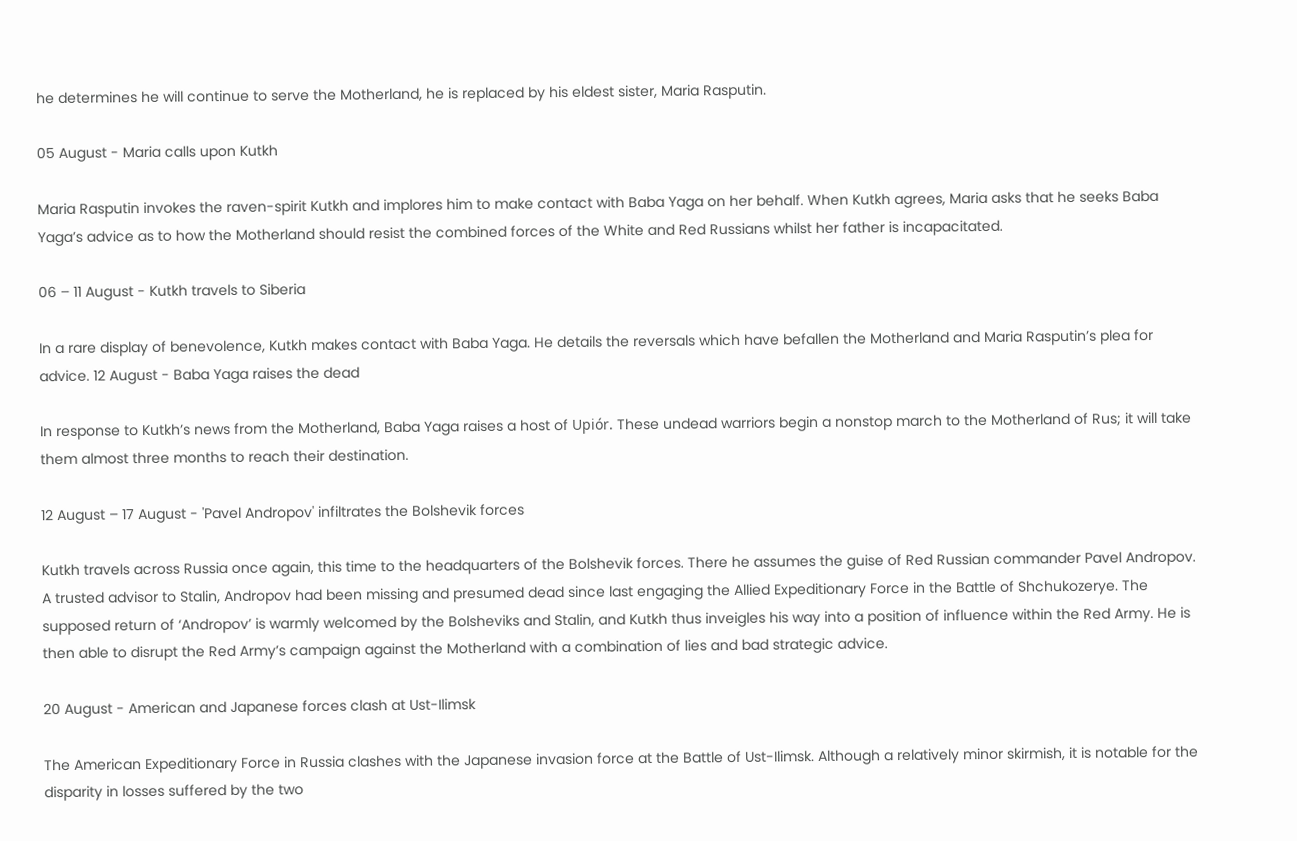he determines he will continue to serve the Motherland, he is replaced by his eldest sister, Maria Rasputin.

05 August - Maria calls upon Kutkh

Maria Rasputin invokes the raven-spirit Kutkh and implores him to make contact with Baba Yaga on her behalf. When Kutkh agrees, Maria asks that he seeks Baba Yaga’s advice as to how the Motherland should resist the combined forces of the White and Red Russians whilst her father is incapacitated.

06 – 11 August - Kutkh travels to Siberia

In a rare display of benevolence, Kutkh makes contact with Baba Yaga. He details the reversals which have befallen the Motherland and Maria Rasputin’s plea for advice. 12 August - Baba Yaga raises the dead

In response to Kutkh’s news from the Motherland, Baba Yaga raises a host of Upiór. These undead warriors begin a nonstop march to the Motherland of Rus; it will take them almost three months to reach their destination.

12 August – 17 August - 'Pavel Andropov' infiltrates the Bolshevik forces

Kutkh travels across Russia once again, this time to the headquarters of the Bolshevik forces. There he assumes the guise of Red Russian commander Pavel Andropov. A trusted advisor to Stalin, Andropov had been missing and presumed dead since last engaging the Allied Expeditionary Force in the Battle of Shchukozerye. The supposed return of ‘Andropov’ is warmly welcomed by the Bolsheviks and Stalin, and Kutkh thus inveigles his way into a position of influence within the Red Army. He is then able to disrupt the Red Army’s campaign against the Motherland with a combination of lies and bad strategic advice.

20 August - American and Japanese forces clash at Ust-Ilimsk

The American Expeditionary Force in Russia clashes with the Japanese invasion force at the Battle of Ust-Ilimsk. Although a relatively minor skirmish, it is notable for the disparity in losses suffered by the two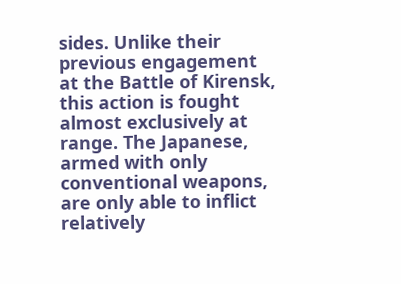sides. Unlike their previous engagement at the Battle of Kirensk, this action is fought almost exclusively at range. The Japanese, armed with only conventional weapons, are only able to inflict relatively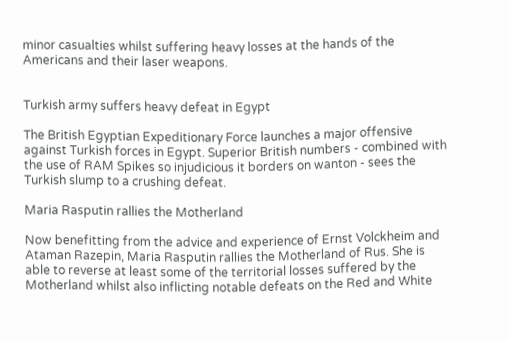minor casualties whilst suffering heavy losses at the hands of the Americans and their laser weapons.


Turkish army suffers heavy defeat in Egypt

The British Egyptian Expeditionary Force launches a major offensive against Turkish forces in Egypt. Superior British numbers - combined with the use of RAM Spikes so injudicious it borders on wanton - sees the Turkish slump to a crushing defeat.

Maria Rasputin rallies the Motherland

Now benefitting from the advice and experience of Ernst Volckheim and Ataman Razepin, Maria Rasputin rallies the Motherland of Rus. She is able to reverse at least some of the territorial losses suffered by the Motherland whilst also inflicting notable defeats on the Red and White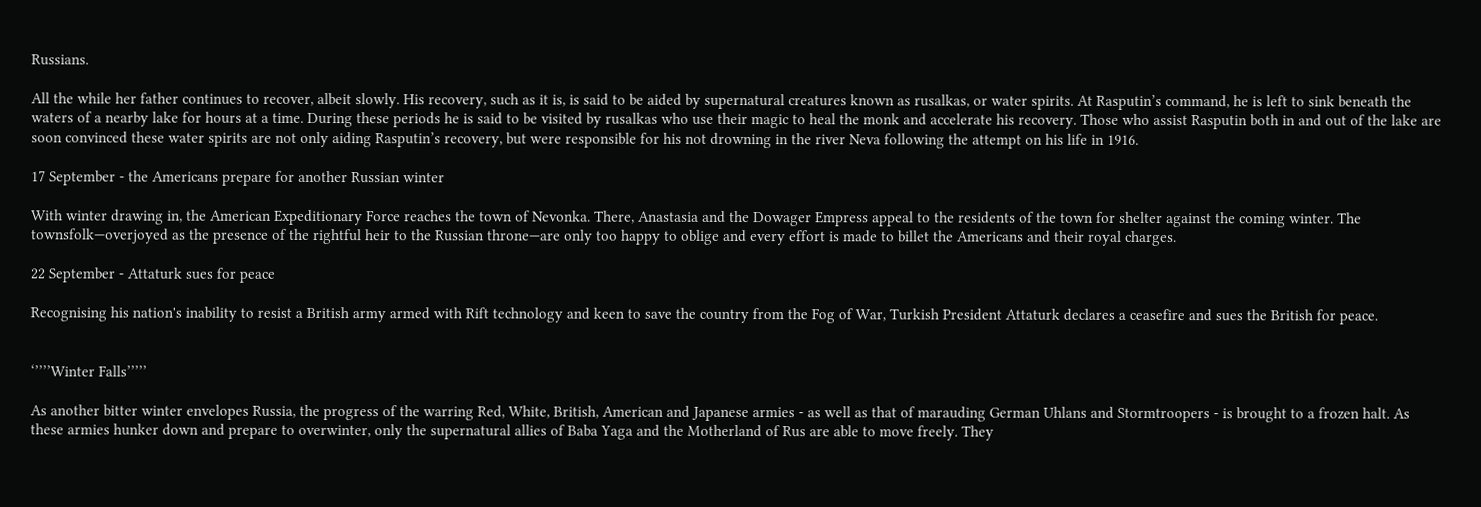Russians.

All the while her father continues to recover, albeit slowly. His recovery, such as it is, is said to be aided by supernatural creatures known as rusalkas, or water spirits. At Rasputin’s command, he is left to sink beneath the waters of a nearby lake for hours at a time. During these periods he is said to be visited by rusalkas who use their magic to heal the monk and accelerate his recovery. Those who assist Rasputin both in and out of the lake are soon convinced these water spirits are not only aiding Rasputin’s recovery, but were responsible for his not drowning in the river Neva following the attempt on his life in 1916.

17 September - the Americans prepare for another Russian winter

With winter drawing in, the American Expeditionary Force reaches the town of Nevonka. There, Anastasia and the Dowager Empress appeal to the residents of the town for shelter against the coming winter. The townsfolk—overjoyed as the presence of the rightful heir to the Russian throne—are only too happy to oblige and every effort is made to billet the Americans and their royal charges.

22 September - Attaturk sues for peace

Recognising his nation's inability to resist a British army armed with Rift technology and keen to save the country from the Fog of War, Turkish President Attaturk declares a ceasefire and sues the British for peace.


‘’’’’Winter Falls’’’’’

As another bitter winter envelopes Russia, the progress of the warring Red, White, British, American and Japanese armies - as well as that of marauding German Uhlans and Stormtroopers - is brought to a frozen halt. As these armies hunker down and prepare to overwinter, only the supernatural allies of Baba Yaga and the Motherland of Rus are able to move freely. They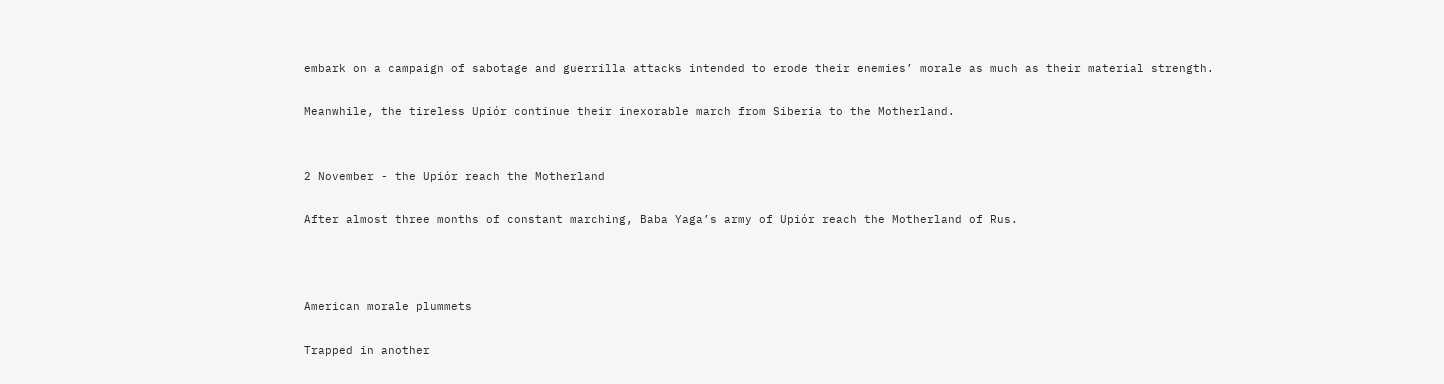embark on a campaign of sabotage and guerrilla attacks intended to erode their enemies’ morale as much as their material strength.

Meanwhile, the tireless Upiór continue their inexorable march from Siberia to the Motherland.


2 November - the Upiór reach the Motherland

After almost three months of constant marching, Baba Yaga’s army of Upiór reach the Motherland of Rus.



American morale plummets

Trapped in another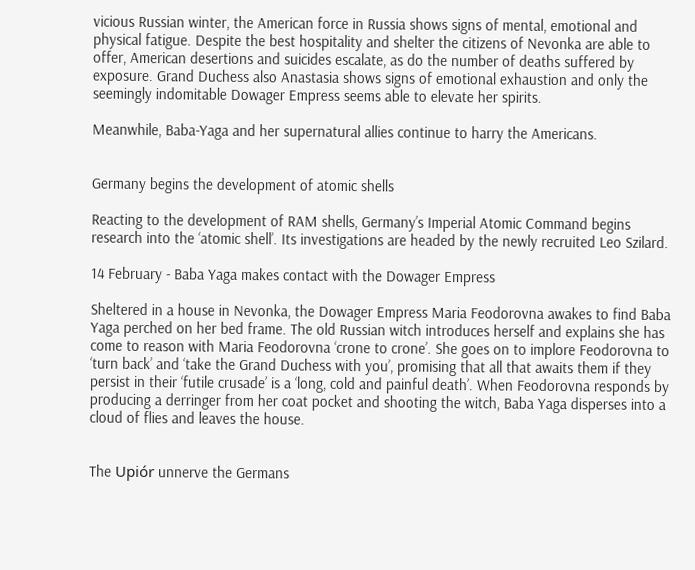vicious Russian winter, the American force in Russia shows signs of mental, emotional and physical fatigue. Despite the best hospitality and shelter the citizens of Nevonka are able to offer, American desertions and suicides escalate, as do the number of deaths suffered by exposure. Grand Duchess also Anastasia shows signs of emotional exhaustion and only the seemingly indomitable Dowager Empress seems able to elevate her spirits.

Meanwhile, Baba-Yaga and her supernatural allies continue to harry the Americans.


Germany begins the development of atomic shells

Reacting to the development of RAM shells, Germany’s Imperial Atomic Command begins research into the ‘atomic shell’. Its investigations are headed by the newly recruited Leo Szilard.

14 February - Baba Yaga makes contact with the Dowager Empress

Sheltered in a house in Nevonka, the Dowager Empress Maria Feodorovna awakes to find Baba Yaga perched on her bed frame. The old Russian witch introduces herself and explains she has come to reason with Maria Feodorovna ‘crone to crone’. She goes on to implore Feodorovna to ‘turn back’ and ‘take the Grand Duchess with you’, promising that all that awaits them if they persist in their ‘futile crusade’ is a ‘long, cold and painful death’. When Feodorovna responds by producing a derringer from her coat pocket and shooting the witch, Baba Yaga disperses into a cloud of flies and leaves the house.


The Upiór unnerve the Germans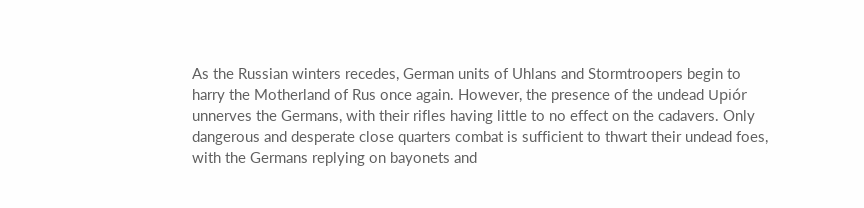As the Russian winters recedes, German units of Uhlans and Stormtroopers begin to harry the Motherland of Rus once again. However, the presence of the undead Upiór unnerves the Germans, with their rifles having little to no effect on the cadavers. Only dangerous and desperate close quarters combat is sufficient to thwart their undead foes, with the Germans replying on bayonets and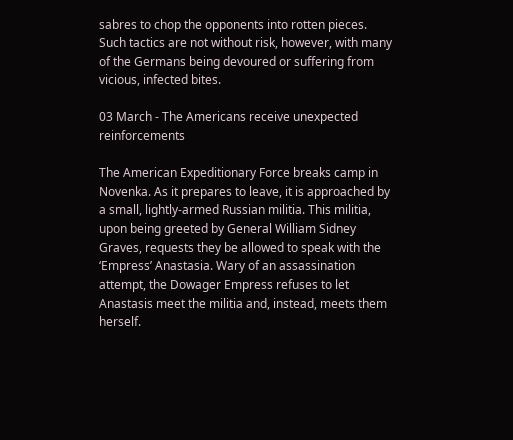sabres to chop the opponents into rotten pieces. Such tactics are not without risk, however, with many of the Germans being devoured or suffering from vicious, infected bites.

03 March - The Americans receive unexpected reinforcements

The American Expeditionary Force breaks camp in Novenka. As it prepares to leave, it is approached by a small, lightly-armed Russian militia. This militia, upon being greeted by General William Sidney Graves, requests they be allowed to speak with the ‘Empress’ Anastasia. Wary of an assassination attempt, the Dowager Empress refuses to let Anastasis meet the militia and, instead, meets them herself.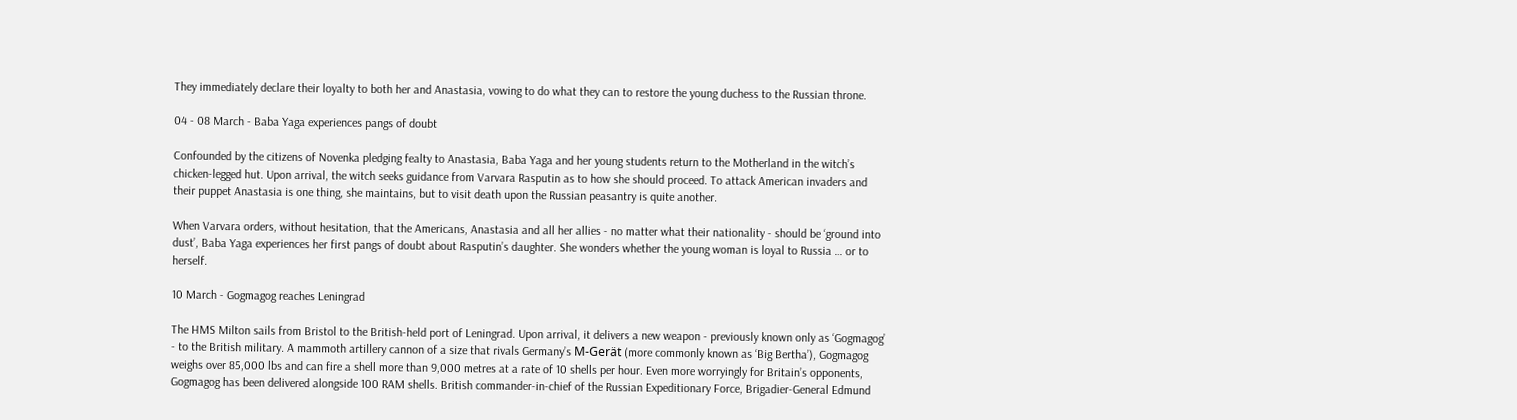They immediately declare their loyalty to both her and Anastasia, vowing to do what they can to restore the young duchess to the Russian throne.

04 - 08 March - Baba Yaga experiences pangs of doubt

Confounded by the citizens of Novenka pledging fealty to Anastasia, Baba Yaga and her young students return to the Motherland in the witch’s chicken-legged hut. Upon arrival, the witch seeks guidance from Varvara Rasputin as to how she should proceed. To attack American invaders and their puppet Anastasia is one thing, she maintains, but to visit death upon the Russian peasantry is quite another.

When Varvara orders, without hesitation, that the Americans, Anastasia and all her allies - no matter what their nationality - should be ‘ground into dust’, Baba Yaga experiences her first pangs of doubt about Rasputin’s daughter. She wonders whether the young woman is loyal to Russia … or to herself.

10 March - Gogmagog reaches Leningrad

The HMS Milton sails from Bristol to the British-held port of Leningrad. Upon arrival, it delivers a new weapon - previously known only as ‘Gogmagog’ - to the British military. A mammoth artillery cannon of a size that rivals Germany’s M-Gerät (more commonly known as ‘Big Bertha’), Gogmagog weighs over 85,000 lbs and can fire a shell more than 9,000 metres at a rate of 10 shells per hour. Even more worryingly for Britain’s opponents, Gogmagog has been delivered alongside 100 RAM shells. British commander-in-chief of the Russian Expeditionary Force, Brigadier-General Edmund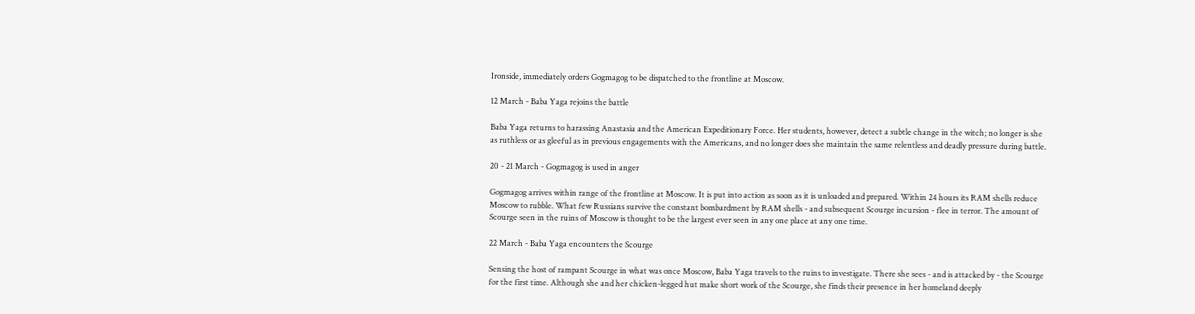Ironside, immediately orders Gogmagog to be dispatched to the frontline at Moscow.

12 March - Baba Yaga rejoins the battle

Baba Yaga returns to harassing Anastasia and the American Expeditionary Force. Her students, however, detect a subtle change in the witch; no longer is she as ruthless or as gleeful as in previous engagements with the Americans, and no longer does she maintain the same relentless and deadly pressure during battle.

20 - 21 March - Gogmagog is used in anger

Gogmagog arrives within range of the frontline at Moscow. It is put into action as soon as it is unloaded and prepared. Within 24 hours its RAM shells reduce Moscow to rubble. What few Russians survive the constant bombardment by RAM shells - and subsequent Scourge incursion - flee in terror. The amount of Scourge seen in the ruins of Moscow is thought to be the largest ever seen in any one place at any one time.

22 March - Baba Yaga encounters the Scourge

Sensing the host of rampant Scourge in what was once Moscow, Baba Yaga travels to the ruins to investigate. There she sees - and is attacked by - the Scourge for the first time. Although she and her chicken-legged hut make short work of the Scourge, she finds their presence in her homeland deeply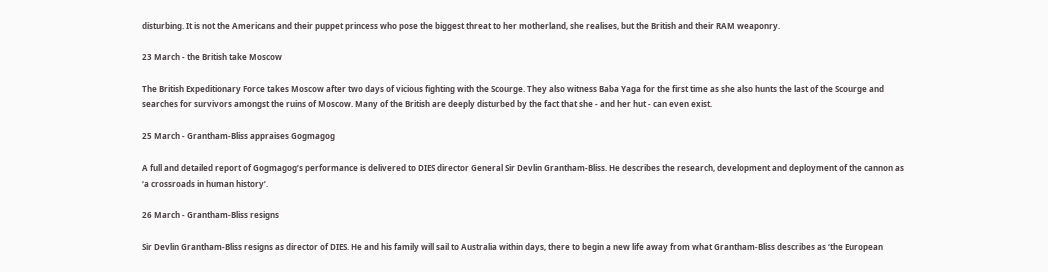disturbing. It is not the Americans and their puppet princess who pose the biggest threat to her motherland, she realises, but the British and their RAM weaponry.

23 March - the British take Moscow

The British Expeditionary Force takes Moscow after two days of vicious fighting with the Scourge. They also witness Baba Yaga for the first time as she also hunts the last of the Scourge and searches for survivors amongst the ruins of Moscow. Many of the British are deeply disturbed by the fact that she - and her hut - can even exist.

25 March - Grantham-Bliss appraises Gogmagog

A full and detailed report of Gogmagog’s performance is delivered to DIES director General Sir Devlin Grantham-Bliss. He describes the research, development and deployment of the cannon as ‘a crossroads in human history’.

26 March - Grantham-Bliss resigns

Sir Devlin Grantham-Bliss resigns as director of DIES. He and his family will sail to Australia within days, there to begin a new life away from what Grantham-Bliss describes as ‘the European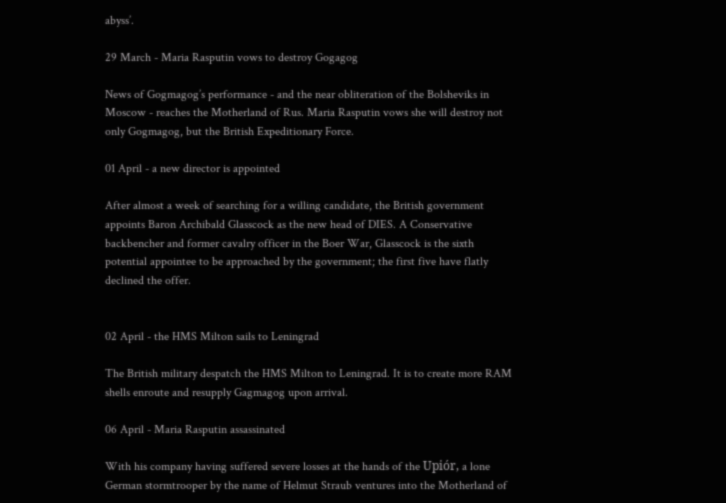abyss’.

29 March - Maria Rasputin vows to destroy Gogagog

News of Gogmagog’s performance - and the near obliteration of the Bolsheviks in Moscow - reaches the Motherland of Rus. Maria Rasputin vows she will destroy not only Gogmagog, but the British Expeditionary Force.

01 April - a new director is appointed

After almost a week of searching for a willing candidate, the British government appoints Baron Archibald Glasscock as the new head of DIES. A Conservative backbencher and former cavalry officer in the Boer War, Glasscock is the sixth potential appointee to be approached by the government; the first five have flatly declined the offer.


02 April - the HMS Milton sails to Leningrad

The British military despatch the HMS Milton to Leningrad. It is to create more RAM shells enroute and resupply Gagmagog upon arrival.

06 April - Maria Rasputin assassinated

With his company having suffered severe losses at the hands of the Upiór, a lone German stormtrooper by the name of Helmut Straub ventures into the Motherland of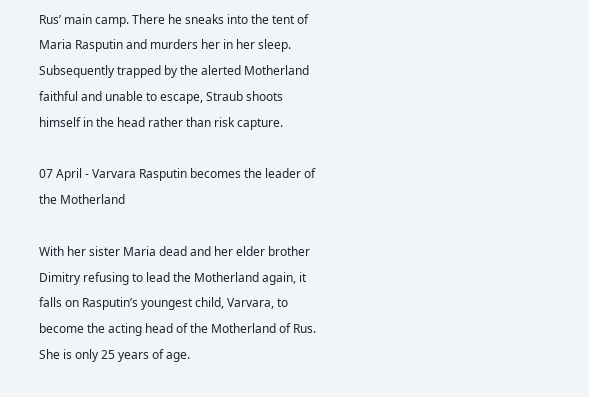Rus’ main camp. There he sneaks into the tent of Maria Rasputin and murders her in her sleep. Subsequently trapped by the alerted Motherland faithful and unable to escape, Straub shoots himself in the head rather than risk capture.

07 April - Varvara Rasputin becomes the leader of the Motherland

With her sister Maria dead and her elder brother Dimitry refusing to lead the Motherland again, it falls on Rasputin’s youngest child, Varvara, to become the acting head of the Motherland of Rus. She is only 25 years of age.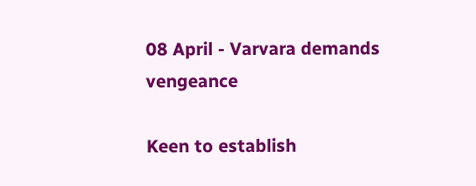08 April - Varvara demands vengeance

Keen to establish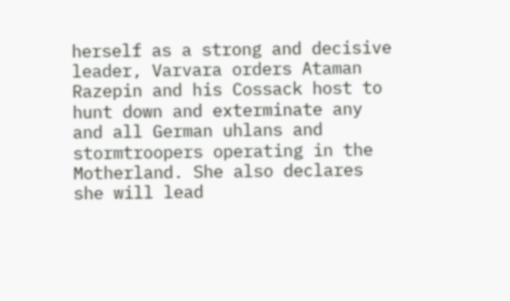herself as a strong and decisive leader, Varvara orders Ataman Razepin and his Cossack host to hunt down and exterminate any and all German uhlans and stormtroopers operating in the Motherland. She also declares she will lead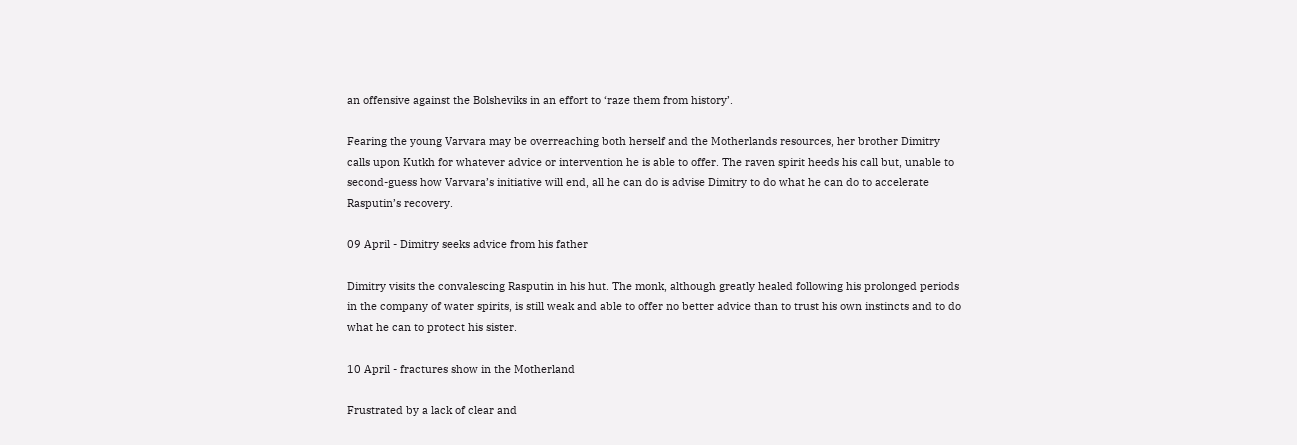an offensive against the Bolsheviks in an effort to ‘raze them from history’.

Fearing the young Varvara may be overreaching both herself and the Motherlands resources, her brother Dimitry calls upon Kutkh for whatever advice or intervention he is able to offer. The raven spirit heeds his call but, unable to second-guess how Varvara’s initiative will end, all he can do is advise Dimitry to do what he can do to accelerate Rasputin’s recovery.

09 April - Dimitry seeks advice from his father

Dimitry visits the convalescing Rasputin in his hut. The monk, although greatly healed following his prolonged periods in the company of water spirits, is still weak and able to offer no better advice than to trust his own instincts and to do what he can to protect his sister.

10 April - fractures show in the Motherland

Frustrated by a lack of clear and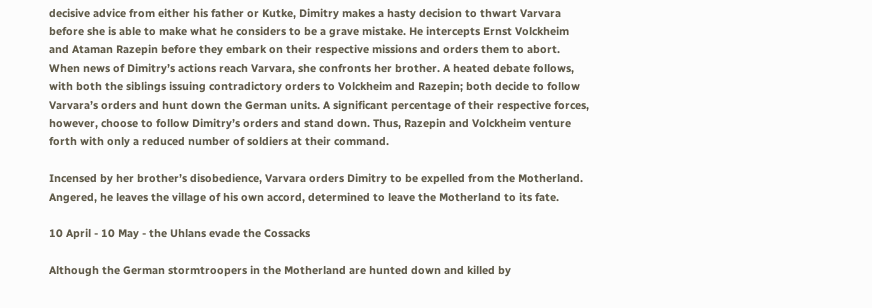decisive advice from either his father or Kutke, Dimitry makes a hasty decision to thwart Varvara before she is able to make what he considers to be a grave mistake. He intercepts Ernst Volckheim and Ataman Razepin before they embark on their respective missions and orders them to abort. When news of Dimitry’s actions reach Varvara, she confronts her brother. A heated debate follows, with both the siblings issuing contradictory orders to Volckheim and Razepin; both decide to follow Varvara’s orders and hunt down the German units. A significant percentage of their respective forces, however, choose to follow Dimitry’s orders and stand down. Thus, Razepin and Volckheim venture forth with only a reduced number of soldiers at their command.

Incensed by her brother’s disobedience, Varvara orders Dimitry to be expelled from the Motherland. Angered, he leaves the village of his own accord, determined to leave the Motherland to its fate.

10 April - 10 May - the Uhlans evade the Cossacks

Although the German stormtroopers in the Motherland are hunted down and killed by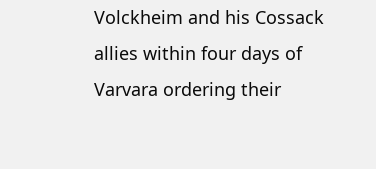Volckheim and his Cossack allies within four days of Varvara ordering their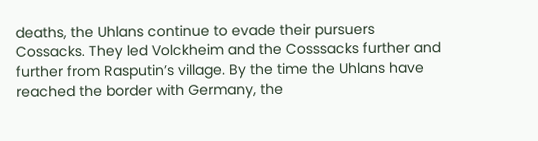deaths, the Uhlans continue to evade their pursuers Cossacks. They led Volckheim and the Cosssacks further and further from Rasputin’s village. By the time the Uhlans have reached the border with Germany, the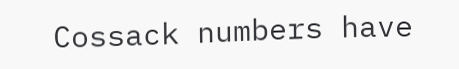Cossack numbers have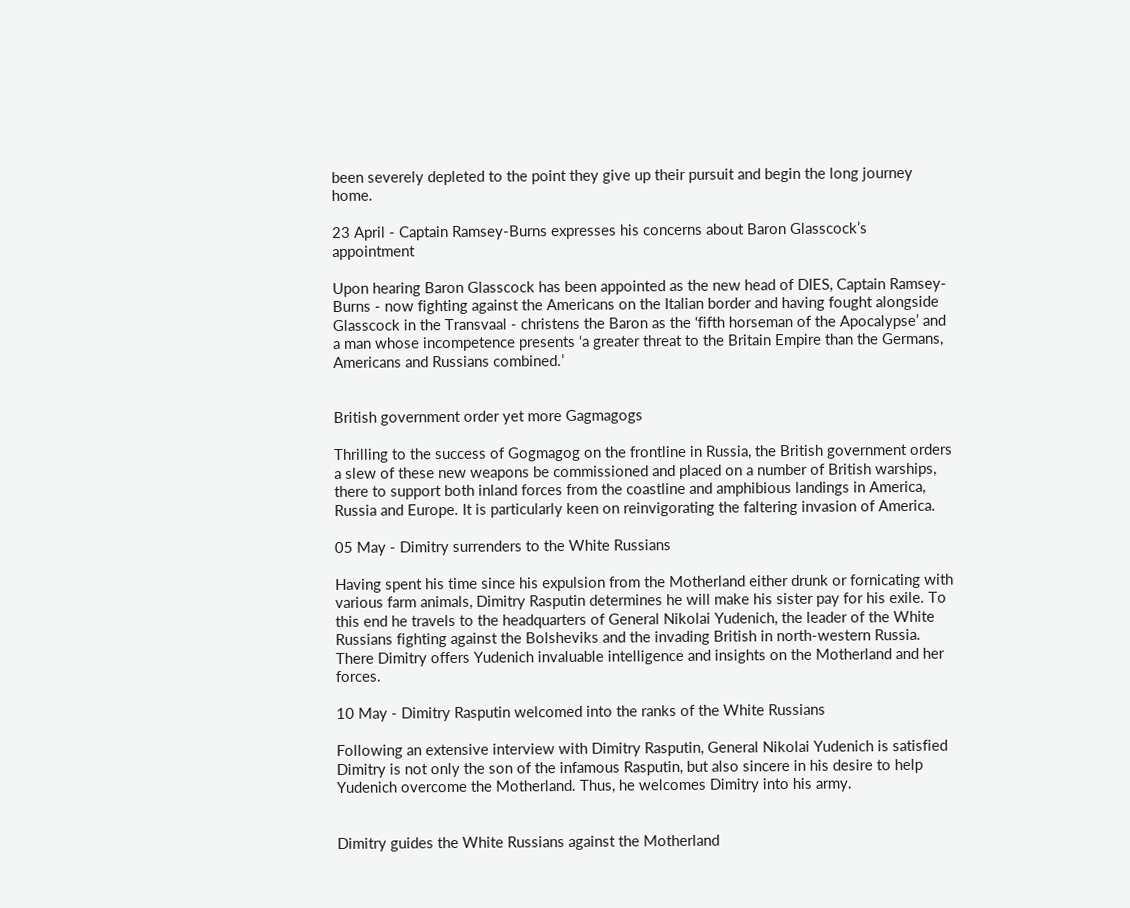been severely depleted to the point they give up their pursuit and begin the long journey home.

23 April - Captain Ramsey-Burns expresses his concerns about Baron Glasscock’s appointment

Upon hearing Baron Glasscock has been appointed as the new head of DIES, Captain Ramsey-Burns - now fighting against the Americans on the Italian border and having fought alongside Glasscock in the Transvaal - christens the Baron as the ‘fifth horseman of the Apocalypse’ and a man whose incompetence presents ‘a greater threat to the Britain Empire than the Germans, Americans and Russians combined.’


British government order yet more Gagmagogs

Thrilling to the success of Gogmagog on the frontline in Russia, the British government orders a slew of these new weapons be commissioned and placed on a number of British warships, there to support both inland forces from the coastline and amphibious landings in America, Russia and Europe. It is particularly keen on reinvigorating the faltering invasion of America.

05 May - Dimitry surrenders to the White Russians

Having spent his time since his expulsion from the Motherland either drunk or fornicating with various farm animals, Dimitry Rasputin determines he will make his sister pay for his exile. To this end he travels to the headquarters of General Nikolai Yudenich, the leader of the White Russians fighting against the Bolsheviks and the invading British in north-western Russia. There Dimitry offers Yudenich invaluable intelligence and insights on the Motherland and her forces.

10 May - Dimitry Rasputin welcomed into the ranks of the White Russians

Following an extensive interview with Dimitry Rasputin, General Nikolai Yudenich is satisfied Dimitry is not only the son of the infamous Rasputin, but also sincere in his desire to help Yudenich overcome the Motherland. Thus, he welcomes Dimitry into his army.


Dimitry guides the White Russians against the Motherland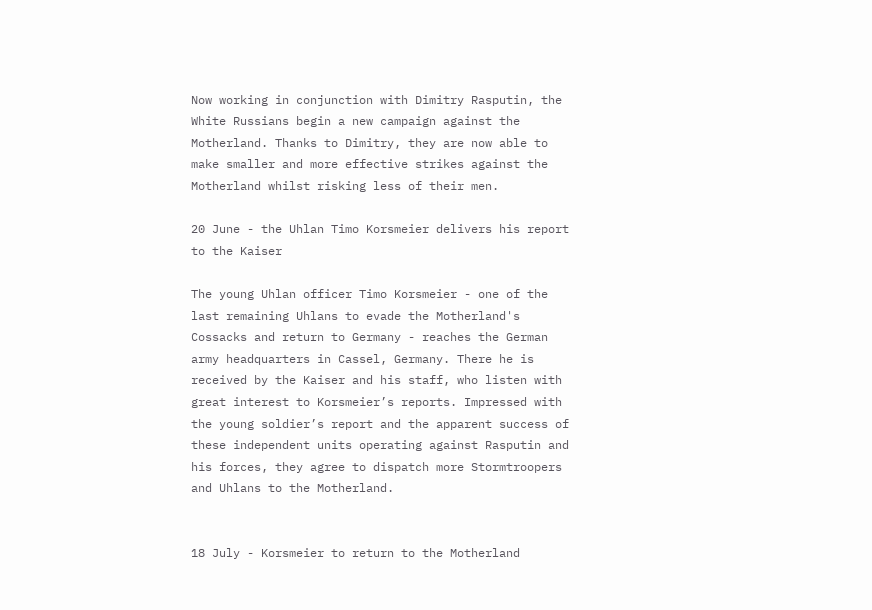Now working in conjunction with Dimitry Rasputin, the White Russians begin a new campaign against the Motherland. Thanks to Dimitry, they are now able to make smaller and more effective strikes against the Motherland whilst risking less of their men.

20 June - the Uhlan Timo Korsmeier delivers his report to the Kaiser

The young Uhlan officer Timo Korsmeier - one of the last remaining Uhlans to evade the Motherland's Cossacks and return to Germany - reaches the German army headquarters in Cassel, Germany. There he is received by the Kaiser and his staff, who listen with great interest to Korsmeier’s reports. Impressed with the young soldier’s report and the apparent success of these independent units operating against Rasputin and his forces, they agree to dispatch more Stormtroopers and Uhlans to the Motherland.


18 July - Korsmeier to return to the Motherland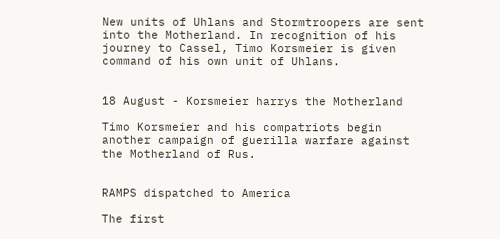New units of Uhlans and Stormtroopers are sent into the Motherland. In recognition of his journey to Cassel, Timo Korsmeier is given command of his own unit of Uhlans.


18 August - Korsmeier harrys the Motherland

Timo Korsmeier and his compatriots begin another campaign of guerilla warfare against the Motherland of Rus.


RAMPS dispatched to America

The first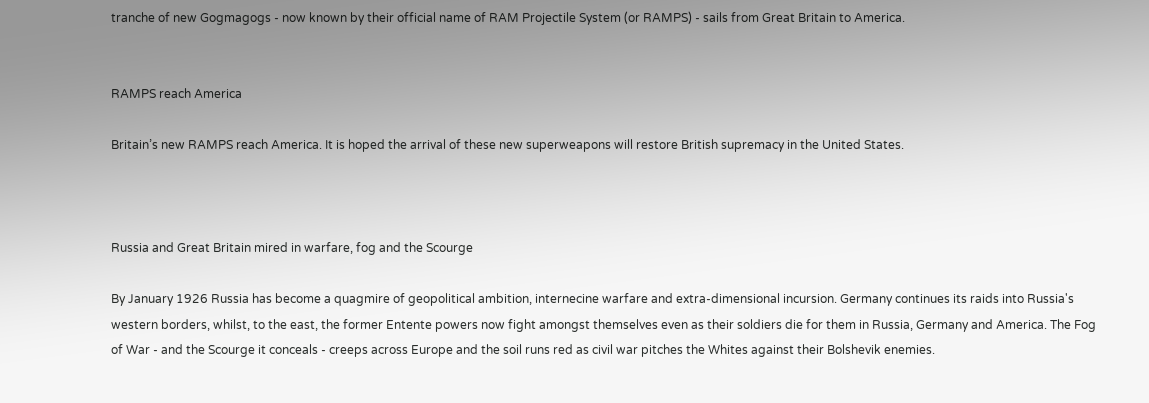tranche of new Gogmagogs - now known by their official name of RAM Projectile System (or RAMPS) - sails from Great Britain to America.


RAMPS reach America

Britain’s new RAMPS reach America. It is hoped the arrival of these new superweapons will restore British supremacy in the United States.



Russia and Great Britain mired in warfare, fog and the Scourge

By January 1926 Russia has become a quagmire of geopolitical ambition, internecine warfare and extra-dimensional incursion. Germany continues its raids into Russia's western borders, whilst, to the east, the former Entente powers now fight amongst themselves even as their soldiers die for them in Russia, Germany and America. The Fog of War - and the Scourge it conceals - creeps across Europe and the soil runs red as civil war pitches the Whites against their Bolshevik enemies.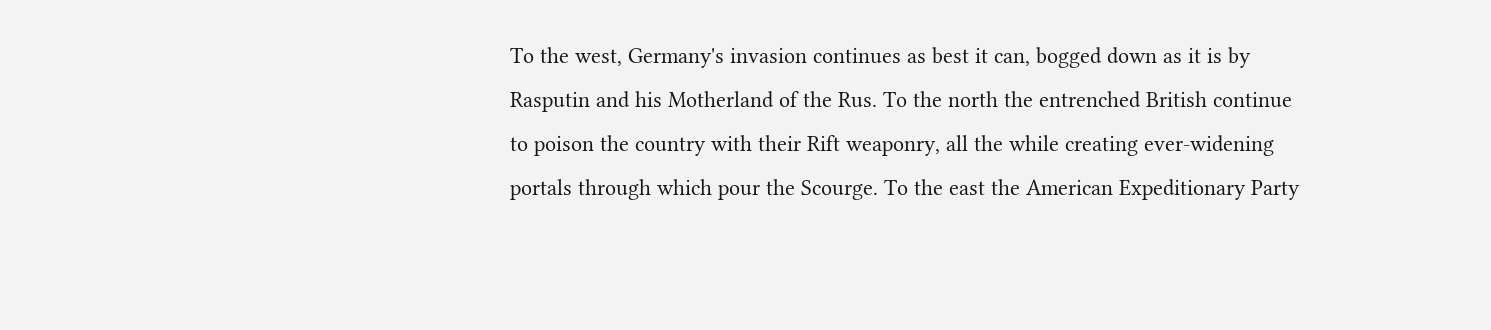To the west, Germany's invasion continues as best it can, bogged down as it is by Rasputin and his Motherland of the Rus. To the north the entrenched British continue to poison the country with their Rift weaponry, all the while creating ever-widening portals through which pour the Scourge. To the east the American Expeditionary Party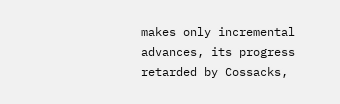makes only incremental advances, its progress retarded by Cossacks,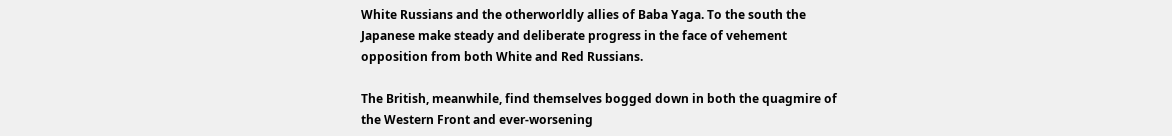White Russians and the otherworldly allies of Baba Yaga. To the south the Japanese make steady and deliberate progress in the face of vehement opposition from both White and Red Russians.

The British, meanwhile, find themselves bogged down in both the quagmire of the Western Front and ever-worsening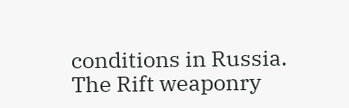conditions in Russia. The Rift weaponry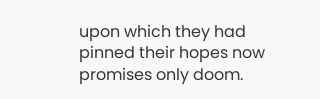upon which they had pinned their hopes now promises only doom.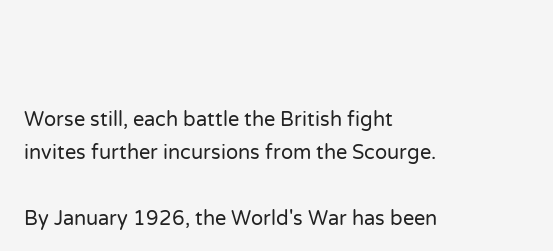Worse still, each battle the British fight invites further incursions from the Scourge.

By January 1926, the World's War has been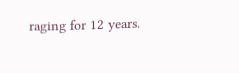raging for 12 years.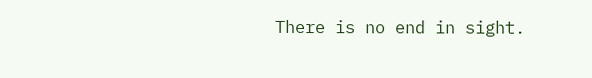There is no end in sight.